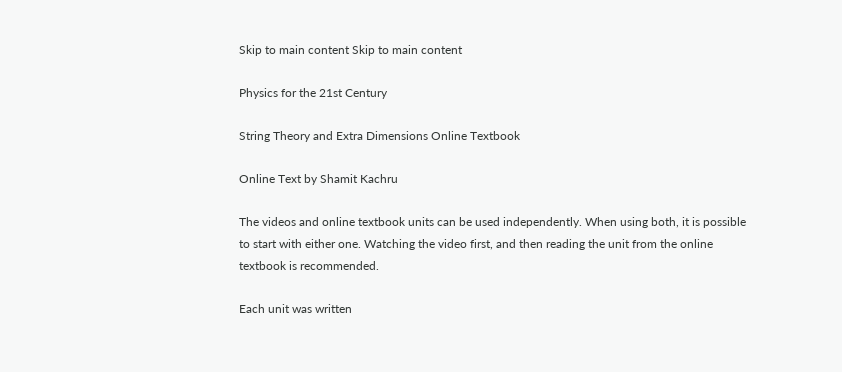Skip to main content Skip to main content

Physics for the 21st Century

String Theory and Extra Dimensions Online Textbook

Online Text by Shamit Kachru

The videos and online textbook units can be used independently. When using both, it is possible to start with either one. Watching the video first, and then reading the unit from the online textbook is recommended.

Each unit was written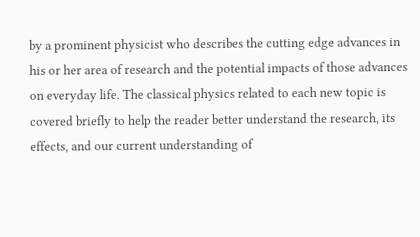by a prominent physicist who describes the cutting edge advances in his or her area of research and the potential impacts of those advances on everyday life. The classical physics related to each new topic is covered briefly to help the reader better understand the research, its effects, and our current understanding of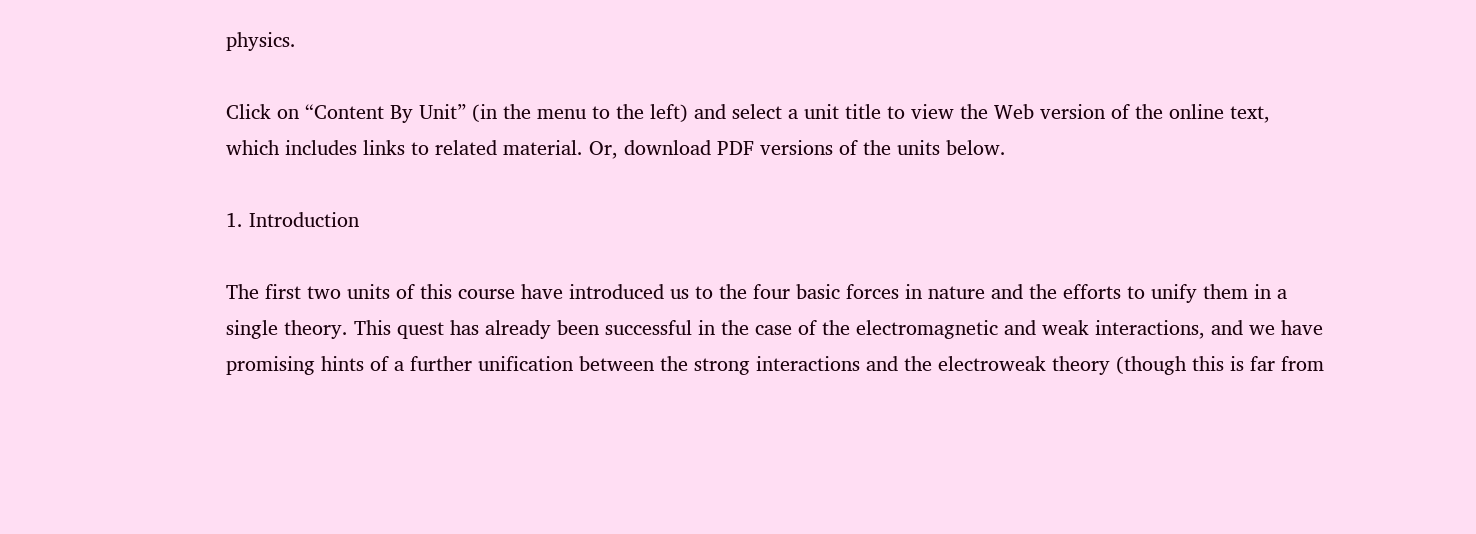physics.

Click on “Content By Unit” (in the menu to the left) and select a unit title to view the Web version of the online text, which includes links to related material. Or, download PDF versions of the units below.

1. Introduction

The first two units of this course have introduced us to the four basic forces in nature and the efforts to unify them in a single theory. This quest has already been successful in the case of the electromagnetic and weak interactions, and we have promising hints of a further unification between the strong interactions and the electroweak theory (though this is far from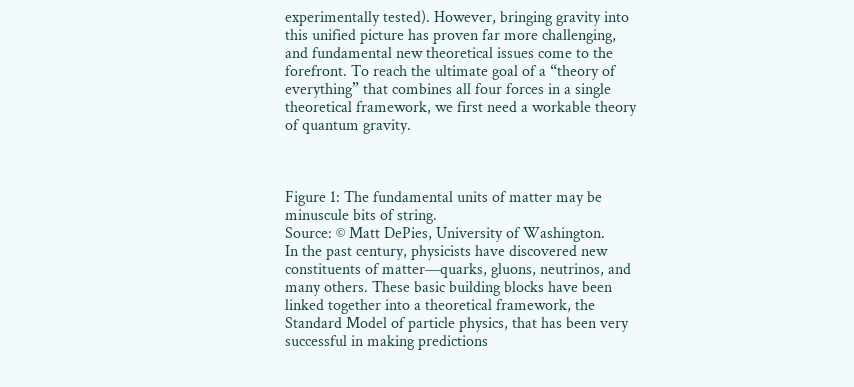experimentally tested). However, bringing gravity into this unified picture has proven far more challenging, and fundamental new theoretical issues come to the forefront. To reach the ultimate goal of a “theory of everything” that combines all four forces in a single theoretical framework, we first need a workable theory of quantum gravity.



Figure 1: The fundamental units of matter may be minuscule bits of string.
Source: © Matt DePies, University of Washington.
In the past century, physicists have discovered new constituents of matter—quarks, gluons, neutrinos, and many others. These basic building blocks have been linked together into a theoretical framework, the Standard Model of particle physics, that has been very successful in making predictions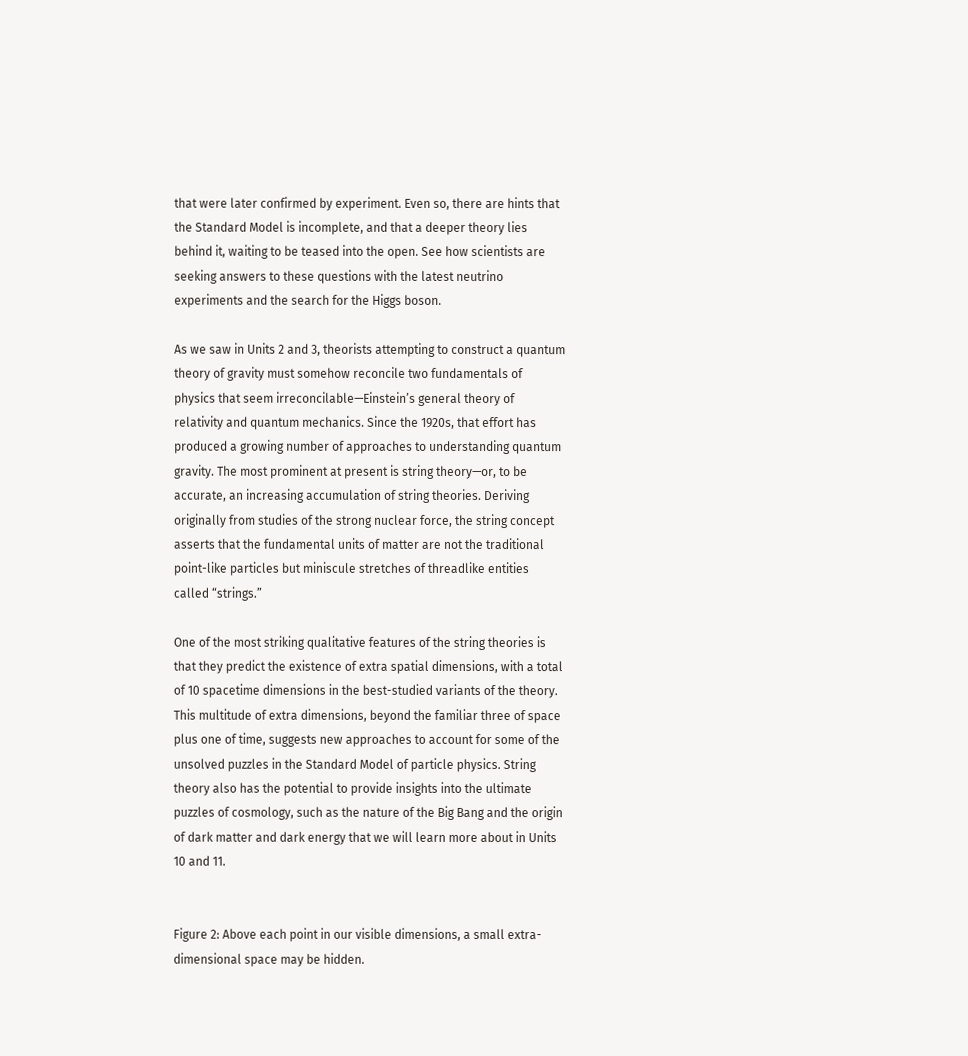that were later confirmed by experiment. Even so, there are hints that the Standard Model is incomplete, and that a deeper theory lies behind it, waiting to be teased into the open. See how scientists are seeking answers to these questions with the latest neutrino experiments and the search for the Higgs boson.

As we saw in Units 2 and 3, theorists attempting to construct a quantum theory of gravity must somehow reconcile two fundamentals of physics that seem irreconcilable—Einstein’s general theory of relativity and quantum mechanics. Since the 1920s, that effort has produced a growing number of approaches to understanding quantum gravity. The most prominent at present is string theory—or, to be accurate, an increasing accumulation of string theories. Deriving originally from studies of the strong nuclear force, the string concept asserts that the fundamental units of matter are not the traditional point-like particles but miniscule stretches of threadlike entities called “strings.”

One of the most striking qualitative features of the string theories is that they predict the existence of extra spatial dimensions, with a total of 10 spacetime dimensions in the best-studied variants of the theory. This multitude of extra dimensions, beyond the familiar three of space plus one of time, suggests new approaches to account for some of the unsolved puzzles in the Standard Model of particle physics. String theory also has the potential to provide insights into the ultimate puzzles of cosmology, such as the nature of the Big Bang and the origin of dark matter and dark energy that we will learn more about in Units 10 and 11.


Figure 2: Above each point in our visible dimensions, a small extra-dimensional space may be hidden.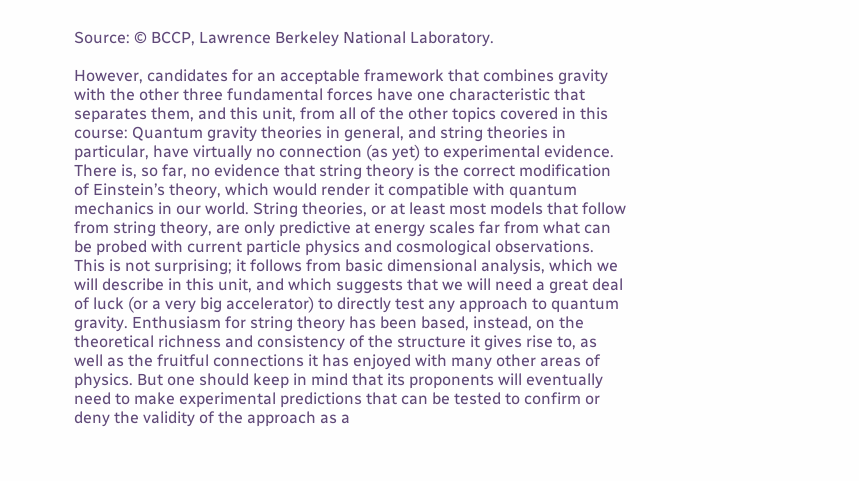Source: © BCCP, Lawrence Berkeley National Laboratory.

However, candidates for an acceptable framework that combines gravity with the other three fundamental forces have one characteristic that separates them, and this unit, from all of the other topics covered in this course: Quantum gravity theories in general, and string theories in particular, have virtually no connection (as yet) to experimental evidence. There is, so far, no evidence that string theory is the correct modification of Einstein’s theory, which would render it compatible with quantum mechanics in our world. String theories, or at least most models that follow from string theory, are only predictive at energy scales far from what can be probed with current particle physics and cosmological observations. This is not surprising; it follows from basic dimensional analysis, which we will describe in this unit, and which suggests that we will need a great deal of luck (or a very big accelerator) to directly test any approach to quantum gravity. Enthusiasm for string theory has been based, instead, on the theoretical richness and consistency of the structure it gives rise to, as well as the fruitful connections it has enjoyed with many other areas of physics. But one should keep in mind that its proponents will eventually need to make experimental predictions that can be tested to confirm or deny the validity of the approach as a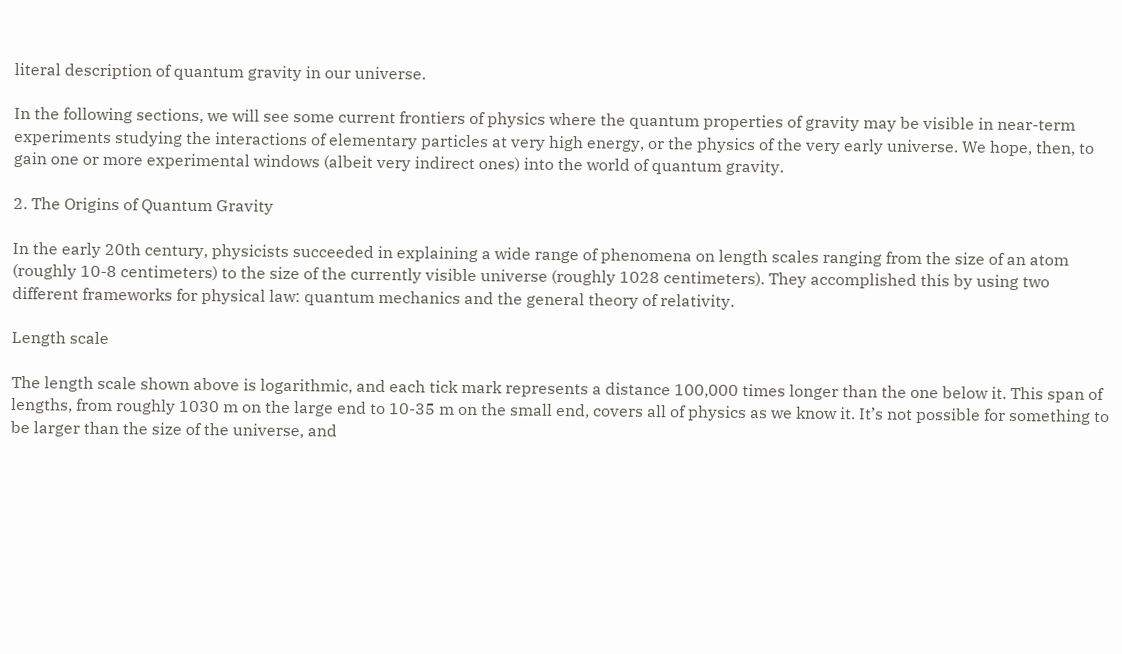literal description of quantum gravity in our universe.

In the following sections, we will see some current frontiers of physics where the quantum properties of gravity may be visible in near-term experiments studying the interactions of elementary particles at very high energy, or the physics of the very early universe. We hope, then, to gain one or more experimental windows (albeit very indirect ones) into the world of quantum gravity.

2. The Origins of Quantum Gravity

In the early 20th century, physicists succeeded in explaining a wide range of phenomena on length scales ranging from the size of an atom (roughly 10-8 centimeters) to the size of the currently visible universe (roughly 1028 centimeters). They accomplished this by using two different frameworks for physical law: quantum mechanics and the general theory of relativity.

Length scale

The length scale shown above is logarithmic, and each tick mark represents a distance 100,000 times longer than the one below it. This span of lengths, from roughly 1030 m on the large end to 10-35 m on the small end, covers all of physics as we know it. It’s not possible for something to be larger than the size of the universe, and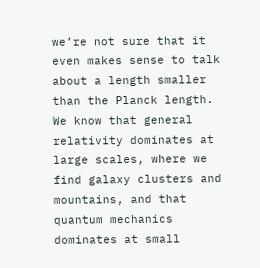we’re not sure that it even makes sense to talk about a length smaller than the Planck length. We know that general relativity dominates at large scales, where we find galaxy clusters and mountains, and that quantum mechanics dominates at small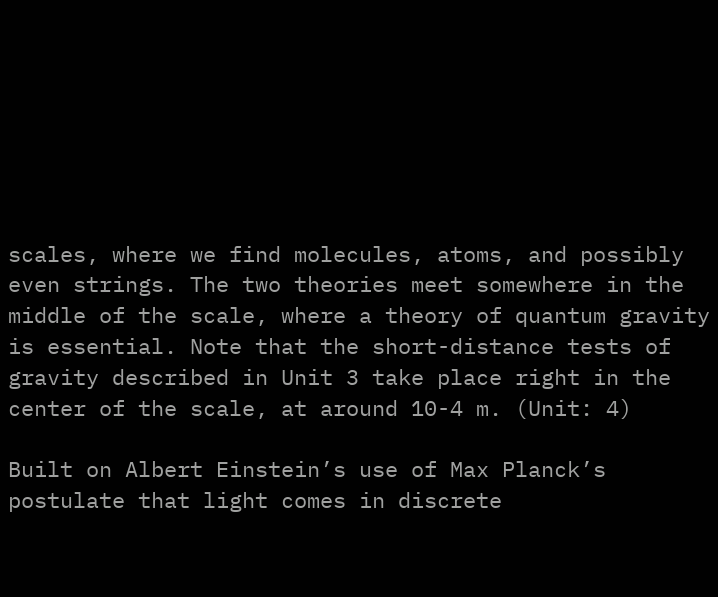scales, where we find molecules, atoms, and possibly even strings. The two theories meet somewhere in the middle of the scale, where a theory of quantum gravity is essential. Note that the short-distance tests of gravity described in Unit 3 take place right in the center of the scale, at around 10-4 m. (Unit: 4)

Built on Albert Einstein’s use of Max Planck’s postulate that light comes in discrete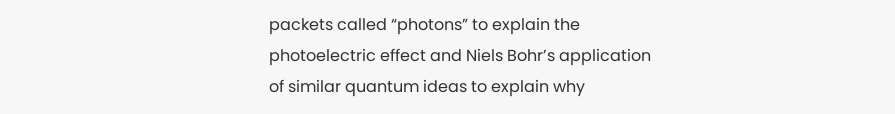packets called “photons” to explain the photoelectric effect and Niels Bohr’s application of similar quantum ideas to explain why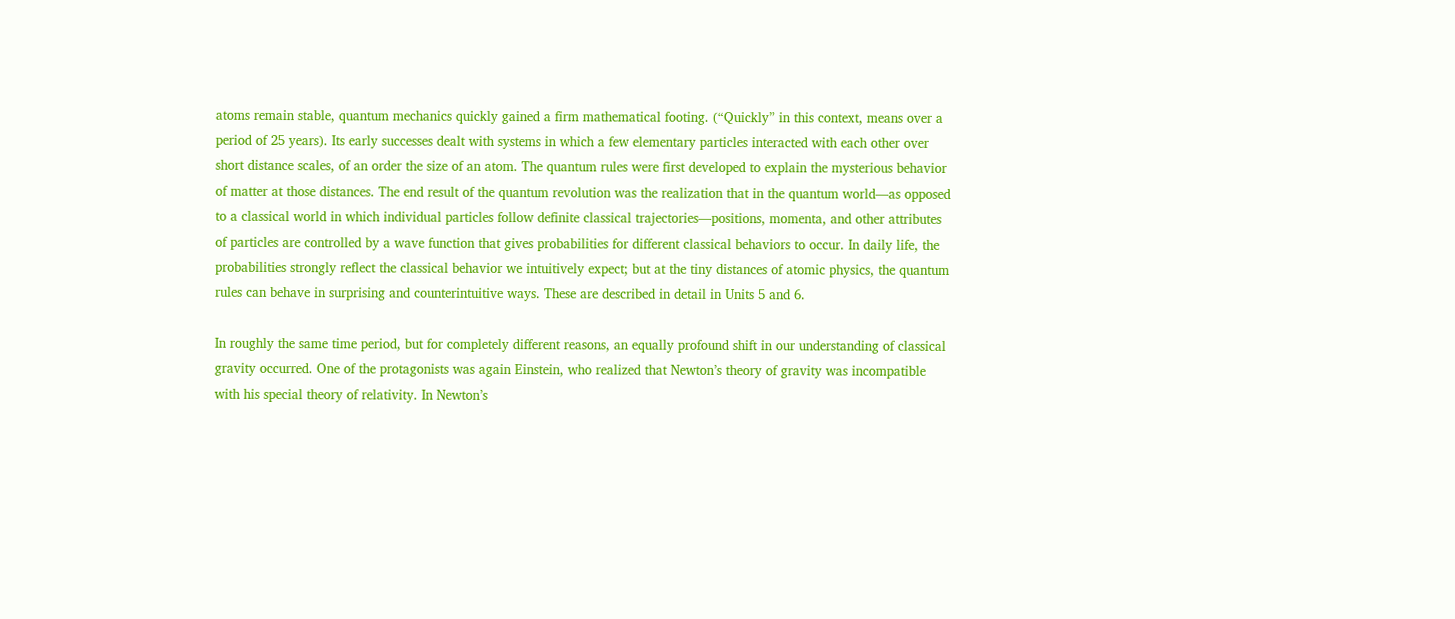atoms remain stable, quantum mechanics quickly gained a firm mathematical footing. (“Quickly” in this context, means over a period of 25 years). Its early successes dealt with systems in which a few elementary particles interacted with each other over short distance scales, of an order the size of an atom. The quantum rules were first developed to explain the mysterious behavior of matter at those distances. The end result of the quantum revolution was the realization that in the quantum world—as opposed to a classical world in which individual particles follow definite classical trajectories—positions, momenta, and other attributes of particles are controlled by a wave function that gives probabilities for different classical behaviors to occur. In daily life, the probabilities strongly reflect the classical behavior we intuitively expect; but at the tiny distances of atomic physics, the quantum rules can behave in surprising and counterintuitive ways. These are described in detail in Units 5 and 6.

In roughly the same time period, but for completely different reasons, an equally profound shift in our understanding of classical gravity occurred. One of the protagonists was again Einstein, who realized that Newton’s theory of gravity was incompatible with his special theory of relativity. In Newton’s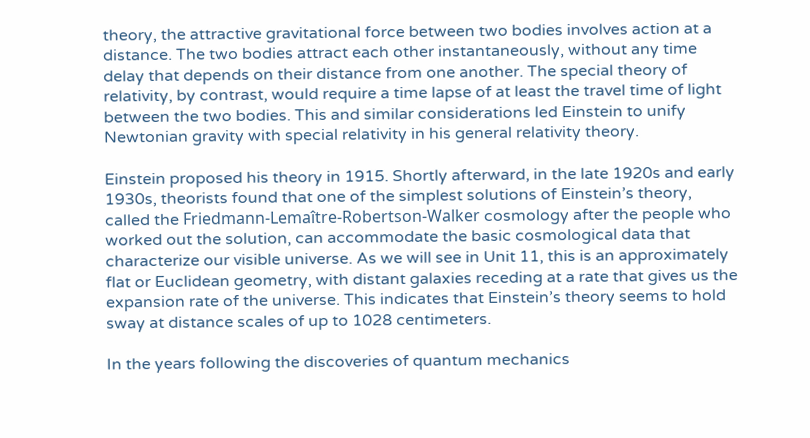theory, the attractive gravitational force between two bodies involves action at a distance. The two bodies attract each other instantaneously, without any time delay that depends on their distance from one another. The special theory of relativity, by contrast, would require a time lapse of at least the travel time of light between the two bodies. This and similar considerations led Einstein to unify Newtonian gravity with special relativity in his general relativity theory.

Einstein proposed his theory in 1915. Shortly afterward, in the late 1920s and early 1930s, theorists found that one of the simplest solutions of Einstein’s theory, called the Friedmann-Lemaître-Robertson-Walker cosmology after the people who worked out the solution, can accommodate the basic cosmological data that characterize our visible universe. As we will see in Unit 11, this is an approximately flat or Euclidean geometry, with distant galaxies receding at a rate that gives us the expansion rate of the universe. This indicates that Einstein’s theory seems to hold sway at distance scales of up to 1028 centimeters.

In the years following the discoveries of quantum mechanics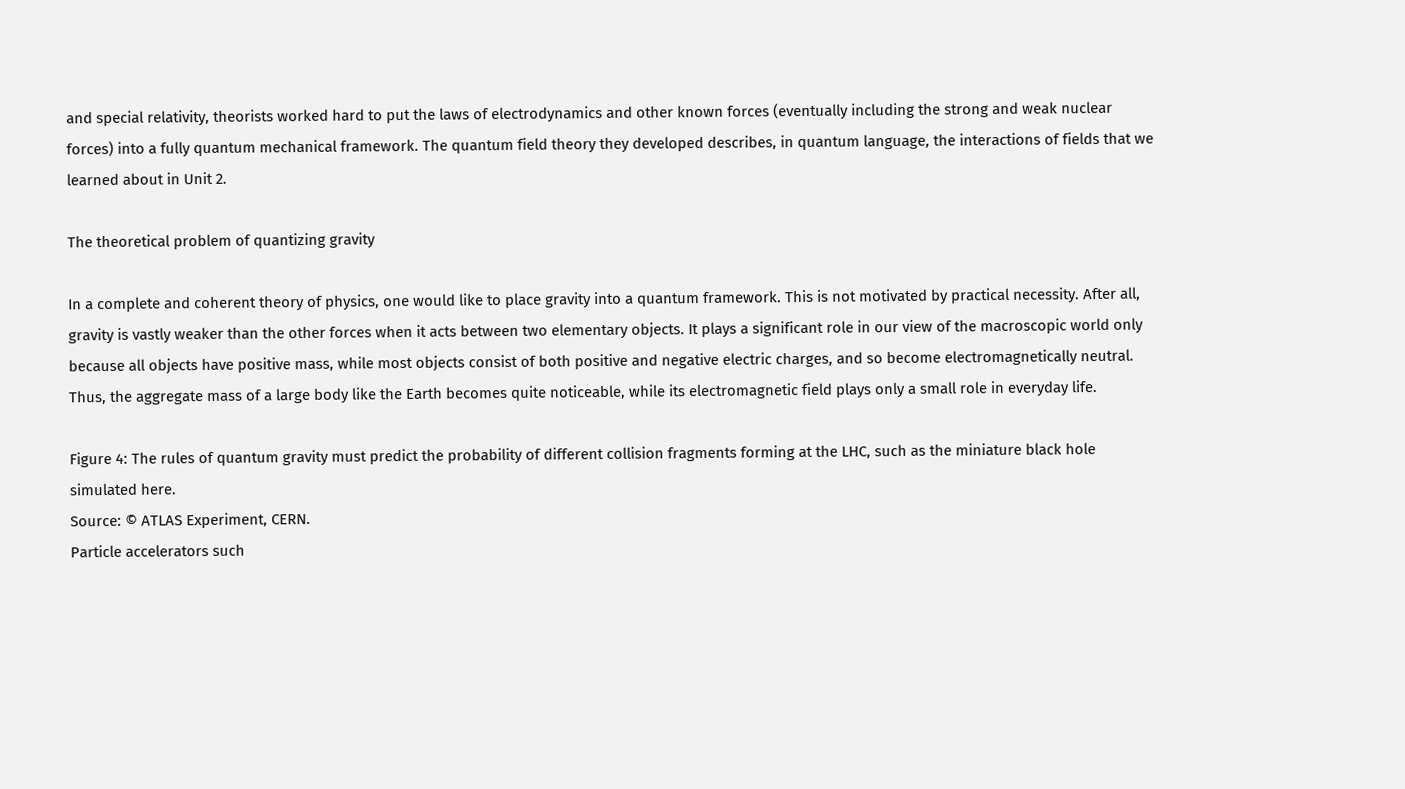and special relativity, theorists worked hard to put the laws of electrodynamics and other known forces (eventually including the strong and weak nuclear forces) into a fully quantum mechanical framework. The quantum field theory they developed describes, in quantum language, the interactions of fields that we learned about in Unit 2.

The theoretical problem of quantizing gravity

In a complete and coherent theory of physics, one would like to place gravity into a quantum framework. This is not motivated by practical necessity. After all, gravity is vastly weaker than the other forces when it acts between two elementary objects. It plays a significant role in our view of the macroscopic world only because all objects have positive mass, while most objects consist of both positive and negative electric charges, and so become electromagnetically neutral. Thus, the aggregate mass of a large body like the Earth becomes quite noticeable, while its electromagnetic field plays only a small role in everyday life.

Figure 4: The rules of quantum gravity must predict the probability of different collision fragments forming at the LHC, such as the miniature black hole simulated here.
Source: © ATLAS Experiment, CERN.
Particle accelerators such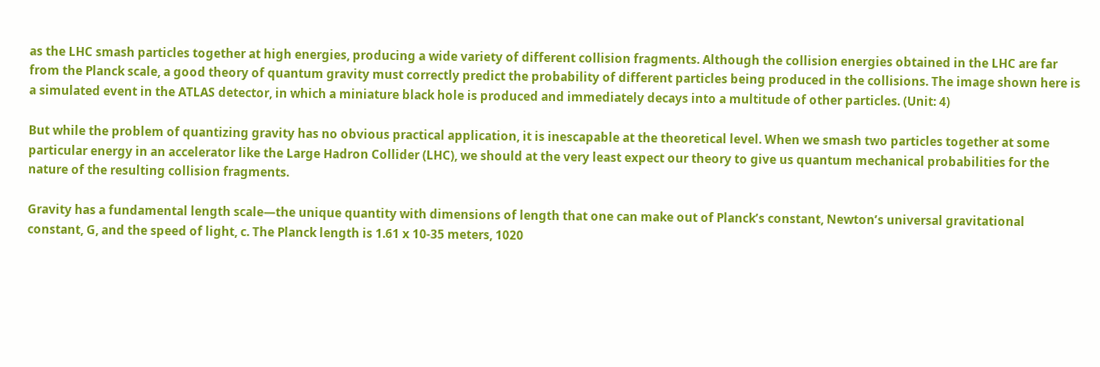as the LHC smash particles together at high energies, producing a wide variety of different collision fragments. Although the collision energies obtained in the LHC are far from the Planck scale, a good theory of quantum gravity must correctly predict the probability of different particles being produced in the collisions. The image shown here is a simulated event in the ATLAS detector, in which a miniature black hole is produced and immediately decays into a multitude of other particles. (Unit: 4)

But while the problem of quantizing gravity has no obvious practical application, it is inescapable at the theoretical level. When we smash two particles together at some particular energy in an accelerator like the Large Hadron Collider (LHC), we should at the very least expect our theory to give us quantum mechanical probabilities for the nature of the resulting collision fragments.

Gravity has a fundamental length scale—the unique quantity with dimensions of length that one can make out of Planck’s constant, Newton’s universal gravitational constant, G, and the speed of light, c. The Planck length is 1.61 x 10-35 meters, 1020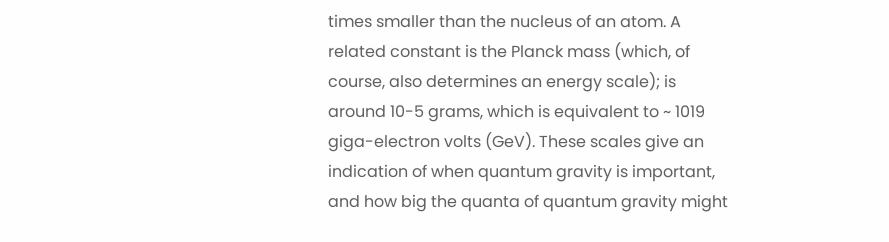times smaller than the nucleus of an atom. A related constant is the Planck mass (which, of course, also determines an energy scale); is around 10-5 grams, which is equivalent to ~ 1019 giga-electron volts (GeV). These scales give an indication of when quantum gravity is important, and how big the quanta of quantum gravity might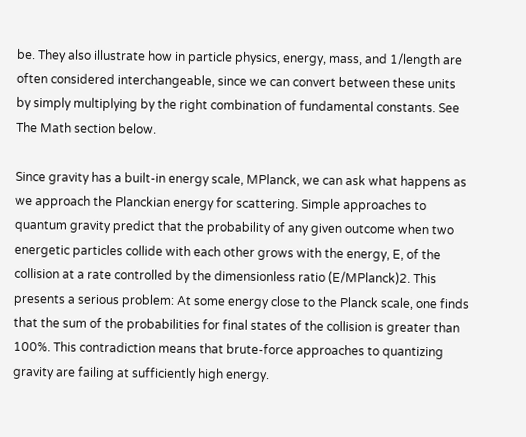be. They also illustrate how in particle physics, energy, mass, and 1/length are often considered interchangeable, since we can convert between these units by simply multiplying by the right combination of fundamental constants. See The Math section below.

Since gravity has a built-in energy scale, MPlanck, we can ask what happens as we approach the Planckian energy for scattering. Simple approaches to quantum gravity predict that the probability of any given outcome when two energetic particles collide with each other grows with the energy, E, of the collision at a rate controlled by the dimensionless ratio (E/MPlanck)2. This presents a serious problem: At some energy close to the Planck scale, one finds that the sum of the probabilities for final states of the collision is greater than 100%. This contradiction means that brute-force approaches to quantizing gravity are failing at sufficiently high energy.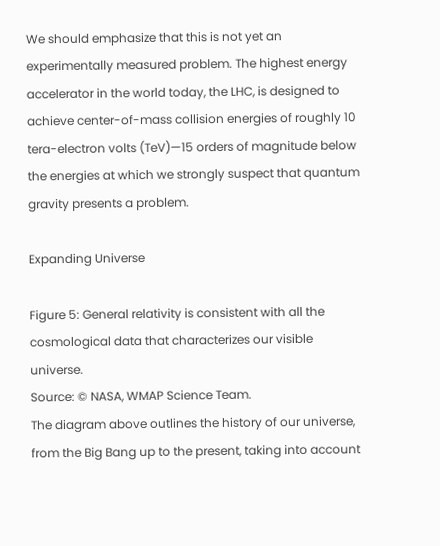We should emphasize that this is not yet an experimentally measured problem. The highest energy accelerator in the world today, the LHC, is designed to achieve center-of-mass collision energies of roughly 10 tera-electron volts (TeV)—15 orders of magnitude below the energies at which we strongly suspect that quantum gravity presents a problem.

Expanding Universe

Figure 5: General relativity is consistent with all the cosmological data that characterizes our visible universe.
Source: © NASA, WMAP Science Team.
The diagram above outlines the history of our universe, from the Big Bang up to the present, taking into account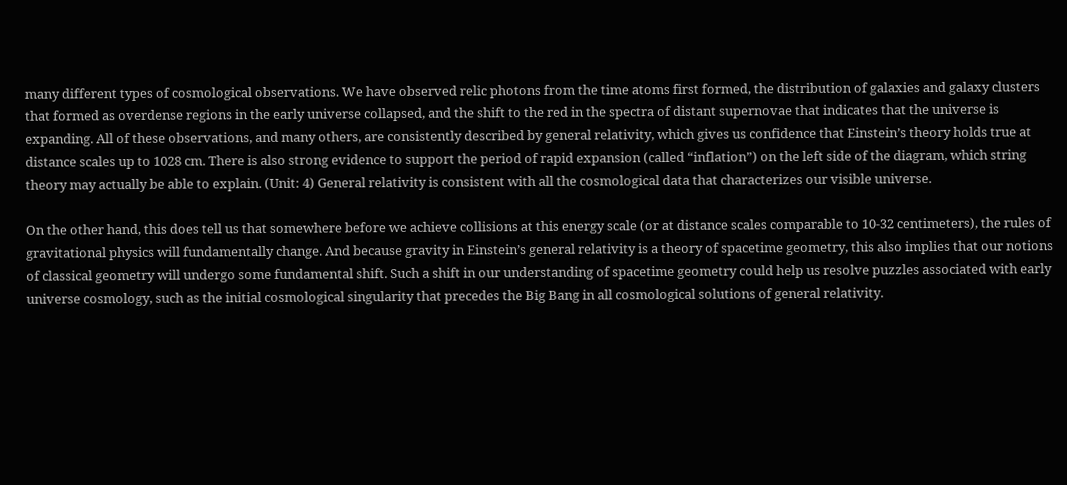many different types of cosmological observations. We have observed relic photons from the time atoms first formed, the distribution of galaxies and galaxy clusters that formed as overdense regions in the early universe collapsed, and the shift to the red in the spectra of distant supernovae that indicates that the universe is expanding. All of these observations, and many others, are consistently described by general relativity, which gives us confidence that Einstein’s theory holds true at distance scales up to 1028 cm. There is also strong evidence to support the period of rapid expansion (called “inflation”) on the left side of the diagram, which string theory may actually be able to explain. (Unit: 4) General relativity is consistent with all the cosmological data that characterizes our visible universe.

On the other hand, this does tell us that somewhere before we achieve collisions at this energy scale (or at distance scales comparable to 10-32 centimeters), the rules of gravitational physics will fundamentally change. And because gravity in Einstein’s general relativity is a theory of spacetime geometry, this also implies that our notions of classical geometry will undergo some fundamental shift. Such a shift in our understanding of spacetime geometry could help us resolve puzzles associated with early universe cosmology, such as the initial cosmological singularity that precedes the Big Bang in all cosmological solutions of general relativity.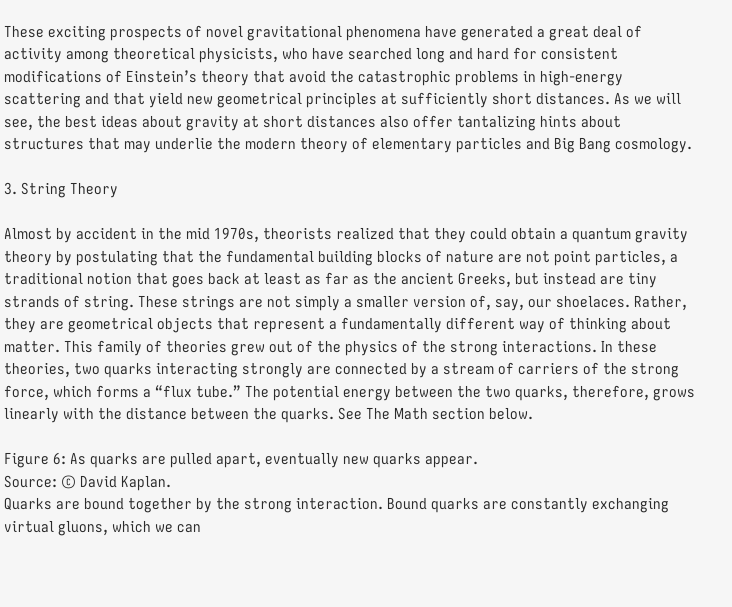These exciting prospects of novel gravitational phenomena have generated a great deal of activity among theoretical physicists, who have searched long and hard for consistent modifications of Einstein’s theory that avoid the catastrophic problems in high-energy scattering and that yield new geometrical principles at sufficiently short distances. As we will see, the best ideas about gravity at short distances also offer tantalizing hints about structures that may underlie the modern theory of elementary particles and Big Bang cosmology.

3. String Theory

Almost by accident in the mid 1970s, theorists realized that they could obtain a quantum gravity theory by postulating that the fundamental building blocks of nature are not point particles, a traditional notion that goes back at least as far as the ancient Greeks, but instead are tiny strands of string. These strings are not simply a smaller version of, say, our shoelaces. Rather, they are geometrical objects that represent a fundamentally different way of thinking about matter. This family of theories grew out of the physics of the strong interactions. In these theories, two quarks interacting strongly are connected by a stream of carriers of the strong force, which forms a “flux tube.” The potential energy between the two quarks, therefore, grows linearly with the distance between the quarks. See The Math section below.

Figure 6: As quarks are pulled apart, eventually new quarks appear.
Source: © David Kaplan.
Quarks are bound together by the strong interaction. Bound quarks are constantly exchanging virtual gluons, which we can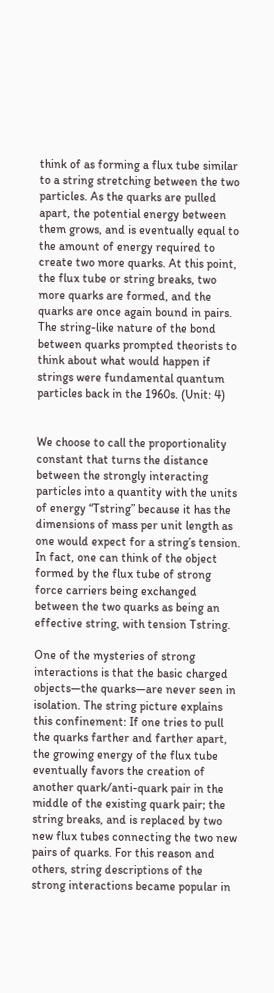think of as forming a flux tube similar to a string stretching between the two particles. As the quarks are pulled apart, the potential energy between them grows, and is eventually equal to the amount of energy required to create two more quarks. At this point, the flux tube or string breaks, two more quarks are formed, and the quarks are once again bound in pairs. The string-like nature of the bond between quarks prompted theorists to think about what would happen if strings were fundamental quantum particles back in the 1960s. (Unit: 4)


We choose to call the proportionality constant that turns the distance between the strongly interacting particles into a quantity with the units of energy “Tstring” because it has the dimensions of mass per unit length as one would expect for a string’s tension. In fact, one can think of the object formed by the flux tube of strong force carriers being exchanged between the two quarks as being an effective string, with tension Tstring.

One of the mysteries of strong interactions is that the basic charged objects—the quarks—are never seen in isolation. The string picture explains this confinement: If one tries to pull the quarks farther and farther apart, the growing energy of the flux tube eventually favors the creation of another quark/anti-quark pair in the middle of the existing quark pair; the string breaks, and is replaced by two new flux tubes connecting the two new pairs of quarks. For this reason and others, string descriptions of the strong interactions became popular in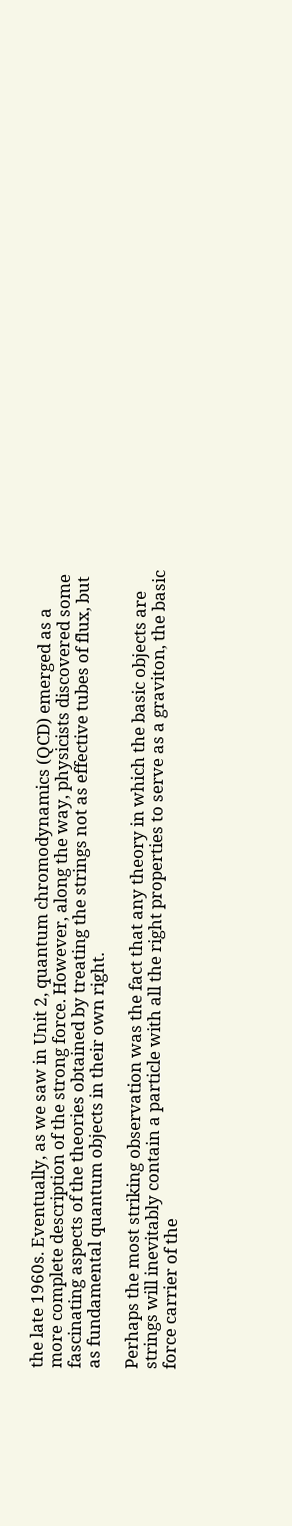the late 1960s. Eventually, as we saw in Unit 2, quantum chromodynamics (QCD) emerged as a more complete description of the strong force. However, along the way, physicists discovered some fascinating aspects of the theories obtained by treating the strings not as effective tubes of flux, but as fundamental quantum objects in their own right.

Perhaps the most striking observation was the fact that any theory in which the basic objects are strings will inevitably contain a particle with all the right properties to serve as a graviton, the basic force carrier of the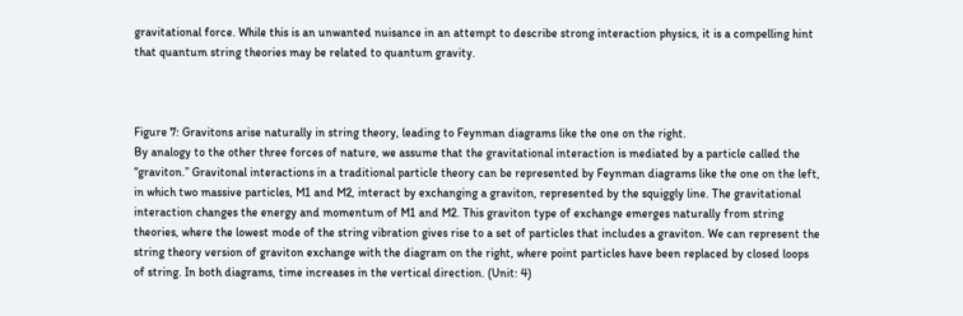gravitational force. While this is an unwanted nuisance in an attempt to describe strong interaction physics, it is a compelling hint that quantum string theories may be related to quantum gravity.



Figure 7: Gravitons arise naturally in string theory, leading to Feynman diagrams like the one on the right.
By analogy to the other three forces of nature, we assume that the gravitational interaction is mediated by a particle called the “graviton.” Gravitonal interactions in a traditional particle theory can be represented by Feynman diagrams like the one on the left, in which two massive particles, M1 and M2, interact by exchanging a graviton, represented by the squiggly line. The gravitational interaction changes the energy and momentum of M1 and M2. This graviton type of exchange emerges naturally from string theories, where the lowest mode of the string vibration gives rise to a set of particles that includes a graviton. We can represent the string theory version of graviton exchange with the diagram on the right, where point particles have been replaced by closed loops of string. In both diagrams, time increases in the vertical direction. (Unit: 4)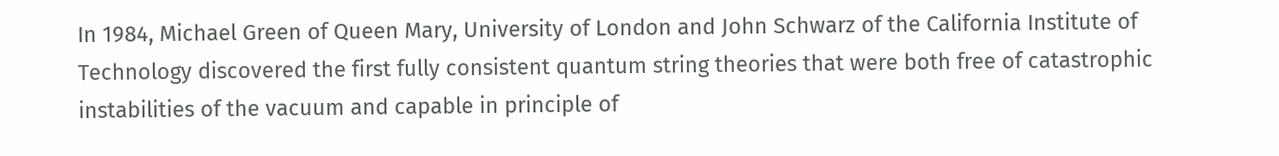In 1984, Michael Green of Queen Mary, University of London and John Schwarz of the California Institute of Technology discovered the first fully consistent quantum string theories that were both free of catastrophic instabilities of the vacuum and capable in principle of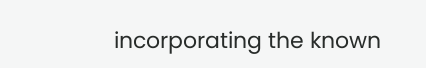incorporating the known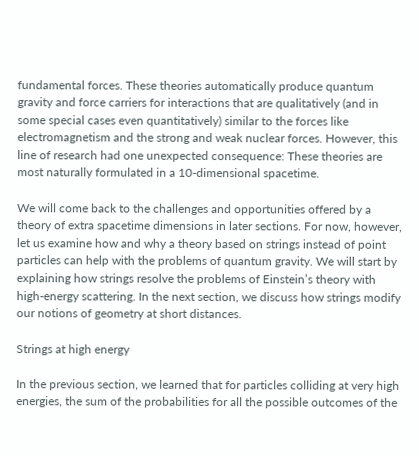fundamental forces. These theories automatically produce quantum gravity and force carriers for interactions that are qualitatively (and in some special cases even quantitatively) similar to the forces like electromagnetism and the strong and weak nuclear forces. However, this line of research had one unexpected consequence: These theories are most naturally formulated in a 10-dimensional spacetime.

We will come back to the challenges and opportunities offered by a theory of extra spacetime dimensions in later sections. For now, however, let us examine how and why a theory based on strings instead of point particles can help with the problems of quantum gravity. We will start by explaining how strings resolve the problems of Einstein’s theory with high-energy scattering. In the next section, we discuss how strings modify our notions of geometry at short distances.

Strings at high energy

In the previous section, we learned that for particles colliding at very high energies, the sum of the probabilities for all the possible outcomes of the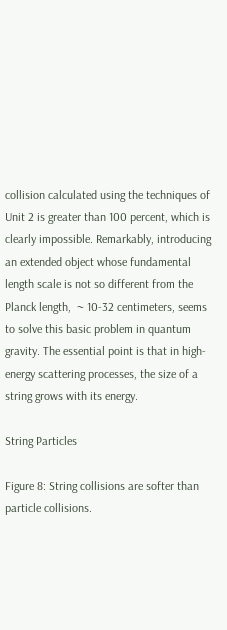collision calculated using the techniques of Unit 2 is greater than 100 percent, which is clearly impossible. Remarkably, introducing an extended object whose fundamental length scale is not so different from the Planck length,  ~ 10-32 centimeters, seems to solve this basic problem in quantum gravity. The essential point is that in high-energy scattering processes, the size of a string grows with its energy.

String Particles

Figure 8: String collisions are softer than particle collisions.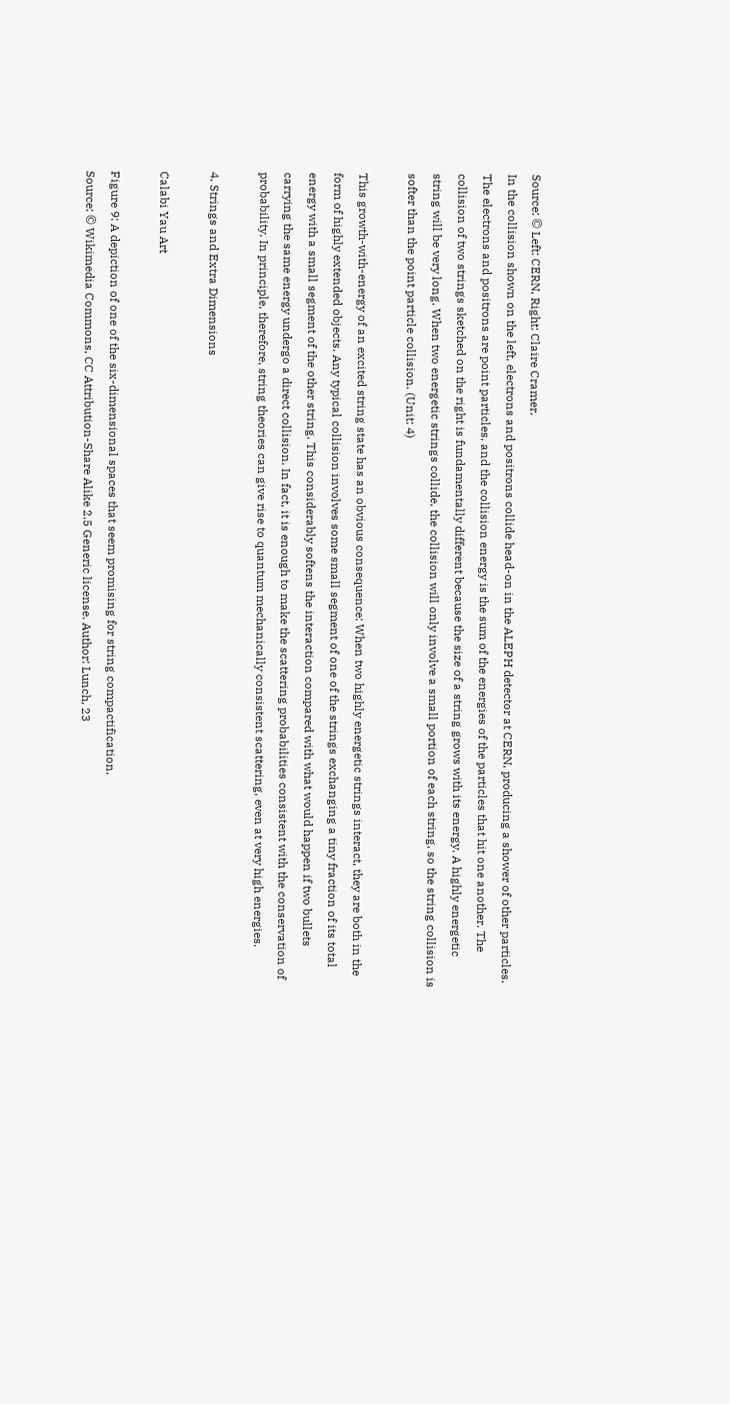Source: © Left: CERN, Right: Claire Cramer.
In the collision shown on the left, electrons and positrons collide head-on in the ALEPH detector at CERN, producing a shower of other particles. The electrons and positrons are point particles, and the collision energy is the sum of the energies of the particles that hit one another. The collision of two strings sketched on the right is fundamentally different because the size of a string grows with its energy. A highly energetic string will be very long. When two energetic strings collide, the collision will only involve a small portion of each string, so the string collision is softer than the point particle collision. (Unit: 4)

This growth-with-energy of an excited string state has an obvious consequence: When two highly energetic strings interact, they are both in the form of highly extended objects. Any typical collision involves some small segment of one of the strings exchanging a tiny fraction of its total energy with a small segment of the other string. This considerably softens the interaction compared with what would happen if two bullets carrying the same energy undergo a direct collision. In fact, it is enough to make the scattering probabilities consistent with the conservation of probability. In principle, therefore, string theories can give rise to quantum mechanically consistent scattering, even at very high energies.

4. Strings and Extra Dimensions

Calabi Yau Art

Figure 9: A depiction of one of the six-dimensional spaces that seem promising for string compactification.
Source: © Wikimedia Commons, CC Attribution-Share Alike 2.5 Generic license. Author: Lunch, 23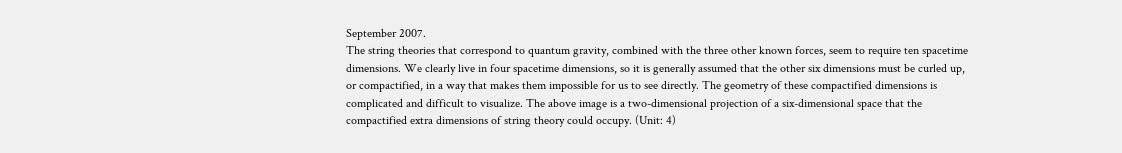September 2007.
The string theories that correspond to quantum gravity, combined with the three other known forces, seem to require ten spacetime dimensions. We clearly live in four spacetime dimensions, so it is generally assumed that the other six dimensions must be curled up, or compactified, in a way that makes them impossible for us to see directly. The geometry of these compactified dimensions is complicated and difficult to visualize. The above image is a two-dimensional projection of a six-dimensional space that the compactified extra dimensions of string theory could occupy. (Unit: 4)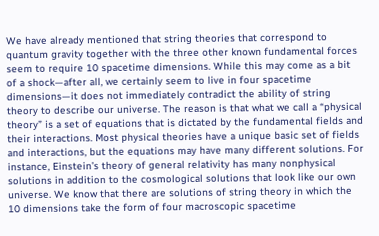We have already mentioned that string theories that correspond to quantum gravity together with the three other known fundamental forces seem to require 10 spacetime dimensions. While this may come as a bit of a shock—after all, we certainly seem to live in four spacetime dimensions—it does not immediately contradict the ability of string theory to describe our universe. The reason is that what we call a “physical theory” is a set of equations that is dictated by the fundamental fields and their interactions. Most physical theories have a unique basic set of fields and interactions, but the equations may have many different solutions. For instance, Einstein’s theory of general relativity has many nonphysical solutions in addition to the cosmological solutions that look like our own universe. We know that there are solutions of string theory in which the 10 dimensions take the form of four macroscopic spacetime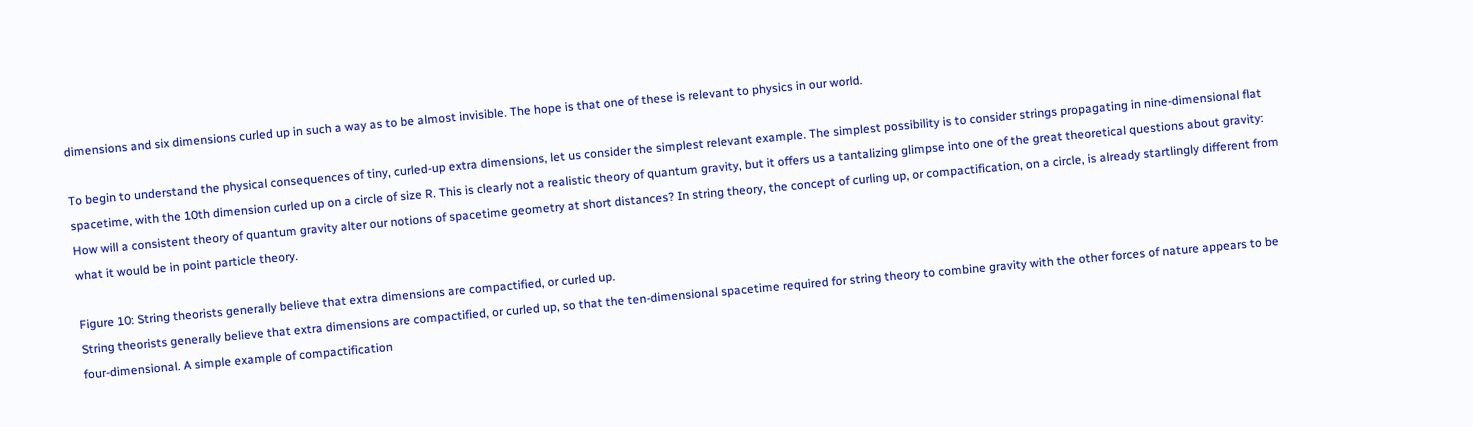dimensions and six dimensions curled up in such a way as to be almost invisible. The hope is that one of these is relevant to physics in our world.

To begin to understand the physical consequences of tiny, curled-up extra dimensions, let us consider the simplest relevant example. The simplest possibility is to consider strings propagating in nine-dimensional flat spacetime, with the 10th dimension curled up on a circle of size R. This is clearly not a realistic theory of quantum gravity, but it offers us a tantalizing glimpse into one of the great theoretical questions about gravity: How will a consistent theory of quantum gravity alter our notions of spacetime geometry at short distances? In string theory, the concept of curling up, or compactification, on a circle, is already startlingly different from what it would be in point particle theory.

Figure 10: String theorists generally believe that extra dimensions are compactified, or curled up.
String theorists generally believe that extra dimensions are compactified, or curled up, so that the ten-dimensional spacetime required for string theory to combine gravity with the other forces of nature appears to be four-dimensional. A simple example of compactification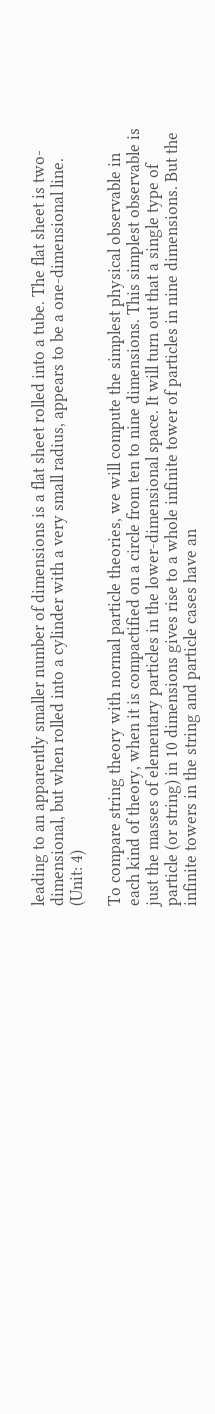leading to an apparently smaller number of dimensions is a flat sheet rolled into a tube. The flat sheet is two-dimensional, but when rolled into a cylinder with a very small radius, appears to be a one-dimensional line. (Unit: 4)

To compare string theory with normal particle theories, we will compute the simplest physical observable in each kind of theory, when it is compactified on a circle from ten to nine dimensions. This simplest observable is just the masses of elementary particles in the lower-dimensional space. It will turn out that a single type of particle (or string) in 10 dimensions gives rise to a whole infinite tower of particles in nine dimensions. But the infinite towers in the string and particle cases have an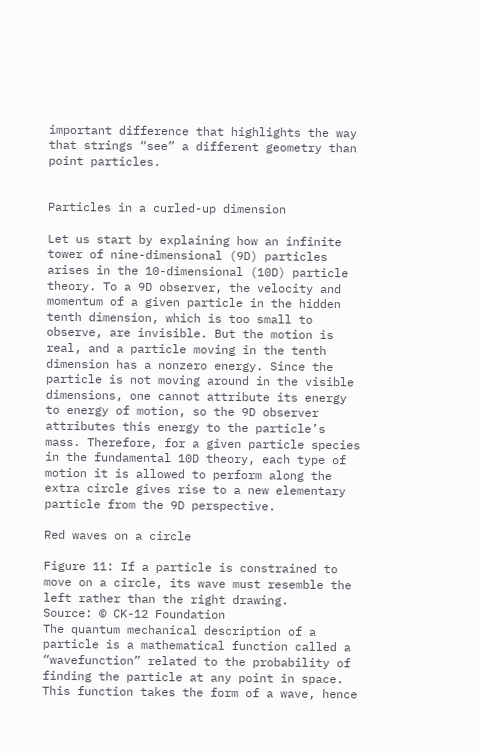important difference that highlights the way that strings “see” a different geometry than point particles.


Particles in a curled-up dimension

Let us start by explaining how an infinite tower of nine-dimensional (9D) particles arises in the 10-dimensional (10D) particle theory. To a 9D observer, the velocity and momentum of a given particle in the hidden tenth dimension, which is too small to observe, are invisible. But the motion is real, and a particle moving in the tenth dimension has a nonzero energy. Since the particle is not moving around in the visible dimensions, one cannot attribute its energy to energy of motion, so the 9D observer attributes this energy to the particle’s mass. Therefore, for a given particle species in the fundamental 10D theory, each type of motion it is allowed to perform along the extra circle gives rise to a new elementary particle from the 9D perspective.

Red waves on a circle

Figure 11: If a particle is constrained to move on a circle, its wave must resemble the left rather than the right drawing.
Source: © CK-12 Foundation
The quantum mechanical description of a particle is a mathematical function called a “wavefunction” related to the probability of finding the particle at any point in space. This function takes the form of a wave, hence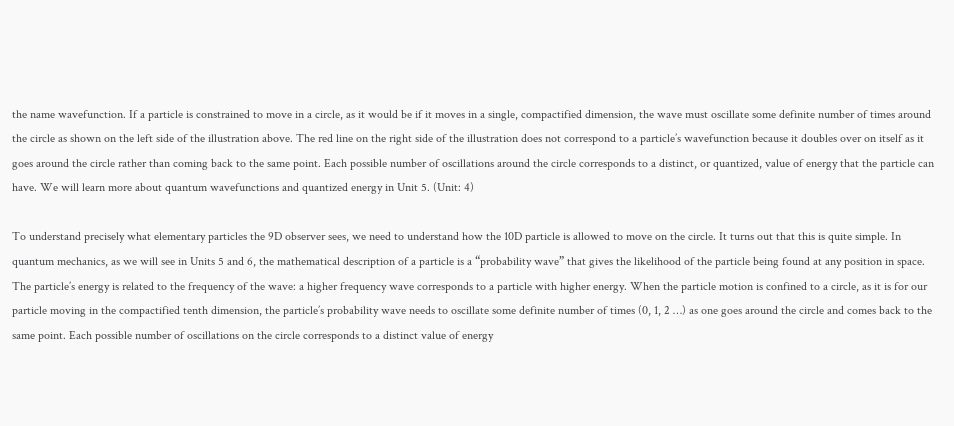the name wavefunction. If a particle is constrained to move in a circle, as it would be if it moves in a single, compactified dimension, the wave must oscillate some definite number of times around the circle as shown on the left side of the illustration above. The red line on the right side of the illustration does not correspond to a particle’s wavefunction because it doubles over on itself as it goes around the circle rather than coming back to the same point. Each possible number of oscillations around the circle corresponds to a distinct, or quantized, value of energy that the particle can have. We will learn more about quantum wavefunctions and quantized energy in Unit 5. (Unit: 4)

To understand precisely what elementary particles the 9D observer sees, we need to understand how the 10D particle is allowed to move on the circle. It turns out that this is quite simple. In quantum mechanics, as we will see in Units 5 and 6, the mathematical description of a particle is a “probability wave” that gives the likelihood of the particle being found at any position in space. The particle’s energy is related to the frequency of the wave: a higher frequency wave corresponds to a particle with higher energy. When the particle motion is confined to a circle, as it is for our particle moving in the compactified tenth dimension, the particle’s probability wave needs to oscillate some definite number of times (0, 1, 2 …) as one goes around the circle and comes back to the same point. Each possible number of oscillations on the circle corresponds to a distinct value of energy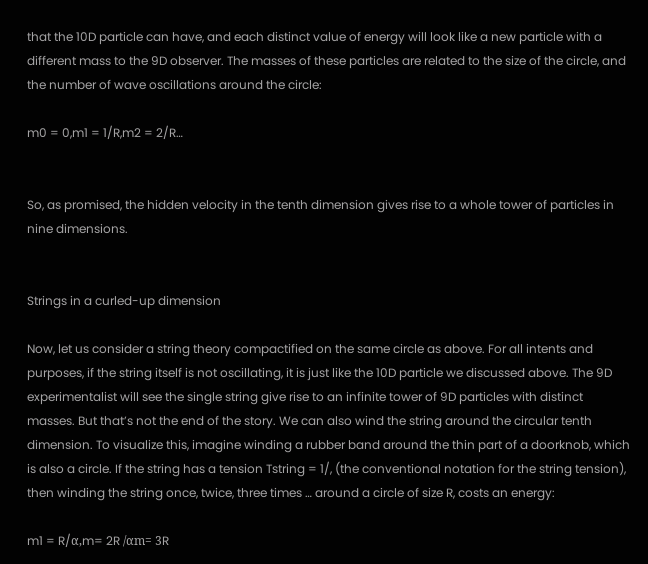that the 10D particle can have, and each distinct value of energy will look like a new particle with a different mass to the 9D observer. The masses of these particles are related to the size of the circle, and the number of wave oscillations around the circle:

m0 = 0,m1 = 1/R,m2 = 2/R…


So, as promised, the hidden velocity in the tenth dimension gives rise to a whole tower of particles in nine dimensions.


Strings in a curled-up dimension

Now, let us consider a string theory compactified on the same circle as above. For all intents and purposes, if the string itself is not oscillating, it is just like the 10D particle we discussed above. The 9D experimentalist will see the single string give rise to an infinite tower of 9D particles with distinct masses. But that’s not the end of the story. We can also wind the string around the circular tenth dimension. To visualize this, imagine winding a rubber band around the thin part of a doorknob, which is also a circle. If the string has a tension Tstring = 1/, (the conventional notation for the string tension), then winding the string once, twice, three times … around a circle of size R, costs an energy:

m1 = R/α,m= 2R /αm= 3R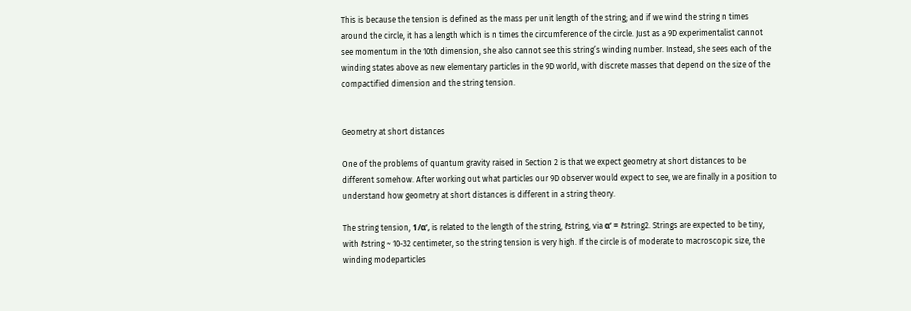This is because the tension is defined as the mass per unit length of the string; and if we wind the string n times around the circle, it has a length which is n times the circumference of the circle. Just as a 9D experimentalist cannot see momentum in the 10th dimension, she also cannot see this string’s winding number. Instead, she sees each of the winding states above as new elementary particles in the 9D world, with discrete masses that depend on the size of the compactified dimension and the string tension.


Geometry at short distances

One of the problems of quantum gravity raised in Section 2 is that we expect geometry at short distances to be different somehow. After working out what particles our 9D observer would expect to see, we are finally in a position to understand how geometry at short distances is different in a string theory.

The string tension, 1/α‘, is related to the length of the string, ℓstring, via α‘ = ℓstring2. Strings are expected to be tiny, with ℓstring ~ 10-32 centimeter, so the string tension is very high. If the circle is of moderate to macroscopic size, the winding modeparticles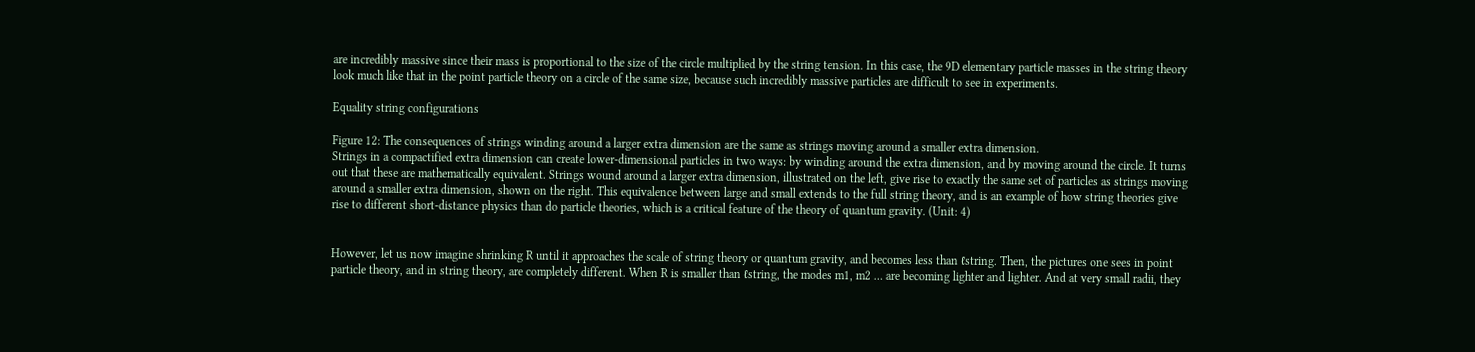are incredibly massive since their mass is proportional to the size of the circle multiplied by the string tension. In this case, the 9D elementary particle masses in the string theory look much like that in the point particle theory on a circle of the same size, because such incredibly massive particles are difficult to see in experiments.

Equality string configurations

Figure 12: The consequences of strings winding around a larger extra dimension are the same as strings moving around a smaller extra dimension.
Strings in a compactified extra dimension can create lower-dimensional particles in two ways: by winding around the extra dimension, and by moving around the circle. It turns out that these are mathematically equivalent. Strings wound around a larger extra dimension, illustrated on the left, give rise to exactly the same set of particles as strings moving around a smaller extra dimension, shown on the right. This equivalence between large and small extends to the full string theory, and is an example of how string theories give rise to different short-distance physics than do particle theories, which is a critical feature of the theory of quantum gravity. (Unit: 4)


However, let us now imagine shrinking R until it approaches the scale of string theory or quantum gravity, and becomes less than ℓstring. Then, the pictures one sees in point particle theory, and in string theory, are completely different. When R is smaller than ℓstring, the modes m1, m2 … are becoming lighter and lighter. And at very small radii, they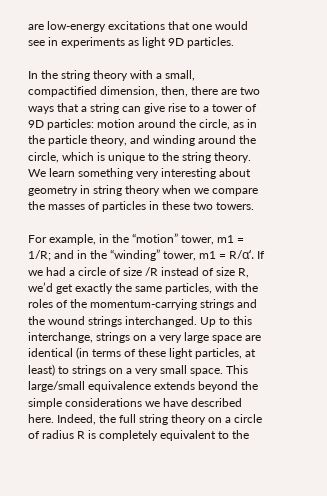are low-energy excitations that one would see in experiments as light 9D particles.

In the string theory with a small, compactified dimension, then, there are two ways that a string can give rise to a tower of 9D particles: motion around the circle, as in the particle theory, and winding around the circle, which is unique to the string theory. We learn something very interesting about geometry in string theory when we compare the masses of particles in these two towers.

For example, in the “motion” tower, m1 = 1/R; and in the “winding” tower, m1 = R/α‘. If we had a circle of size /R instead of size R, we’d get exactly the same particles, with the roles of the momentum-carrying strings and the wound strings interchanged. Up to this interchange, strings on a very large space are identical (in terms of these light particles, at least) to strings on a very small space. This large/small equivalence extends beyond the simple considerations we have described here. Indeed, the full string theory on a circle of radius R is completely equivalent to the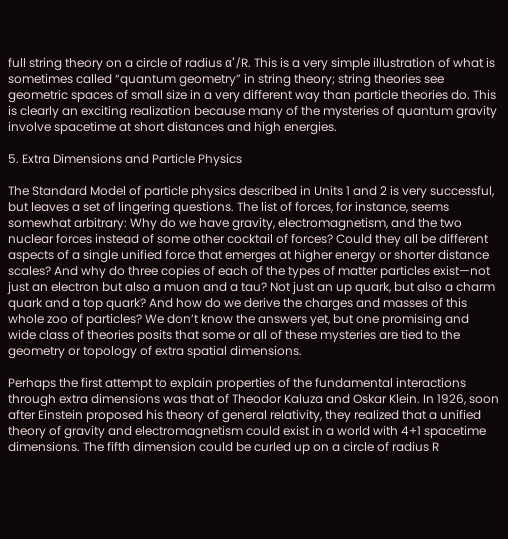full string theory on a circle of radius α‘/R. This is a very simple illustration of what is sometimes called “quantum geometry” in string theory; string theories see geometric spaces of small size in a very different way than particle theories do. This is clearly an exciting realization because many of the mysteries of quantum gravity involve spacetime at short distances and high energies.

5. Extra Dimensions and Particle Physics

The Standard Model of particle physics described in Units 1 and 2 is very successful, but leaves a set of lingering questions. The list of forces, for instance, seems somewhat arbitrary: Why do we have gravity, electromagnetism, and the two nuclear forces instead of some other cocktail of forces? Could they all be different aspects of a single unified force that emerges at higher energy or shorter distance scales? And why do three copies of each of the types of matter particles exist—not just an electron but also a muon and a tau? Not just an up quark, but also a charm quark and a top quark? And how do we derive the charges and masses of this whole zoo of particles? We don’t know the answers yet, but one promising and wide class of theories posits that some or all of these mysteries are tied to the geometry or topology of extra spatial dimensions.

Perhaps the first attempt to explain properties of the fundamental interactions through extra dimensions was that of Theodor Kaluza and Oskar Klein. In 1926, soon after Einstein proposed his theory of general relativity, they realized that a unified theory of gravity and electromagnetism could exist in a world with 4+1 spacetime dimensions. The fifth dimension could be curled up on a circle of radius R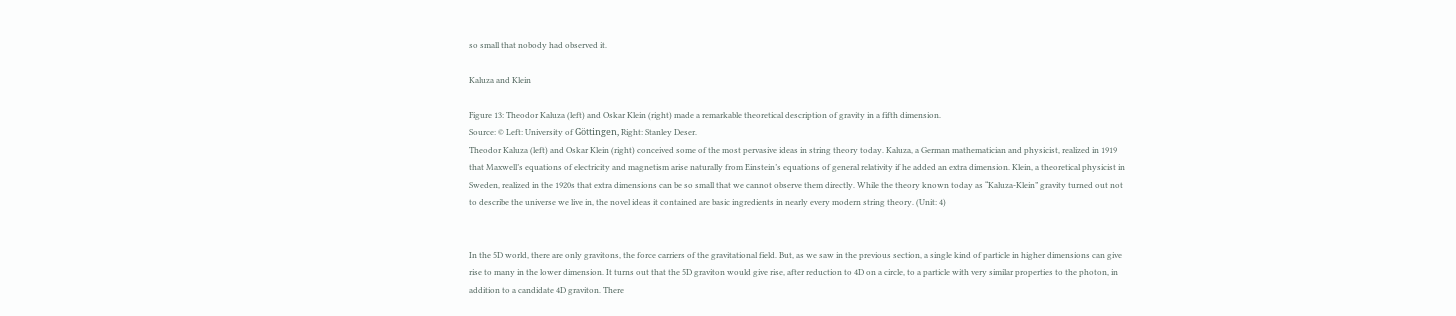so small that nobody had observed it.

Kaluza and Klein

Figure 13: Theodor Kaluza (left) and Oskar Klein (right) made a remarkable theoretical description of gravity in a fifth dimension.
Source: © Left: University of Göttingen, Right: Stanley Deser.
Theodor Kaluza (left) and Oskar Klein (right) conceived some of the most pervasive ideas in string theory today. Kaluza, a German mathematician and physicist, realized in 1919 that Maxwell’s equations of electricity and magnetism arise naturally from Einstein’s equations of general relativity if he added an extra dimension. Klein, a theoretical physicist in Sweden, realized in the 1920s that extra dimensions can be so small that we cannot observe them directly. While the theory known today as “Kaluza-Klein” gravity turned out not to describe the universe we live in, the novel ideas it contained are basic ingredients in nearly every modern string theory. (Unit: 4)


In the 5D world, there are only gravitons, the force carriers of the gravitational field. But, as we saw in the previous section, a single kind of particle in higher dimensions can give rise to many in the lower dimension. It turns out that the 5D graviton would give rise, after reduction to 4D on a circle, to a particle with very similar properties to the photon, in addition to a candidate 4D graviton. There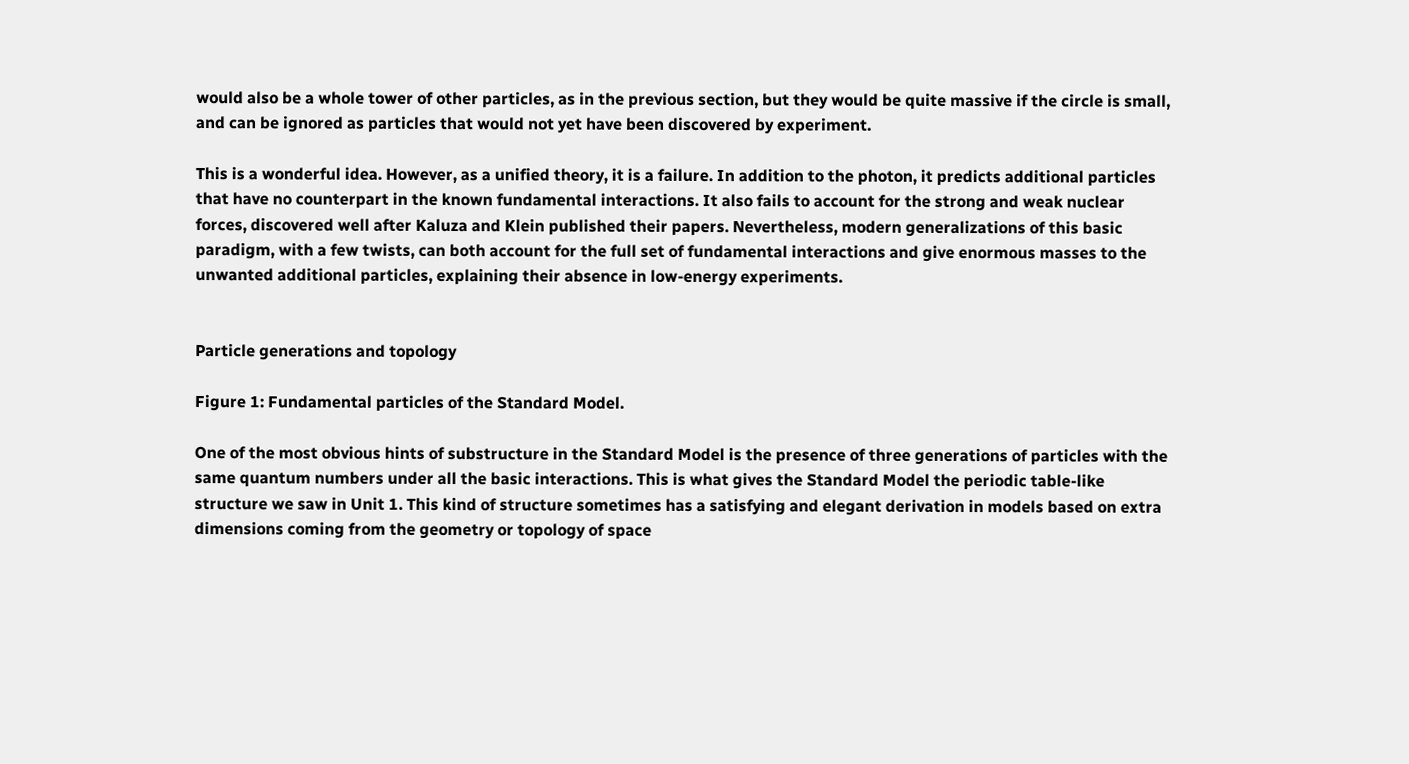would also be a whole tower of other particles, as in the previous section, but they would be quite massive if the circle is small, and can be ignored as particles that would not yet have been discovered by experiment.

This is a wonderful idea. However, as a unified theory, it is a failure. In addition to the photon, it predicts additional particles that have no counterpart in the known fundamental interactions. It also fails to account for the strong and weak nuclear forces, discovered well after Kaluza and Klein published their papers. Nevertheless, modern generalizations of this basic paradigm, with a few twists, can both account for the full set of fundamental interactions and give enormous masses to the unwanted additional particles, explaining their absence in low-energy experiments.


Particle generations and topology

Figure 1: Fundamental particles of the Standard Model.

One of the most obvious hints of substructure in the Standard Model is the presence of three generations of particles with the same quantum numbers under all the basic interactions. This is what gives the Standard Model the periodic table-like structure we saw in Unit 1. This kind of structure sometimes has a satisfying and elegant derivation in models based on extra dimensions coming from the geometry or topology of space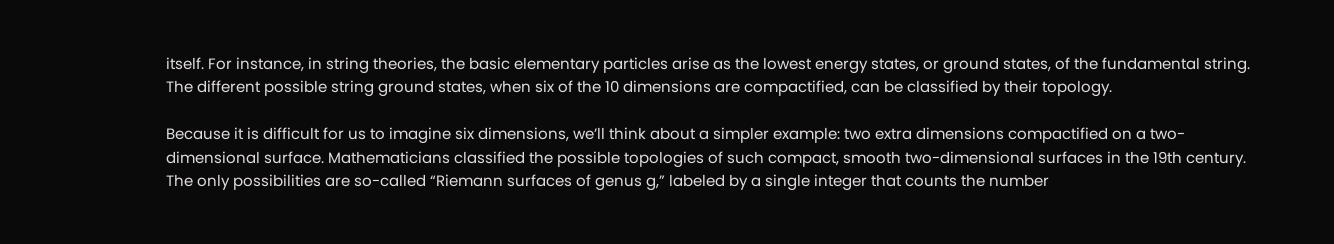itself. For instance, in string theories, the basic elementary particles arise as the lowest energy states, or ground states, of the fundamental string. The different possible string ground states, when six of the 10 dimensions are compactified, can be classified by their topology.

Because it is difficult for us to imagine six dimensions, we’ll think about a simpler example: two extra dimensions compactified on a two-dimensional surface. Mathematicians classified the possible topologies of such compact, smooth two-dimensional surfaces in the 19th century. The only possibilities are so-called “Riemann surfaces of genus g,” labeled by a single integer that counts the number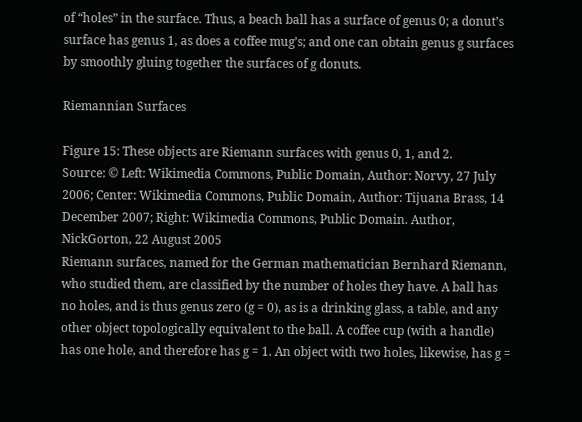of “holes” in the surface. Thus, a beach ball has a surface of genus 0; a donut’s surface has genus 1, as does a coffee mug’s; and one can obtain genus g surfaces by smoothly gluing together the surfaces of g donuts.

Riemannian Surfaces

Figure 15: These objects are Riemann surfaces with genus 0, 1, and 2.
Source: © Left: Wikimedia Commons, Public Domain, Author: Norvy, 27 July 2006; Center: Wikimedia Commons, Public Domain, Author: Tijuana Brass, 14 December 2007; Right: Wikimedia Commons, Public Domain. Author, NickGorton, 22 August 2005
Riemann surfaces, named for the German mathematician Bernhard Riemann, who studied them, are classified by the number of holes they have. A ball has no holes, and is thus genus zero (g = 0), as is a drinking glass, a table, and any other object topologically equivalent to the ball. A coffee cup (with a handle) has one hole, and therefore has g = 1. An object with two holes, likewise, has g =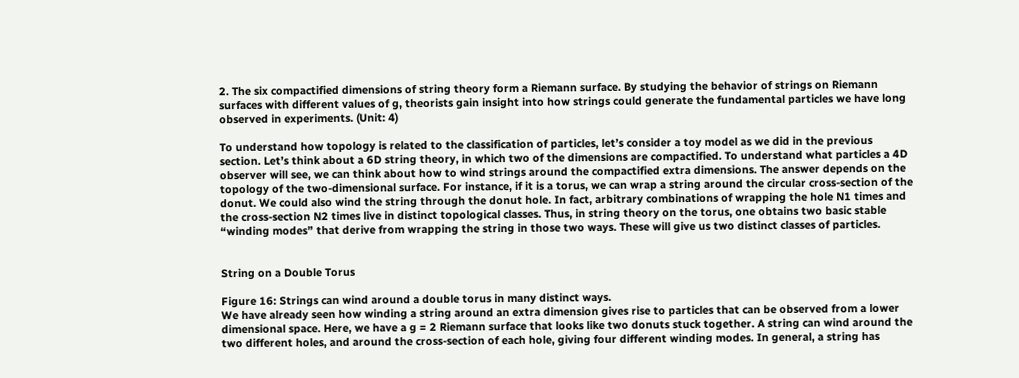2. The six compactified dimensions of string theory form a Riemann surface. By studying the behavior of strings on Riemann surfaces with different values of g, theorists gain insight into how strings could generate the fundamental particles we have long observed in experiments. (Unit: 4)

To understand how topology is related to the classification of particles, let’s consider a toy model as we did in the previous section. Let’s think about a 6D string theory, in which two of the dimensions are compactified. To understand what particles a 4D observer will see, we can think about how to wind strings around the compactified extra dimensions. The answer depends on the topology of the two-dimensional surface. For instance, if it is a torus, we can wrap a string around the circular cross-section of the donut. We could also wind the string through the donut hole. In fact, arbitrary combinations of wrapping the hole N1 times and the cross-section N2 times live in distinct topological classes. Thus, in string theory on the torus, one obtains two basic stable “winding modes” that derive from wrapping the string in those two ways. These will give us two distinct classes of particles.


String on a Double Torus

Figure 16: Strings can wind around a double torus in many distinct ways.
We have already seen how winding a string around an extra dimension gives rise to particles that can be observed from a lower dimensional space. Here, we have a g = 2 Riemann surface that looks like two donuts stuck together. A string can wind around the two different holes, and around the cross-section of each hole, giving four different winding modes. In general, a string has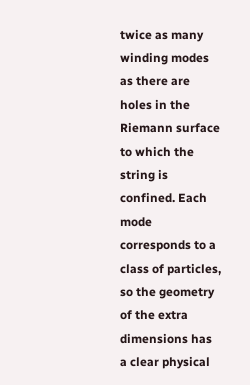twice as many winding modes as there are holes in the Riemann surface to which the string is confined. Each mode corresponds to a class of particles, so the geometry of the extra dimensions has a clear physical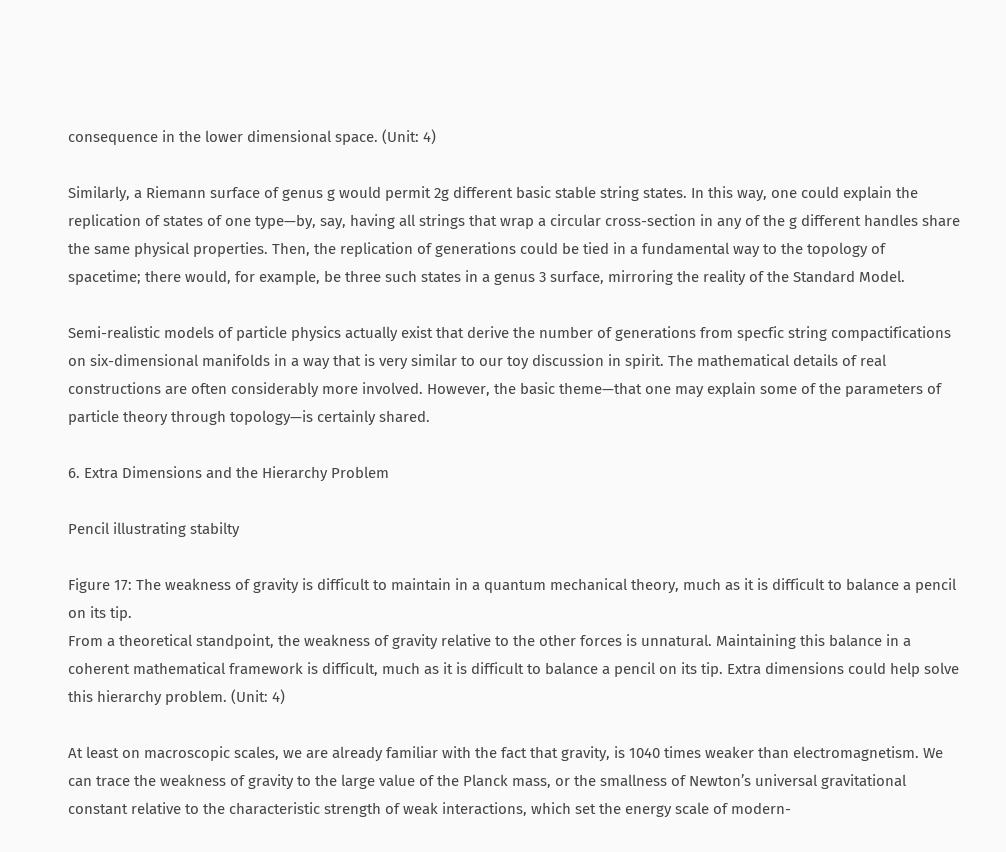consequence in the lower dimensional space. (Unit: 4)

Similarly, a Riemann surface of genus g would permit 2g different basic stable string states. In this way, one could explain the replication of states of one type—by, say, having all strings that wrap a circular cross-section in any of the g different handles share the same physical properties. Then, the replication of generations could be tied in a fundamental way to the topology of spacetime; there would, for example, be three such states in a genus 3 surface, mirroring the reality of the Standard Model.

Semi-realistic models of particle physics actually exist that derive the number of generations from specfic string compactifications on six-dimensional manifolds in a way that is very similar to our toy discussion in spirit. The mathematical details of real constructions are often considerably more involved. However, the basic theme—that one may explain some of the parameters of particle theory through topology—is certainly shared.

6. Extra Dimensions and the Hierarchy Problem

Pencil illustrating stabilty

Figure 17: The weakness of gravity is difficult to maintain in a quantum mechanical theory, much as it is difficult to balance a pencil on its tip.
From a theoretical standpoint, the weakness of gravity relative to the other forces is unnatural. Maintaining this balance in a coherent mathematical framework is difficult, much as it is difficult to balance a pencil on its tip. Extra dimensions could help solve this hierarchy problem. (Unit: 4)

At least on macroscopic scales, we are already familiar with the fact that gravity, is 1040 times weaker than electromagnetism. We can trace the weakness of gravity to the large value of the Planck mass, or the smallness of Newton’s universal gravitational constant relative to the characteristic strength of weak interactions, which set the energy scale of modern-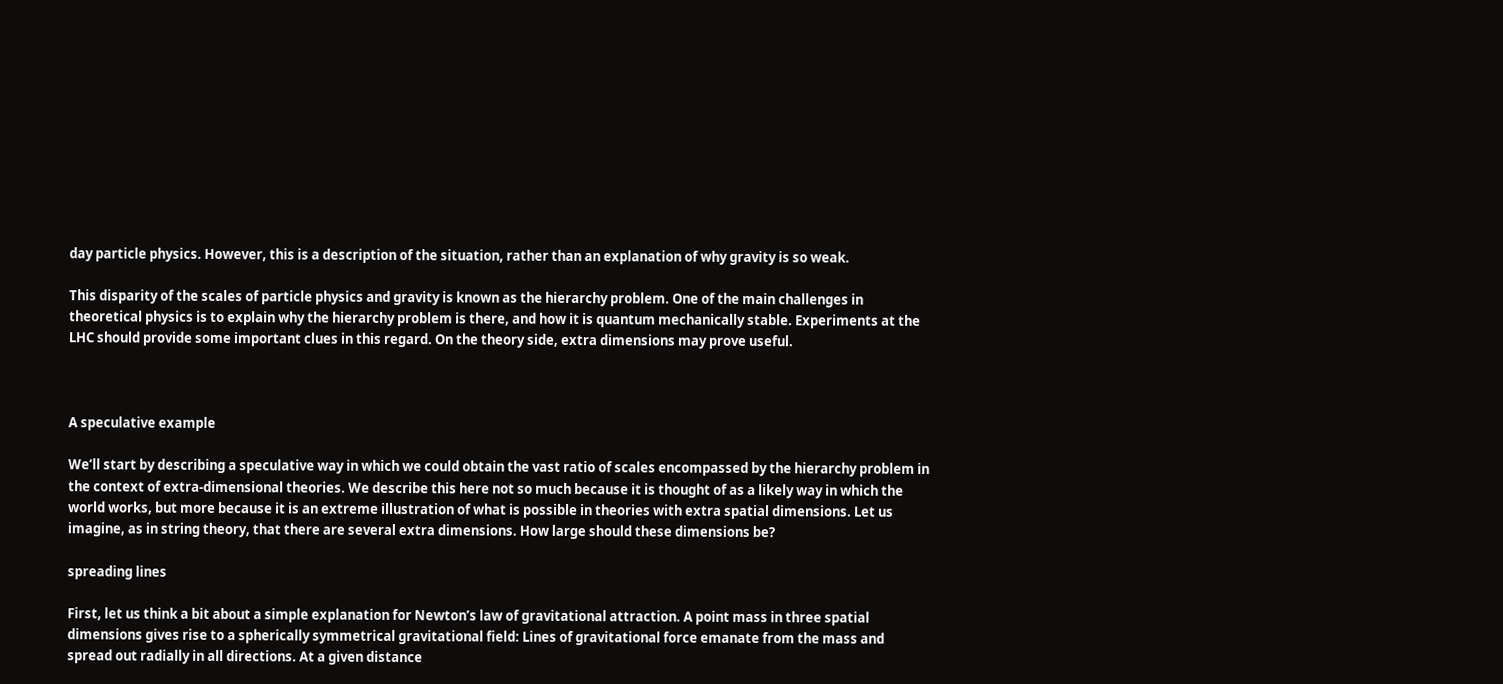day particle physics. However, this is a description of the situation, rather than an explanation of why gravity is so weak.

This disparity of the scales of particle physics and gravity is known as the hierarchy problem. One of the main challenges in theoretical physics is to explain why the hierarchy problem is there, and how it is quantum mechanically stable. Experiments at the LHC should provide some important clues in this regard. On the theory side, extra dimensions may prove useful.



A speculative example

We’ll start by describing a speculative way in which we could obtain the vast ratio of scales encompassed by the hierarchy problem in the context of extra-dimensional theories. We describe this here not so much because it is thought of as a likely way in which the world works, but more because it is an extreme illustration of what is possible in theories with extra spatial dimensions. Let us imagine, as in string theory, that there are several extra dimensions. How large should these dimensions be?

spreading lines

First, let us think a bit about a simple explanation for Newton’s law of gravitational attraction. A point mass in three spatial dimensions gives rise to a spherically symmetrical gravitational field: Lines of gravitational force emanate from the mass and spread out radially in all directions. At a given distance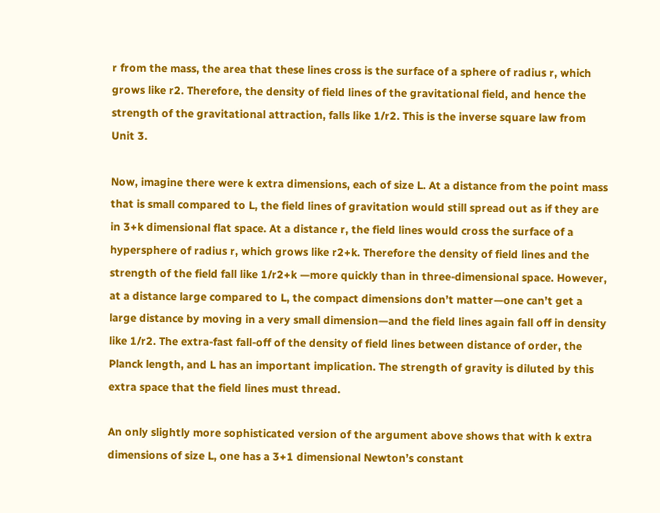r from the mass, the area that these lines cross is the surface of a sphere of radius r, which grows like r2. Therefore, the density of field lines of the gravitational field, and hence the strength of the gravitational attraction, falls like 1/r2. This is the inverse square law from Unit 3.

Now, imagine there were k extra dimensions, each of size L. At a distance from the point mass that is small compared to L, the field lines of gravitation would still spread out as if they are in 3+k dimensional flat space. At a distance r, the field lines would cross the surface of a hypersphere of radius r, which grows like r2+k. Therefore the density of field lines and the strength of the field fall like 1/r2+k —more quickly than in three-dimensional space. However, at a distance large compared to L, the compact dimensions don’t matter—one can’t get a large distance by moving in a very small dimension—and the field lines again fall off in density like 1/r2. The extra-fast fall-off of the density of field lines between distance of order, the Planck length, and L has an important implication. The strength of gravity is diluted by this extra space that the field lines must thread.

An only slightly more sophisticated version of the argument above shows that with k extra dimensions of size L, one has a 3+1 dimensional Newton’s constant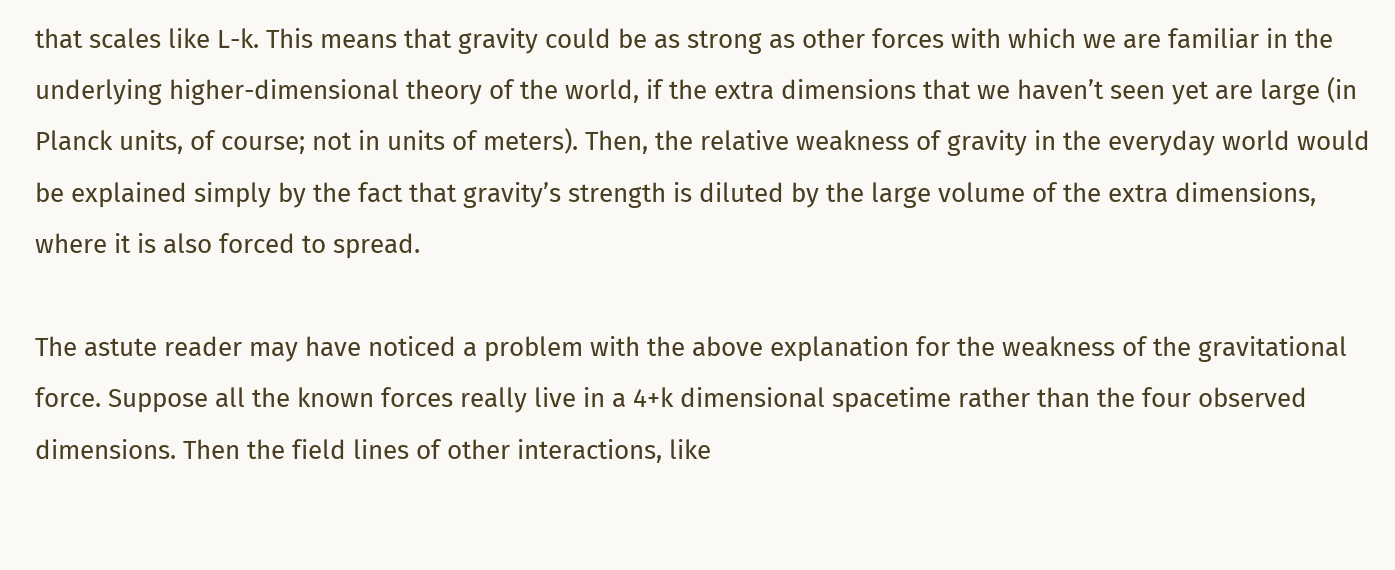that scales like L-k. This means that gravity could be as strong as other forces with which we are familiar in the underlying higher-dimensional theory of the world, if the extra dimensions that we haven’t seen yet are large (in Planck units, of course; not in units of meters). Then, the relative weakness of gravity in the everyday world would be explained simply by the fact that gravity’s strength is diluted by the large volume of the extra dimensions, where it is also forced to spread.

The astute reader may have noticed a problem with the above explanation for the weakness of the gravitational force. Suppose all the known forces really live in a 4+k dimensional spacetime rather than the four observed dimensions. Then the field lines of other interactions, like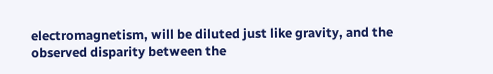electromagnetism, will be diluted just like gravity, and the observed disparity between the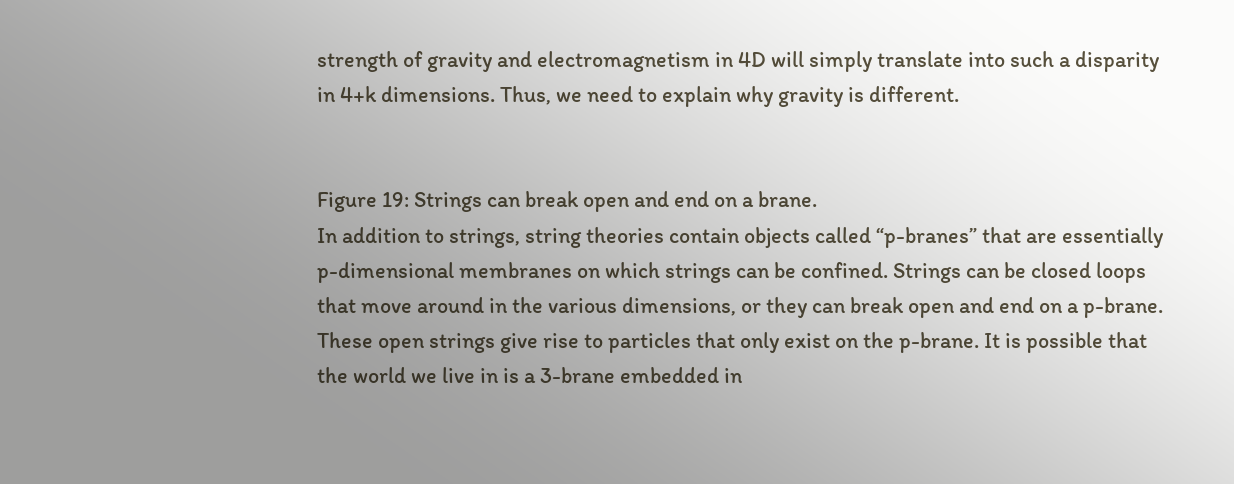strength of gravity and electromagnetism in 4D will simply translate into such a disparity in 4+k dimensions. Thus, we need to explain why gravity is different.


Figure 19: Strings can break open and end on a brane.
In addition to strings, string theories contain objects called “p-branes” that are essentially p-dimensional membranes on which strings can be confined. Strings can be closed loops that move around in the various dimensions, or they can break open and end on a p-brane. These open strings give rise to particles that only exist on the p-brane. It is possible that the world we live in is a 3-brane embedded in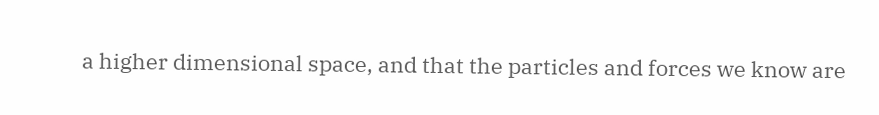a higher dimensional space, and that the particles and forces we know are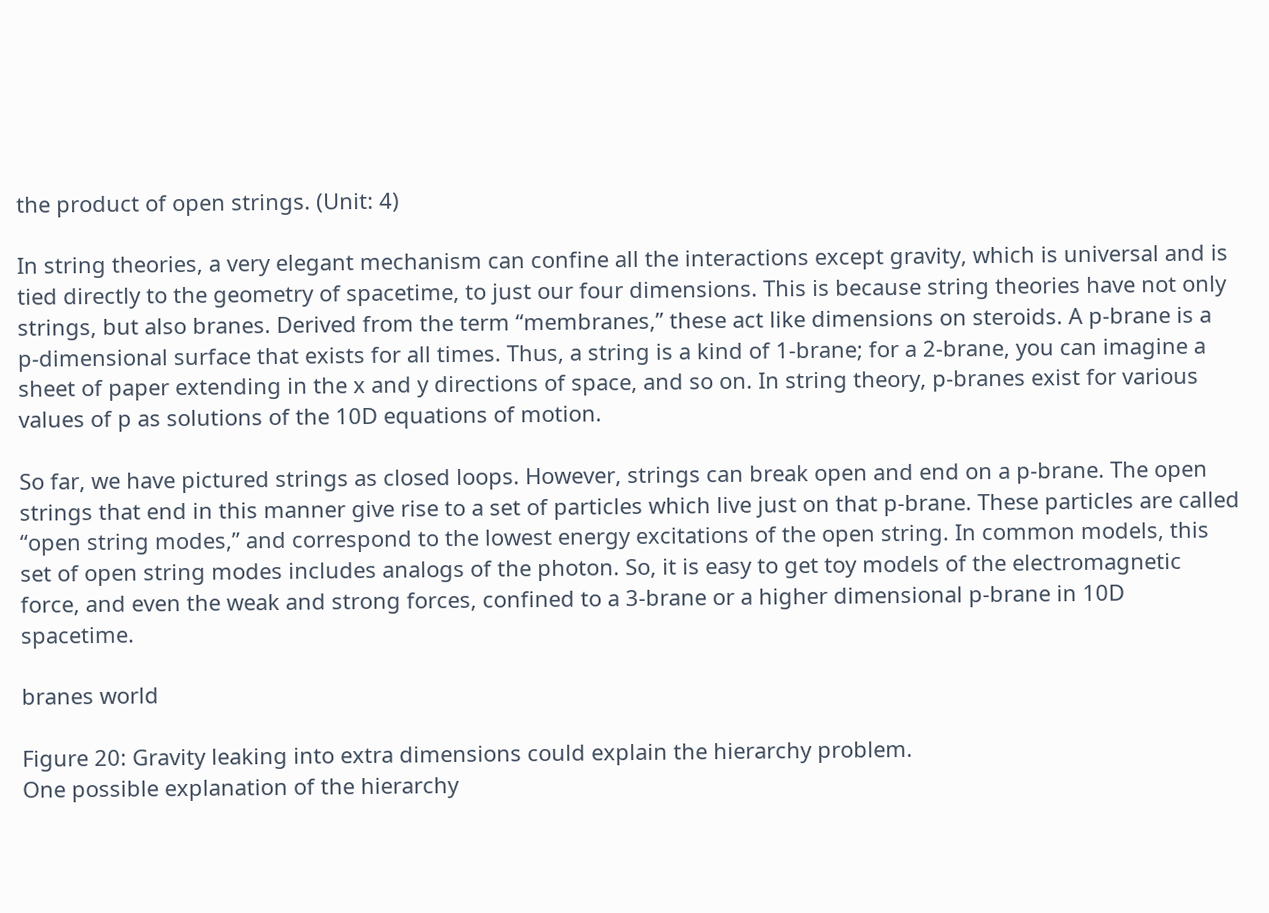the product of open strings. (Unit: 4)

In string theories, a very elegant mechanism can confine all the interactions except gravity, which is universal and is tied directly to the geometry of spacetime, to just our four dimensions. This is because string theories have not only strings, but also branes. Derived from the term “membranes,” these act like dimensions on steroids. A p-brane is a p-dimensional surface that exists for all times. Thus, a string is a kind of 1-brane; for a 2-brane, you can imagine a sheet of paper extending in the x and y directions of space, and so on. In string theory, p-branes exist for various values of p as solutions of the 10D equations of motion.

So far, we have pictured strings as closed loops. However, strings can break open and end on a p-brane. The open strings that end in this manner give rise to a set of particles which live just on that p-brane. These particles are called “open string modes,” and correspond to the lowest energy excitations of the open string. In common models, this set of open string modes includes analogs of the photon. So, it is easy to get toy models of the electromagnetic force, and even the weak and strong forces, confined to a 3-brane or a higher dimensional p-brane in 10D spacetime.

branes world

Figure 20: Gravity leaking into extra dimensions could explain the hierarchy problem.
One possible explanation of the hierarchy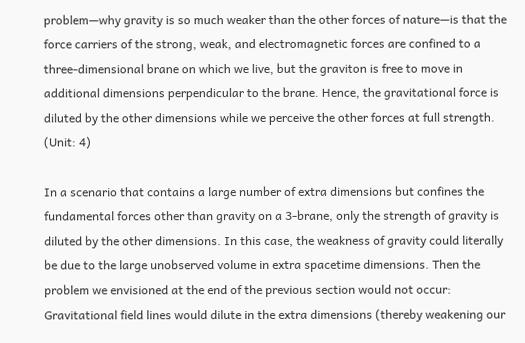problem—why gravity is so much weaker than the other forces of nature—is that the force carriers of the strong, weak, and electromagnetic forces are confined to a three-dimensional brane on which we live, but the graviton is free to move in additional dimensions perpendicular to the brane. Hence, the gravitational force is diluted by the other dimensions while we perceive the other forces at full strength. (Unit: 4)

In a scenario that contains a large number of extra dimensions but confines the fundamental forces other than gravity on a 3-brane, only the strength of gravity is diluted by the other dimensions. In this case, the weakness of gravity could literally be due to the large unobserved volume in extra spacetime dimensions. Then the problem we envisioned at the end of the previous section would not occur: Gravitational field lines would dilute in the extra dimensions (thereby weakening our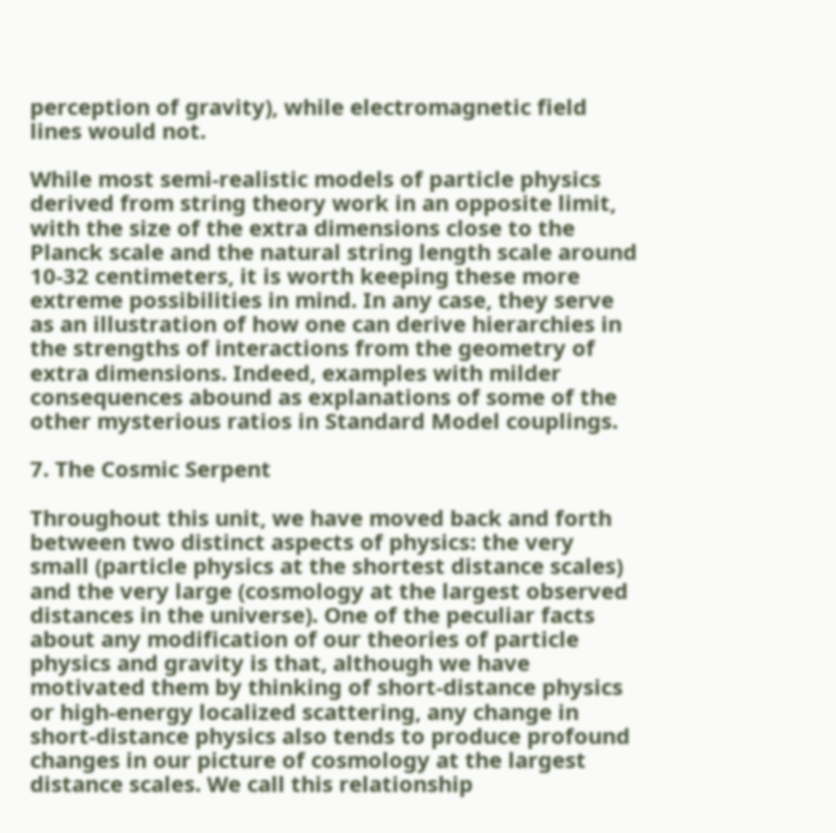perception of gravity), while electromagnetic field lines would not.

While most semi-realistic models of particle physics derived from string theory work in an opposite limit, with the size of the extra dimensions close to the Planck scale and the natural string length scale around 10-32 centimeters, it is worth keeping these more extreme possibilities in mind. In any case, they serve as an illustration of how one can derive hierarchies in the strengths of interactions from the geometry of extra dimensions. Indeed, examples with milder consequences abound as explanations of some of the other mysterious ratios in Standard Model couplings.

7. The Cosmic Serpent

Throughout this unit, we have moved back and forth between two distinct aspects of physics: the very small (particle physics at the shortest distance scales) and the very large (cosmology at the largest observed distances in the universe). One of the peculiar facts about any modification of our theories of particle physics and gravity is that, although we have motivated them by thinking of short-distance physics or high-energy localized scattering, any change in short-distance physics also tends to produce profound changes in our picture of cosmology at the largest distance scales. We call this relationship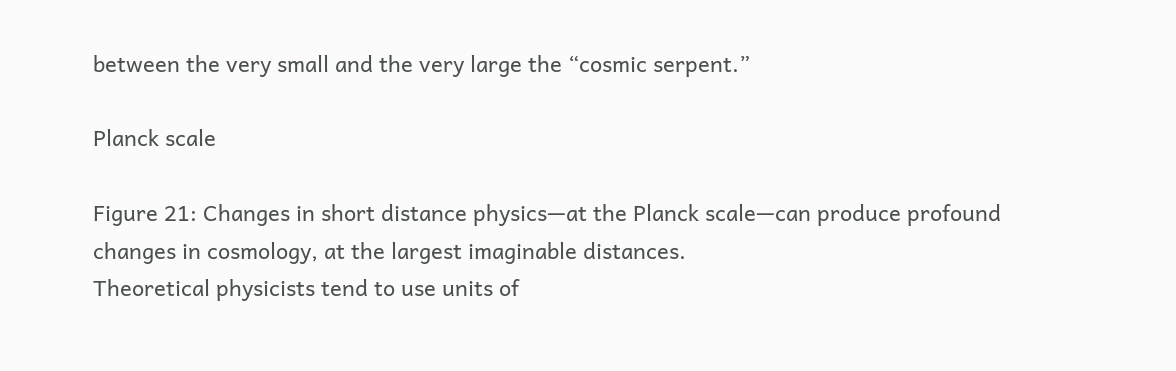between the very small and the very large the “cosmic serpent.”

Planck scale

Figure 21: Changes in short distance physics—at the Planck scale—can produce profound changes in cosmology, at the largest imaginable distances.
Theoretical physicists tend to use units of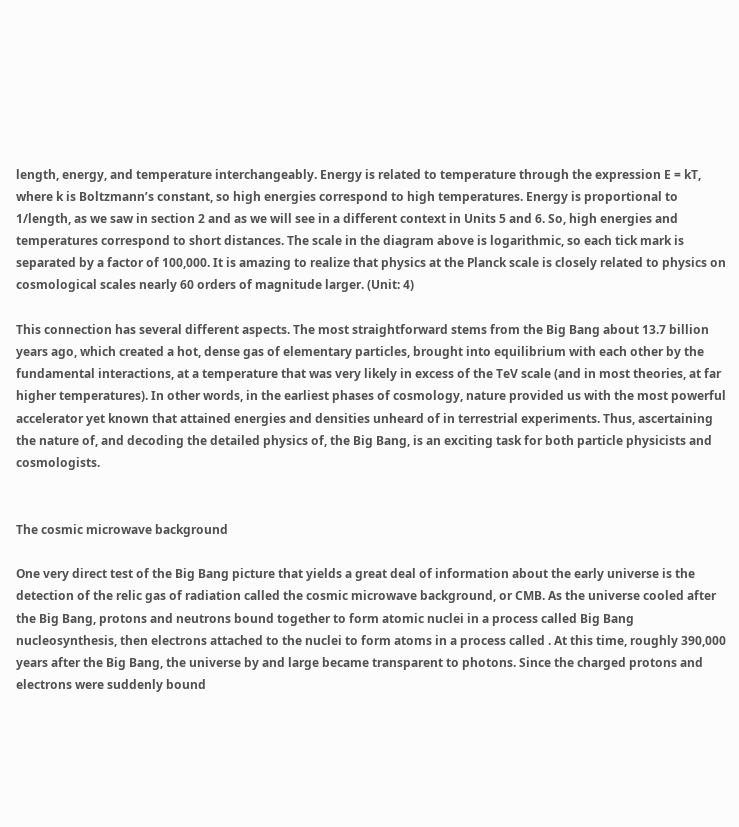length, energy, and temperature interchangeably. Energy is related to temperature through the expression E = kT, where k is Boltzmann’s constant, so high energies correspond to high temperatures. Energy is proportional to 1/length, as we saw in section 2 and as we will see in a different context in Units 5 and 6. So, high energies and temperatures correspond to short distances. The scale in the diagram above is logarithmic, so each tick mark is separated by a factor of 100,000. It is amazing to realize that physics at the Planck scale is closely related to physics on cosmological scales nearly 60 orders of magnitude larger. (Unit: 4)

This connection has several different aspects. The most straightforward stems from the Big Bang about 13.7 billion years ago, which created a hot, dense gas of elementary particles, brought into equilibrium with each other by the fundamental interactions, at a temperature that was very likely in excess of the TeV scale (and in most theories, at far higher temperatures). In other words, in the earliest phases of cosmology, nature provided us with the most powerful accelerator yet known that attained energies and densities unheard of in terrestrial experiments. Thus, ascertaining the nature of, and decoding the detailed physics of, the Big Bang, is an exciting task for both particle physicists and cosmologists.


The cosmic microwave background

One very direct test of the Big Bang picture that yields a great deal of information about the early universe is the detection of the relic gas of radiation called the cosmic microwave background, or CMB. As the universe cooled after the Big Bang, protons and neutrons bound together to form atomic nuclei in a process called Big Bang nucleosynthesis, then electrons attached to the nuclei to form atoms in a process called . At this time, roughly 390,000 years after the Big Bang, the universe by and large became transparent to photons. Since the charged protons and electrons were suddenly bound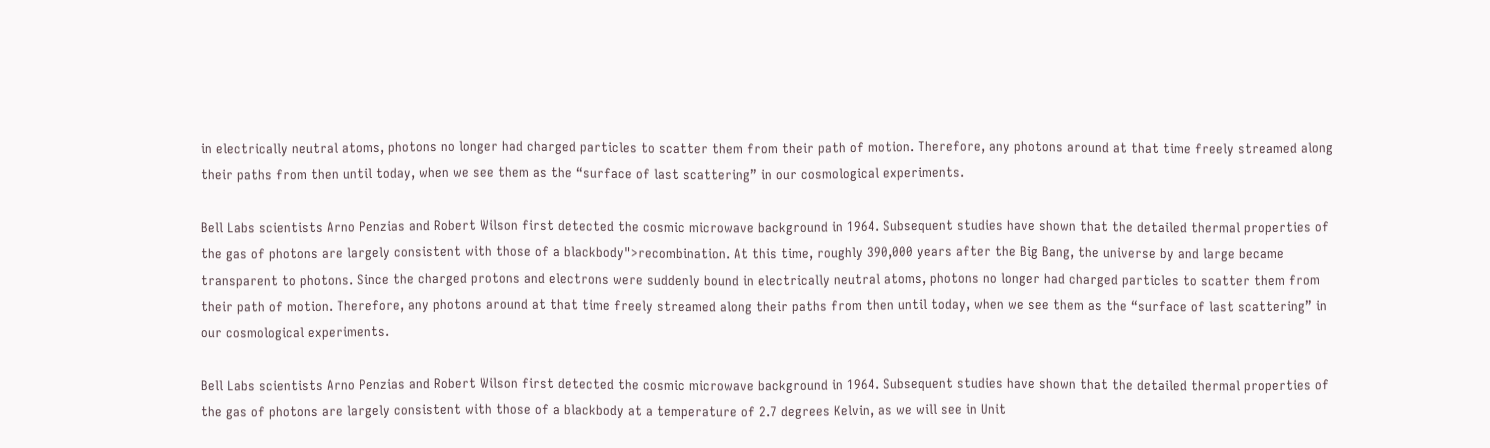in electrically neutral atoms, photons no longer had charged particles to scatter them from their path of motion. Therefore, any photons around at that time freely streamed along their paths from then until today, when we see them as the “surface of last scattering” in our cosmological experiments.

Bell Labs scientists Arno Penzias and Robert Wilson first detected the cosmic microwave background in 1964. Subsequent studies have shown that the detailed thermal properties of the gas of photons are largely consistent with those of a blackbody">recombination. At this time, roughly 390,000 years after the Big Bang, the universe by and large became transparent to photons. Since the charged protons and electrons were suddenly bound in electrically neutral atoms, photons no longer had charged particles to scatter them from their path of motion. Therefore, any photons around at that time freely streamed along their paths from then until today, when we see them as the “surface of last scattering” in our cosmological experiments.

Bell Labs scientists Arno Penzias and Robert Wilson first detected the cosmic microwave background in 1964. Subsequent studies have shown that the detailed thermal properties of the gas of photons are largely consistent with those of a blackbody at a temperature of 2.7 degrees Kelvin, as we will see in Unit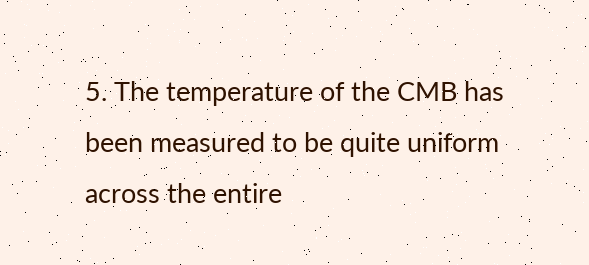5. The temperature of the CMB has been measured to be quite uniform across the entire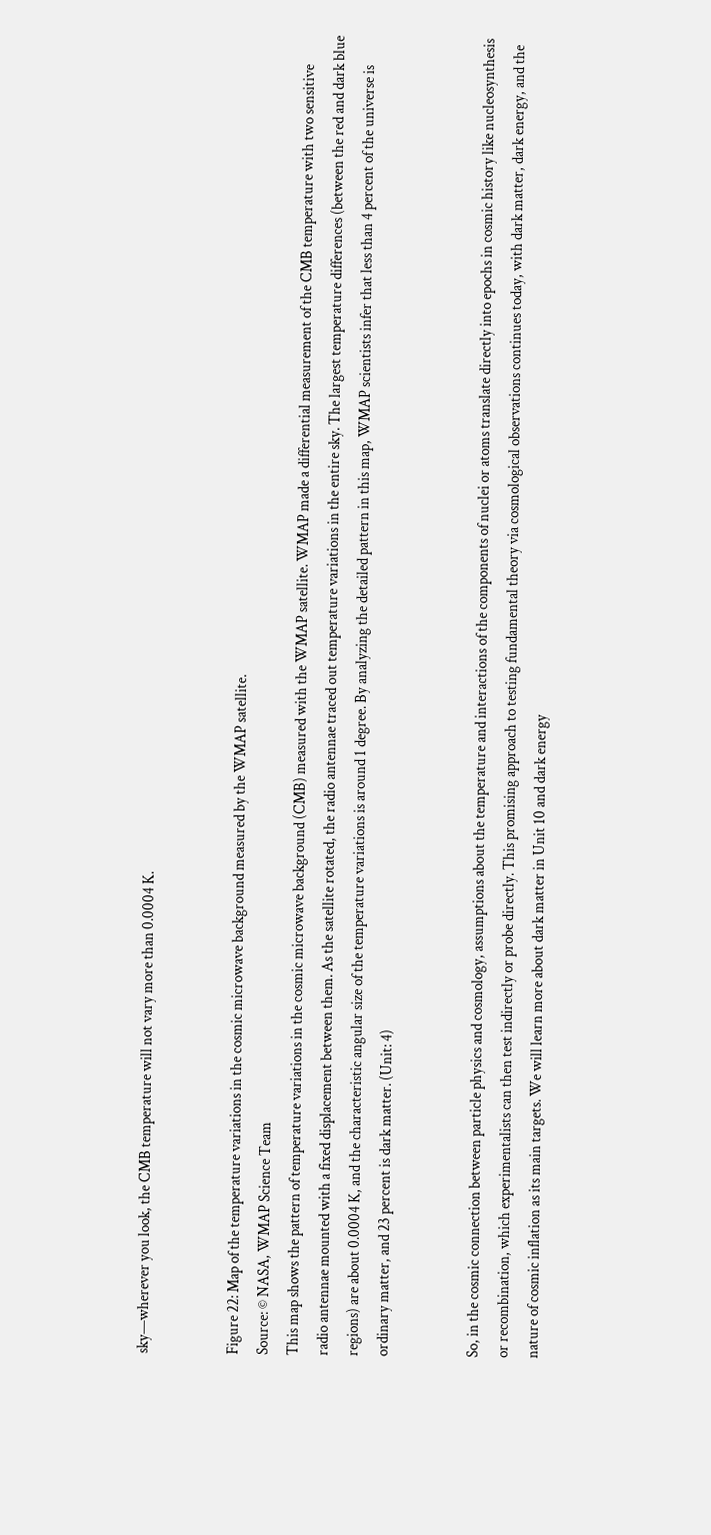sky—wherever you look, the CMB temperature will not vary more than 0.0004 K.


Figure 22: Map of the temperature variations in the cosmic microwave background measured by the WMAP satellite.
Source: © NASA, WMAP Science Team
This map shows the pattern of temperature variations in the cosmic microwave background (CMB) measured with the WMAP satellite. WMAP made a differential measurement of the CMB temperature with two sensitive radio antennae mounted with a fixed displacement between them. As the satellite rotated, the radio antennae traced out temperature variations in the entire sky. The largest temperature differences (between the red and dark blue regions) are about 0.0004 K, and the characteristic angular size of the temperature variations is around 1 degree. By analyzing the detailed pattern in this map, WMAP scientists infer that less than 4 percent of the universe is ordinary matter, and 23 percent is dark matter. (Unit: 4)


So, in the cosmic connection between particle physics and cosmology, assumptions about the temperature and interactions of the components of nuclei or atoms translate directly into epochs in cosmic history like nucleosynthesis or recombination, which experimentalists can then test indirectly or probe directly. This promising approach to testing fundamental theory via cosmological observations continues today, with dark matter, dark energy, and the nature of cosmic inflation as its main targets. We will learn more about dark matter in Unit 10 and dark energy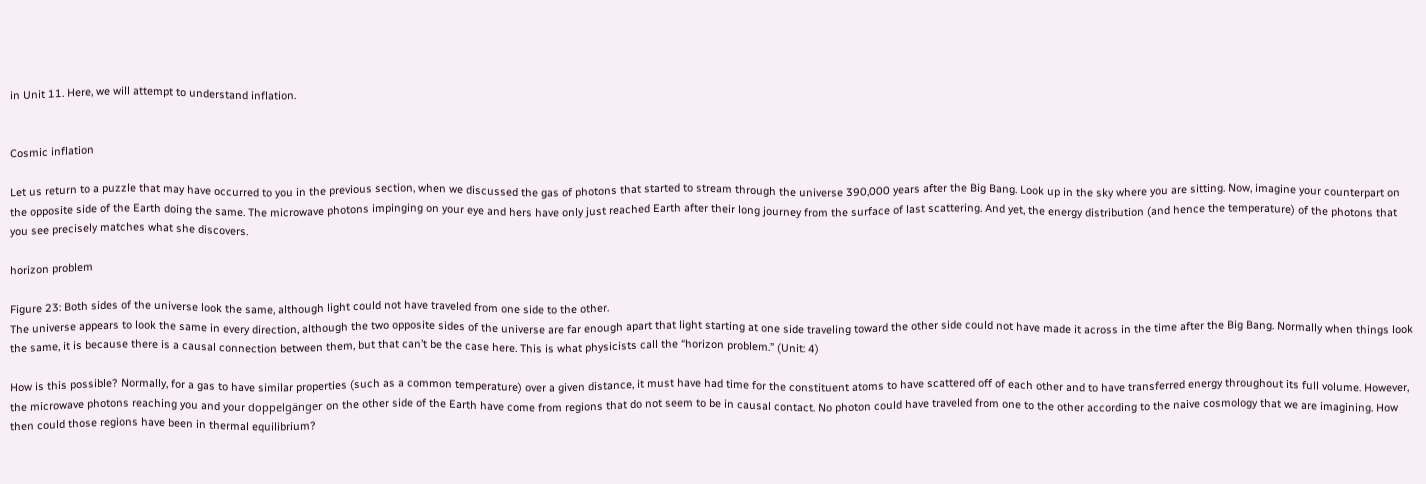in Unit 11. Here, we will attempt to understand inflation.


Cosmic inflation

Let us return to a puzzle that may have occurred to you in the previous section, when we discussed the gas of photons that started to stream through the universe 390,000 years after the Big Bang. Look up in the sky where you are sitting. Now, imagine your counterpart on the opposite side of the Earth doing the same. The microwave photons impinging on your eye and hers have only just reached Earth after their long journey from the surface of last scattering. And yet, the energy distribution (and hence the temperature) of the photons that you see precisely matches what she discovers.

horizon problem

Figure 23: Both sides of the universe look the same, although light could not have traveled from one side to the other.
The universe appears to look the same in every direction, although the two opposite sides of the universe are far enough apart that light starting at one side traveling toward the other side could not have made it across in the time after the Big Bang. Normally when things look the same, it is because there is a causal connection between them, but that can’t be the case here. This is what physicists call the “horizon problem.” (Unit: 4)

How is this possible? Normally, for a gas to have similar properties (such as a common temperature) over a given distance, it must have had time for the constituent atoms to have scattered off of each other and to have transferred energy throughout its full volume. However, the microwave photons reaching you and your doppelgänger on the other side of the Earth have come from regions that do not seem to be in causal contact. No photon could have traveled from one to the other according to the naive cosmology that we are imagining. How then could those regions have been in thermal equilibrium?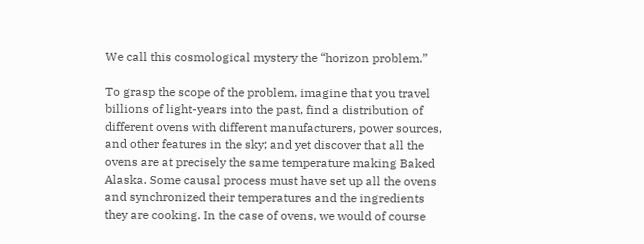We call this cosmological mystery the “horizon problem.”

To grasp the scope of the problem, imagine that you travel billions of light-years into the past, find a distribution of different ovens with different manufacturers, power sources, and other features in the sky; and yet discover that all the ovens are at precisely the same temperature making Baked Alaska. Some causal process must have set up all the ovens and synchronized their temperatures and the ingredients they are cooking. In the case of ovens, we would of course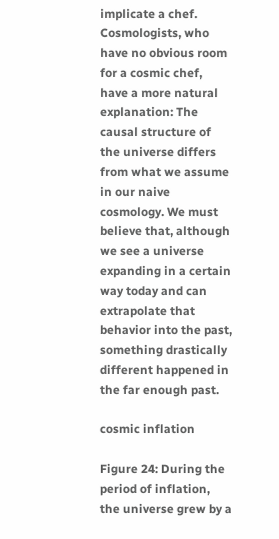implicate a chef. Cosmologists, who have no obvious room for a cosmic chef, have a more natural explanation: The causal structure of the universe differs from what we assume in our naive cosmology. We must believe that, although we see a universe expanding in a certain way today and can extrapolate that behavior into the past, something drastically different happened in the far enough past.

cosmic inflation

Figure 24: During the period of inflation, the universe grew by a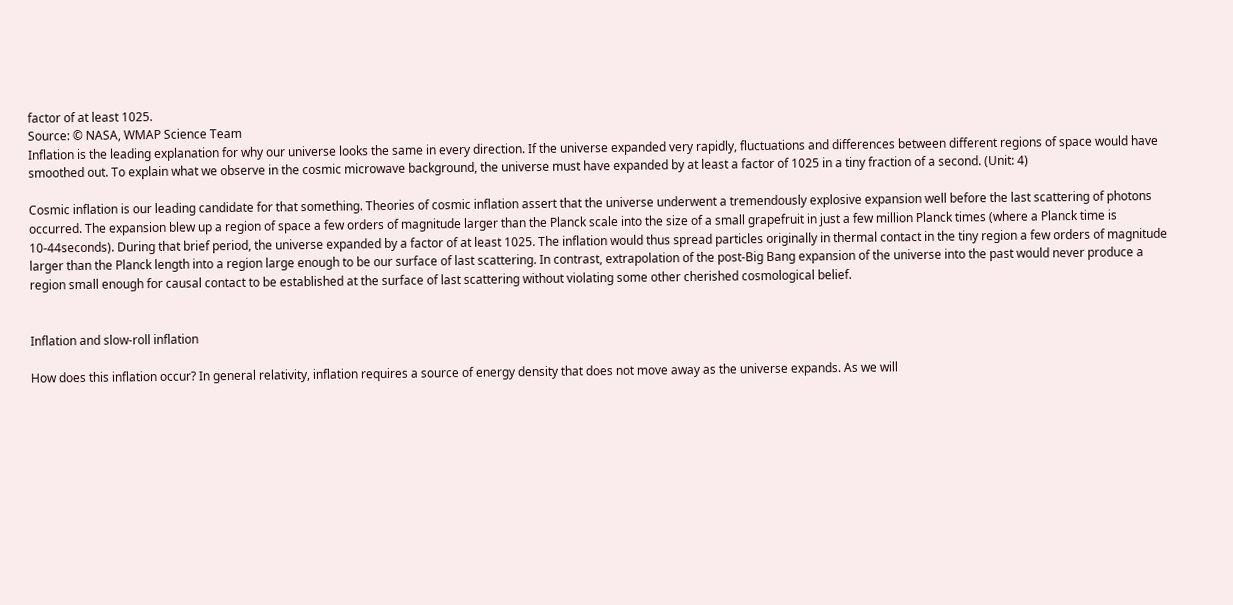factor of at least 1025.
Source: © NASA, WMAP Science Team
Inflation is the leading explanation for why our universe looks the same in every direction. If the universe expanded very rapidly, fluctuations and differences between different regions of space would have smoothed out. To explain what we observe in the cosmic microwave background, the universe must have expanded by at least a factor of 1025 in a tiny fraction of a second. (Unit: 4)

Cosmic inflation is our leading candidate for that something. Theories of cosmic inflation assert that the universe underwent a tremendously explosive expansion well before the last scattering of photons occurred. The expansion blew up a region of space a few orders of magnitude larger than the Planck scale into the size of a small grapefruit in just a few million Planck times (where a Planck time is 10-44seconds). During that brief period, the universe expanded by a factor of at least 1025. The inflation would thus spread particles originally in thermal contact in the tiny region a few orders of magnitude larger than the Planck length into a region large enough to be our surface of last scattering. In contrast, extrapolation of the post-Big Bang expansion of the universe into the past would never produce a region small enough for causal contact to be established at the surface of last scattering without violating some other cherished cosmological belief.


Inflation and slow-roll inflation

How does this inflation occur? In general relativity, inflation requires a source of energy density that does not move away as the universe expands. As we will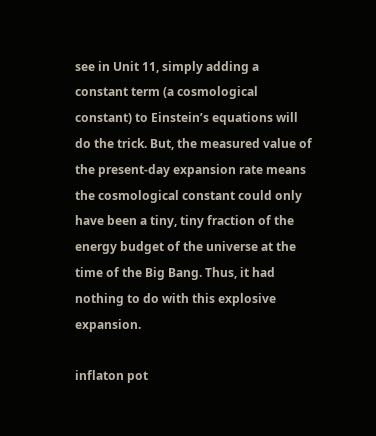see in Unit 11, simply adding a constant term (a cosmological constant) to Einstein’s equations will do the trick. But, the measured value of the present-day expansion rate means the cosmological constant could only have been a tiny, tiny fraction of the energy budget of the universe at the time of the Big Bang. Thus, it had nothing to do with this explosive expansion.

inflaton pot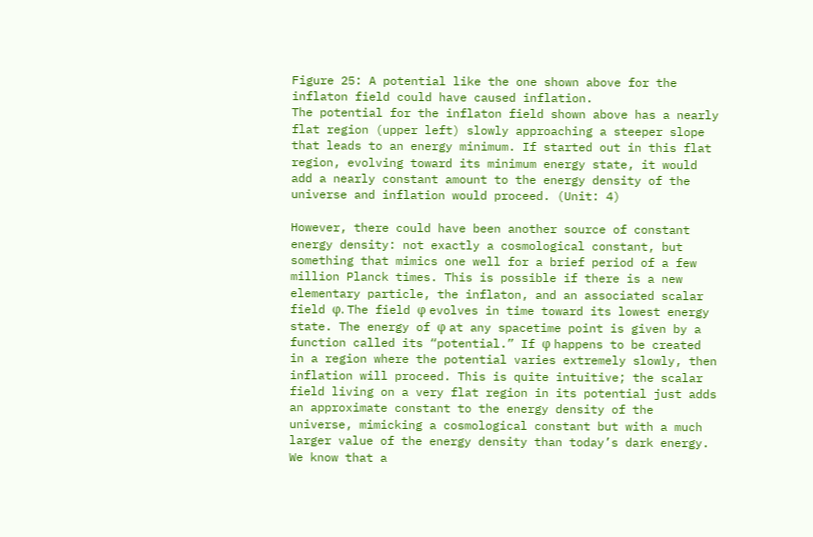Figure 25: A potential like the one shown above for the inflaton field could have caused inflation.
The potential for the inflaton field shown above has a nearly flat region (upper left) slowly approaching a steeper slope that leads to an energy minimum. If started out in this flat region, evolving toward its minimum energy state, it would add a nearly constant amount to the energy density of the universe and inflation would proceed. (Unit: 4)

However, there could have been another source of constant energy density: not exactly a cosmological constant, but something that mimics one well for a brief period of a few million Planck times. This is possible if there is a new elementary particle, the inflaton, and an associated scalar field φ. The field φ evolves in time toward its lowest energy state. The energy of φ at any spacetime point is given by a function called its “potential.” If φ happens to be created in a region where the potential varies extremely slowly, then inflation will proceed. This is quite intuitive; the scalar field living on a very flat region in its potential just adds an approximate constant to the energy density of the universe, mimicking a cosmological constant but with a much larger value of the energy density than today’s dark energy. We know that a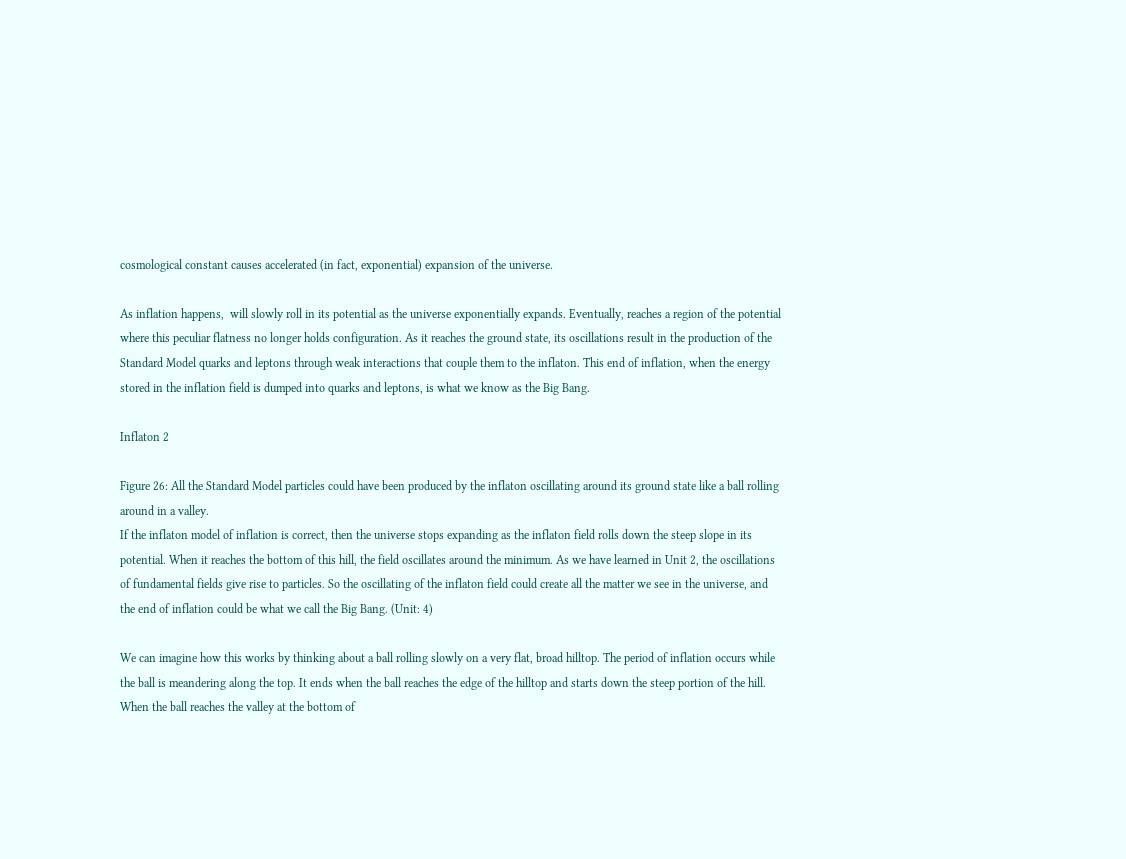cosmological constant causes accelerated (in fact, exponential) expansion of the universe.

As inflation happens,  will slowly roll in its potential as the universe exponentially expands. Eventually, reaches a region of the potential where this peculiar flatness no longer holds configuration. As it reaches the ground state, its oscillations result in the production of the Standard Model quarks and leptons through weak interactions that couple them to the inflaton. This end of inflation, when the energy stored in the inflation field is dumped into quarks and leptons, is what we know as the Big Bang.

Inflaton 2

Figure 26: All the Standard Model particles could have been produced by the inflaton oscillating around its ground state like a ball rolling around in a valley.
If the inflaton model of inflation is correct, then the universe stops expanding as the inflaton field rolls down the steep slope in its potential. When it reaches the bottom of this hill, the field oscillates around the minimum. As we have learned in Unit 2, the oscillations of fundamental fields give rise to particles. So the oscillating of the inflaton field could create all the matter we see in the universe, and the end of inflation could be what we call the Big Bang. (Unit: 4)

We can imagine how this works by thinking about a ball rolling slowly on a very flat, broad hilltop. The period of inflation occurs while the ball is meandering along the top. It ends when the ball reaches the edge of the hilltop and starts down the steep portion of the hill. When the ball reaches the valley at the bottom of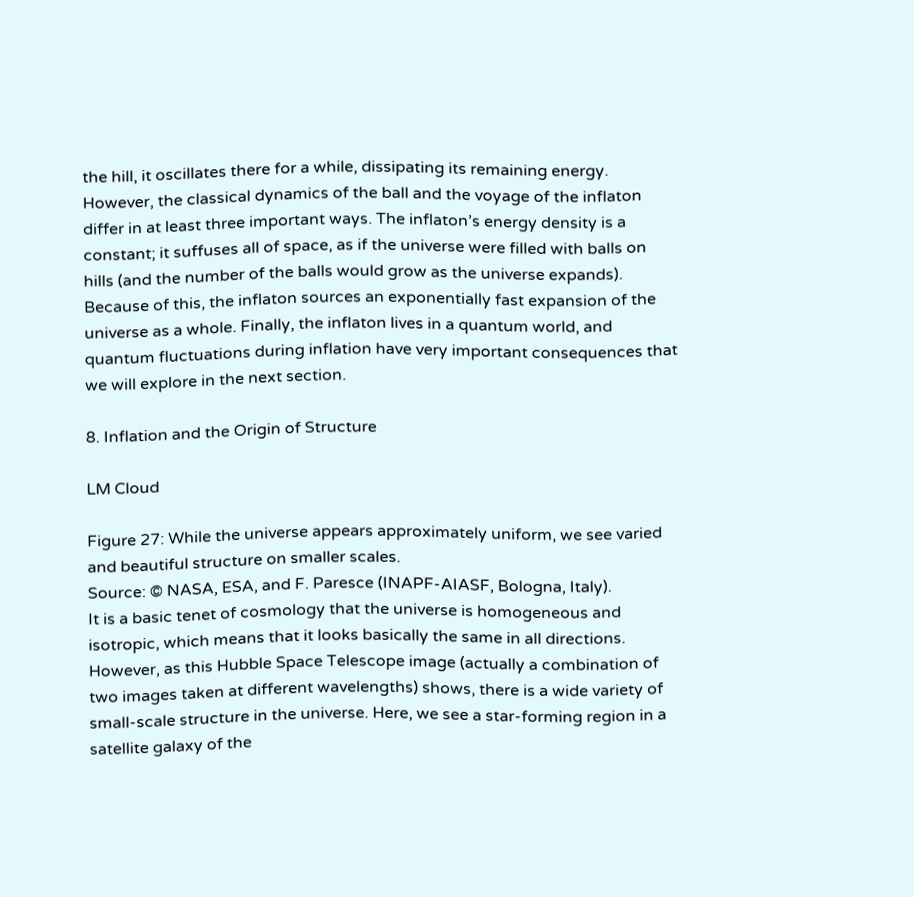the hill, it oscillates there for a while, dissipating its remaining energy. However, the classical dynamics of the ball and the voyage of the inflaton differ in at least three important ways. The inflaton’s energy density is a constant; it suffuses all of space, as if the universe were filled with balls on hills (and the number of the balls would grow as the universe expands). Because of this, the inflaton sources an exponentially fast expansion of the universe as a whole. Finally, the inflaton lives in a quantum world, and quantum fluctuations during inflation have very important consequences that we will explore in the next section.

8. Inflation and the Origin of Structure

LM Cloud

Figure 27: While the universe appears approximately uniform, we see varied and beautiful structure on smaller scales.
Source: © NASA, ESA, and F. Paresce (INAPF-AIASF, Bologna, Italy).
It is a basic tenet of cosmology that the universe is homogeneous and isotropic, which means that it looks basically the same in all directions. However, as this Hubble Space Telescope image (actually a combination of two images taken at different wavelengths) shows, there is a wide variety of small-scale structure in the universe. Here, we see a star-forming region in a satellite galaxy of the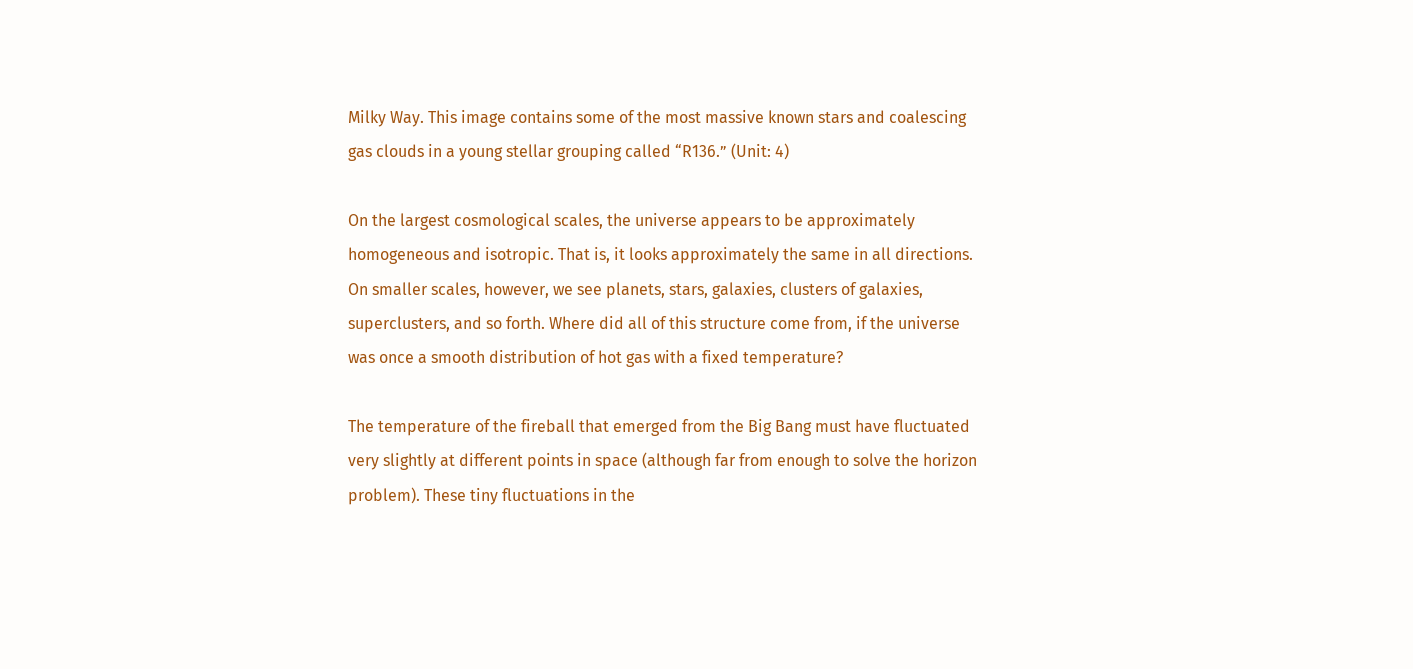Milky Way. This image contains some of the most massive known stars and coalescing gas clouds in a young stellar grouping called “R136.” (Unit: 4)

On the largest cosmological scales, the universe appears to be approximately homogeneous and isotropic. That is, it looks approximately the same in all directions. On smaller scales, however, we see planets, stars, galaxies, clusters of galaxies, superclusters, and so forth. Where did all of this structure come from, if the universe was once a smooth distribution of hot gas with a fixed temperature?

The temperature of the fireball that emerged from the Big Bang must have fluctuated very slightly at different points in space (although far from enough to solve the horizon problem). These tiny fluctuations in the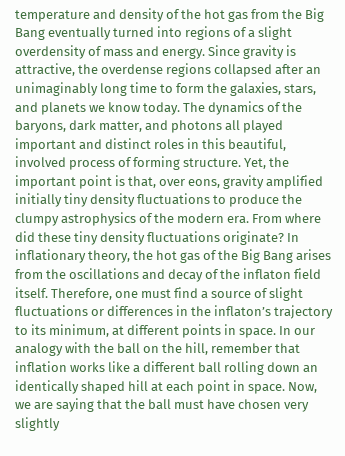temperature and density of the hot gas from the Big Bang eventually turned into regions of a slight overdensity of mass and energy. Since gravity is attractive, the overdense regions collapsed after an unimaginably long time to form the galaxies, stars, and planets we know today. The dynamics of the baryons, dark matter, and photons all played important and distinct roles in this beautiful, involved process of forming structure. Yet, the important point is that, over eons, gravity amplified initially tiny density fluctuations to produce the clumpy astrophysics of the modern era. From where did these tiny density fluctuations originate? In inflationary theory, the hot gas of the Big Bang arises from the oscillations and decay of the inflaton field itself. Therefore, one must find a source of slight fluctuations or differences in the inflaton’s trajectory to its minimum, at different points in space. In our analogy with the ball on the hill, remember that inflation works like a different ball rolling down an identically shaped hill at each point in space. Now, we are saying that the ball must have chosen very slightly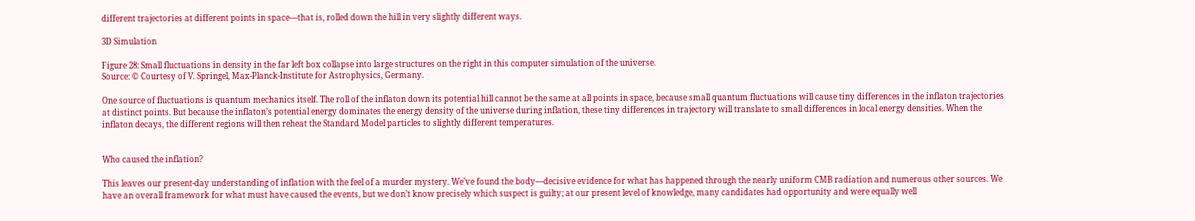different trajectories at different points in space—that is, rolled down the hill in very slightly different ways.

3D Simulation

Figure 28: Small fluctuations in density in the far left box collapse into large structures on the right in this computer simulation of the universe.
Source: © Courtesy of V. Springel, Max-Planck-Institute for Astrophysics, Germany.

One source of fluctuations is quantum mechanics itself. The roll of the inflaton down its potential hill cannot be the same at all points in space, because small quantum fluctuations will cause tiny differences in the inflaton trajectories at distinct points. But because the inflaton’s potential energy dominates the energy density of the universe during inflation, these tiny differences in trajectory will translate to small differences in local energy densities. When the inflaton decays, the different regions will then reheat the Standard Model particles to slightly different temperatures.


Who caused the inflation?

This leaves our present-day understanding of inflation with the feel of a murder mystery. We’ve found the body—decisive evidence for what has happened through the nearly uniform CMB radiation and numerous other sources. We have an overall framework for what must have caused the events, but we don’t know precisely which suspect is guilty; at our present level of knowledge, many candidates had opportunity and were equally well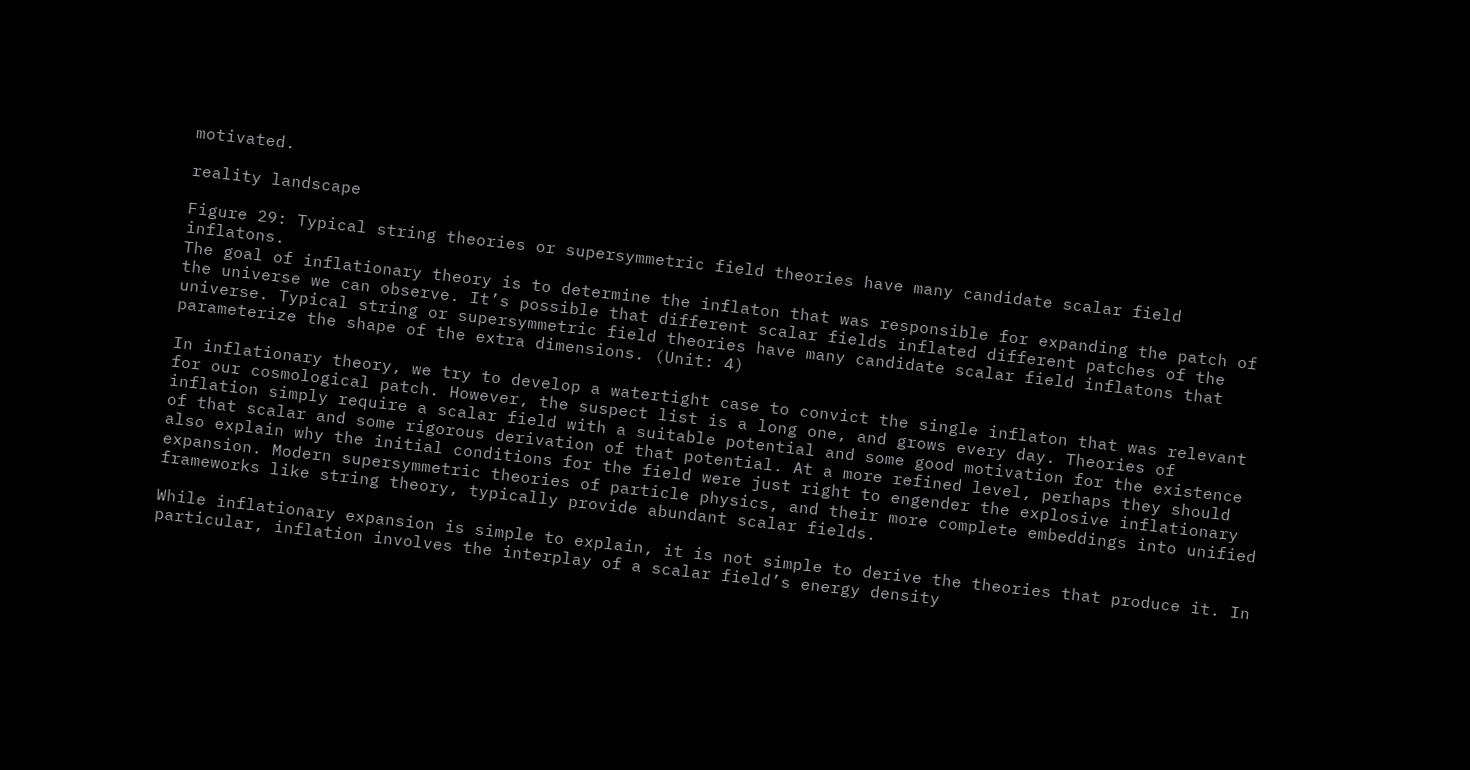motivated.

reality landscape

Figure 29: Typical string theories or supersymmetric field theories have many candidate scalar field inflatons.
The goal of inflationary theory is to determine the inflaton that was responsible for expanding the patch of the universe we can observe. It’s possible that different scalar fields inflated different patches of the universe. Typical string or supersymmetric field theories have many candidate scalar field inflatons that parameterize the shape of the extra dimensions. (Unit: 4)

In inflationary theory, we try to develop a watertight case to convict the single inflaton that was relevant for our cosmological patch. However, the suspect list is a long one, and grows every day. Theories of inflation simply require a scalar field with a suitable potential and some good motivation for the existence of that scalar and some rigorous derivation of that potential. At a more refined level, perhaps they should also explain why the initial conditions for the field were just right to engender the explosive inflationary expansion. Modern supersymmetric theories of particle physics, and their more complete embeddings into unified frameworks like string theory, typically provide abundant scalar fields.

While inflationary expansion is simple to explain, it is not simple to derive the theories that produce it. In particular, inflation involves the interplay of a scalar field’s energy density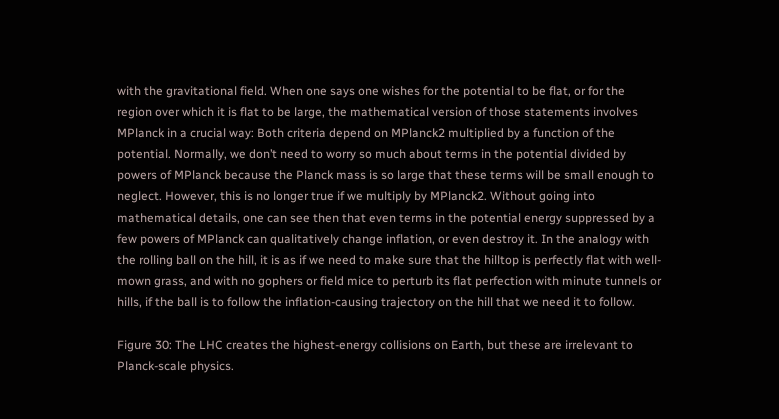with the gravitational field. When one says one wishes for the potential to be flat, or for the region over which it is flat to be large, the mathematical version of those statements involves MPlanck in a crucial way: Both criteria depend on MPlanck2 multiplied by a function of the potential. Normally, we don’t need to worry so much about terms in the potential divided by powers of MPlanck because the Planck mass is so large that these terms will be small enough to neglect. However, this is no longer true if we multiply by MPlanck2. Without going into mathematical details, one can see then that even terms in the potential energy suppressed by a few powers of MPlanck can qualitatively change inflation, or even destroy it. In the analogy with the rolling ball on the hill, it is as if we need to make sure that the hilltop is perfectly flat with well-mown grass, and with no gophers or field mice to perturb its flat perfection with minute tunnels or hills, if the ball is to follow the inflation-causing trajectory on the hill that we need it to follow.

Figure 30: The LHC creates the highest-energy collisions on Earth, but these are irrelevant to Planck-scale physics.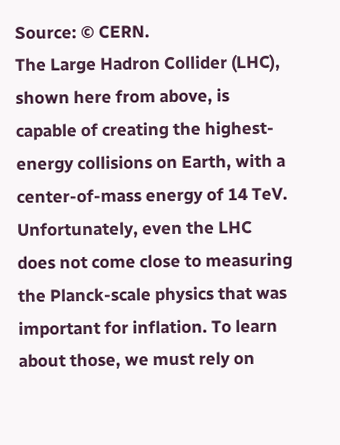Source: © CERN.
The Large Hadron Collider (LHC), shown here from above, is capable of creating the highest-energy collisions on Earth, with a center-of-mass energy of 14 TeV. Unfortunately, even the LHC does not come close to measuring the Planck-scale physics that was important for inflation. To learn about those, we must rely on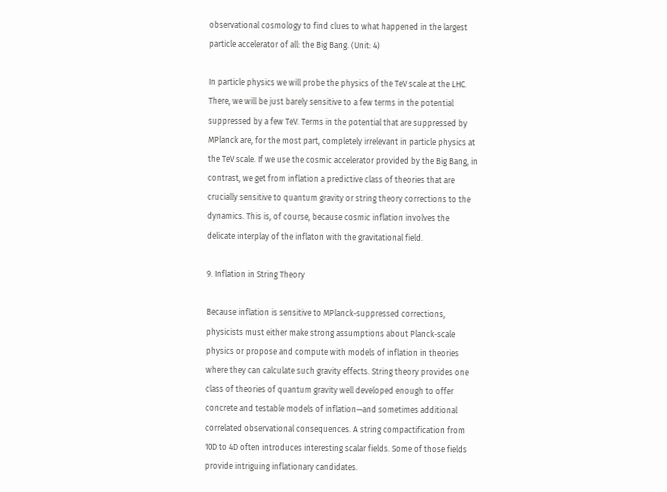observational cosmology to find clues to what happened in the largest particle accelerator of all: the Big Bang. (Unit: 4)

In particle physics we will probe the physics of the TeV scale at the LHC. There, we will be just barely sensitive to a few terms in the potential suppressed by a few TeV. Terms in the potential that are suppressed by MPlanck are, for the most part, completely irrelevant in particle physics at the TeV scale. If we use the cosmic accelerator provided by the Big Bang, in contrast, we get from inflation a predictive class of theories that are crucially sensitive to quantum gravity or string theory corrections to the dynamics. This is, of course, because cosmic inflation involves the delicate interplay of the inflaton with the gravitational field.

9. Inflation in String Theory

Because inflation is sensitive to MPlanck-suppressed corrections, physicists must either make strong assumptions about Planck-scale physics or propose and compute with models of inflation in theories where they can calculate such gravity effects. String theory provides one class of theories of quantum gravity well developed enough to offer concrete and testable models of inflation—and sometimes additional correlated observational consequences. A string compactification from 10D to 4D often introduces interesting scalar fields. Some of those fields provide intriguing inflationary candidates.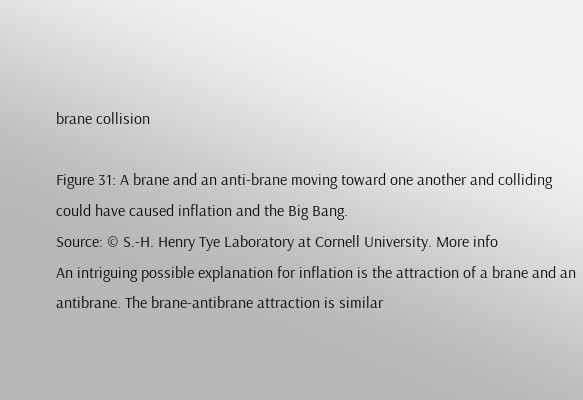brane collision

Figure 31: A brane and an anti-brane moving toward one another and colliding could have caused inflation and the Big Bang.
Source: © S.-H. Henry Tye Laboratory at Cornell University. More info
An intriguing possible explanation for inflation is the attraction of a brane and an antibrane. The brane-antibrane attraction is similar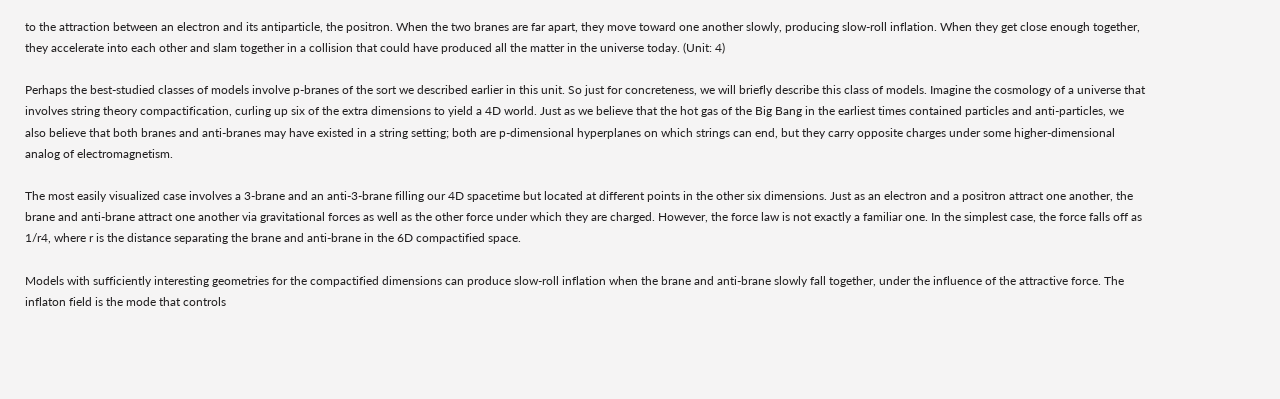to the attraction between an electron and its antiparticle, the positron. When the two branes are far apart, they move toward one another slowly, producing slow-roll inflation. When they get close enough together, they accelerate into each other and slam together in a collision that could have produced all the matter in the universe today. (Unit: 4)

Perhaps the best-studied classes of models involve p-branes of the sort we described earlier in this unit. So just for concreteness, we will briefly describe this class of models. Imagine the cosmology of a universe that involves string theory compactification, curling up six of the extra dimensions to yield a 4D world. Just as we believe that the hot gas of the Big Bang in the earliest times contained particles and anti-particles, we also believe that both branes and anti-branes may have existed in a string setting; both are p-dimensional hyperplanes on which strings can end, but they carry opposite charges under some higher-dimensional analog of electromagnetism.

The most easily visualized case involves a 3-brane and an anti-3-brane filling our 4D spacetime but located at different points in the other six dimensions. Just as an electron and a positron attract one another, the brane and anti-brane attract one another via gravitational forces as well as the other force under which they are charged. However, the force law is not exactly a familiar one. In the simplest case, the force falls off as 1/r4, where r is the distance separating the brane and anti-brane in the 6D compactified space.

Models with sufficiently interesting geometries for the compactified dimensions can produce slow-roll inflation when the brane and anti-brane slowly fall together, under the influence of the attractive force. The inflaton field is the mode that controls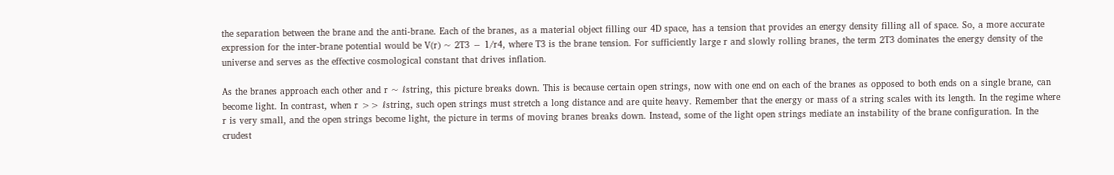the separation between the brane and the anti-brane. Each of the branes, as a material object filling our 4D space, has a tension that provides an energy density filling all of space. So, a more accurate expression for the inter-brane potential would be V(r) ~ 2T3 − 1/r4, where T3 is the brane tension. For sufficiently large r and slowly rolling branes, the term 2T3 dominates the energy density of the universe and serves as the effective cosmological constant that drives inflation.

As the branes approach each other and r ~ ℓstring, this picture breaks down. This is because certain open strings, now with one end on each of the branes as opposed to both ends on a single brane, can become light. In contrast, when r >> ℓstring, such open strings must stretch a long distance and are quite heavy. Remember that the energy or mass of a string scales with its length. In the regime where r is very small, and the open strings become light, the picture in terms of moving branes breaks down. Instead, some of the light open strings mediate an instability of the brane configuration. In the crudest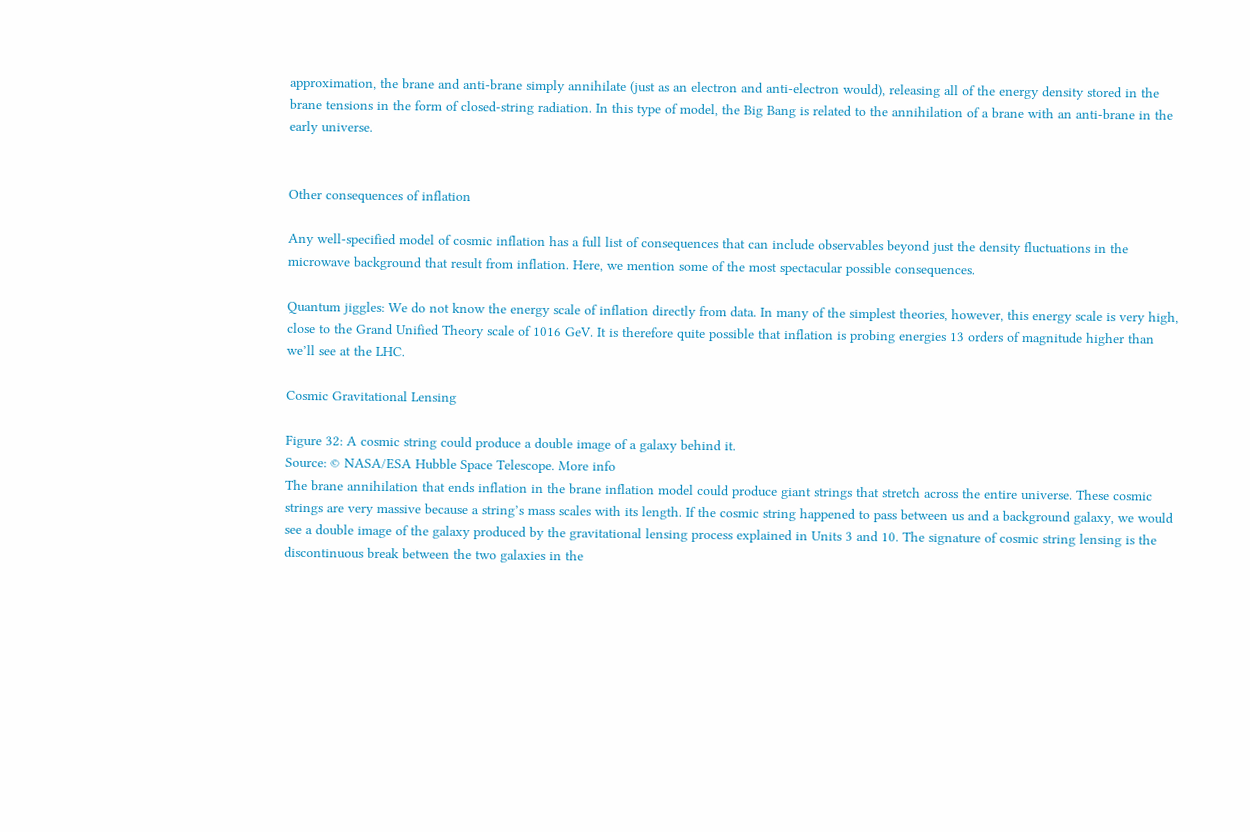approximation, the brane and anti-brane simply annihilate (just as an electron and anti-electron would), releasing all of the energy density stored in the brane tensions in the form of closed-string radiation. In this type of model, the Big Bang is related to the annihilation of a brane with an anti-brane in the early universe.


Other consequences of inflation

Any well-specified model of cosmic inflation has a full list of consequences that can include observables beyond just the density fluctuations in the microwave background that result from inflation. Here, we mention some of the most spectacular possible consequences.

Quantum jiggles: We do not know the energy scale of inflation directly from data. In many of the simplest theories, however, this energy scale is very high, close to the Grand Unified Theory scale of 1016 GeV. It is therefore quite possible that inflation is probing energies 13 orders of magnitude higher than we’ll see at the LHC.

Cosmic Gravitational Lensing

Figure 32: A cosmic string could produce a double image of a galaxy behind it.
Source: © NASA/ESA Hubble Space Telescope. More info
The brane annihilation that ends inflation in the brane inflation model could produce giant strings that stretch across the entire universe. These cosmic strings are very massive because a string’s mass scales with its length. If the cosmic string happened to pass between us and a background galaxy, we would see a double image of the galaxy produced by the gravitational lensing process explained in Units 3 and 10. The signature of cosmic string lensing is the discontinuous break between the two galaxies in the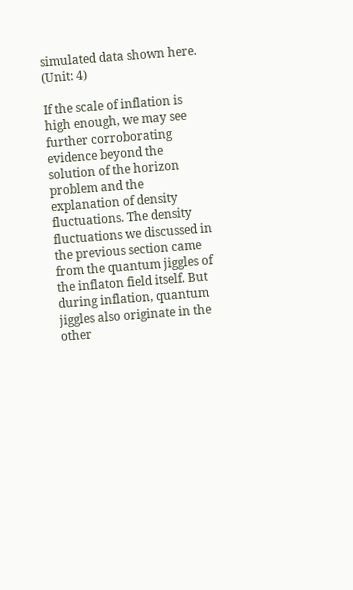simulated data shown here. (Unit: 4)

If the scale of inflation is high enough, we may see further corroborating evidence beyond the solution of the horizon problem and the explanation of density fluctuations. The density fluctuations we discussed in the previous section came from the quantum jiggles of the inflaton field itself. But during inflation, quantum jiggles also originate in the other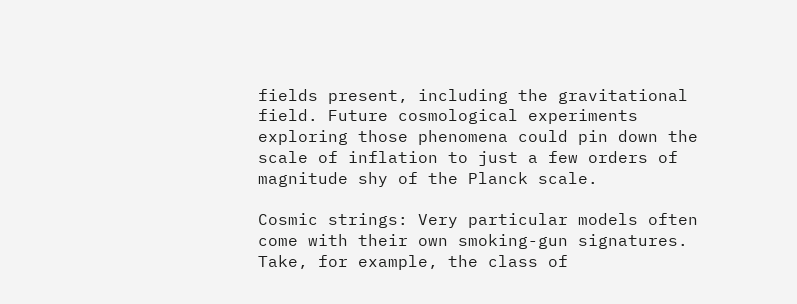fields present, including the gravitational field. Future cosmological experiments exploring those phenomena could pin down the scale of inflation to just a few orders of magnitude shy of the Planck scale.

Cosmic strings: Very particular models often come with their own smoking-gun signatures. Take, for example, the class of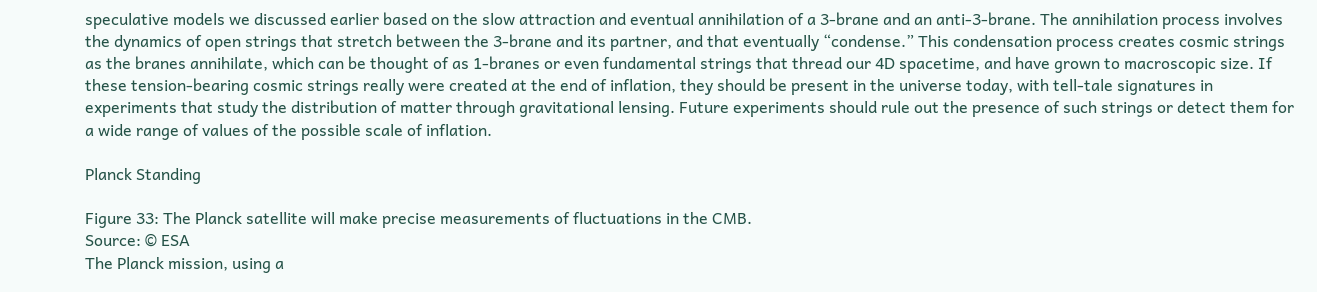speculative models we discussed earlier based on the slow attraction and eventual annihilation of a 3-brane and an anti-3-brane. The annihilation process involves the dynamics of open strings that stretch between the 3-brane and its partner, and that eventually “condense.” This condensation process creates cosmic strings as the branes annihilate, which can be thought of as 1-branes or even fundamental strings that thread our 4D spacetime, and have grown to macroscopic size. If these tension-bearing cosmic strings really were created at the end of inflation, they should be present in the universe today, with tell-tale signatures in experiments that study the distribution of matter through gravitational lensing. Future experiments should rule out the presence of such strings or detect them for a wide range of values of the possible scale of inflation.

Planck Standing

Figure 33: The Planck satellite will make precise measurements of fluctuations in the CMB.
Source: © ESA
The Planck mission, using a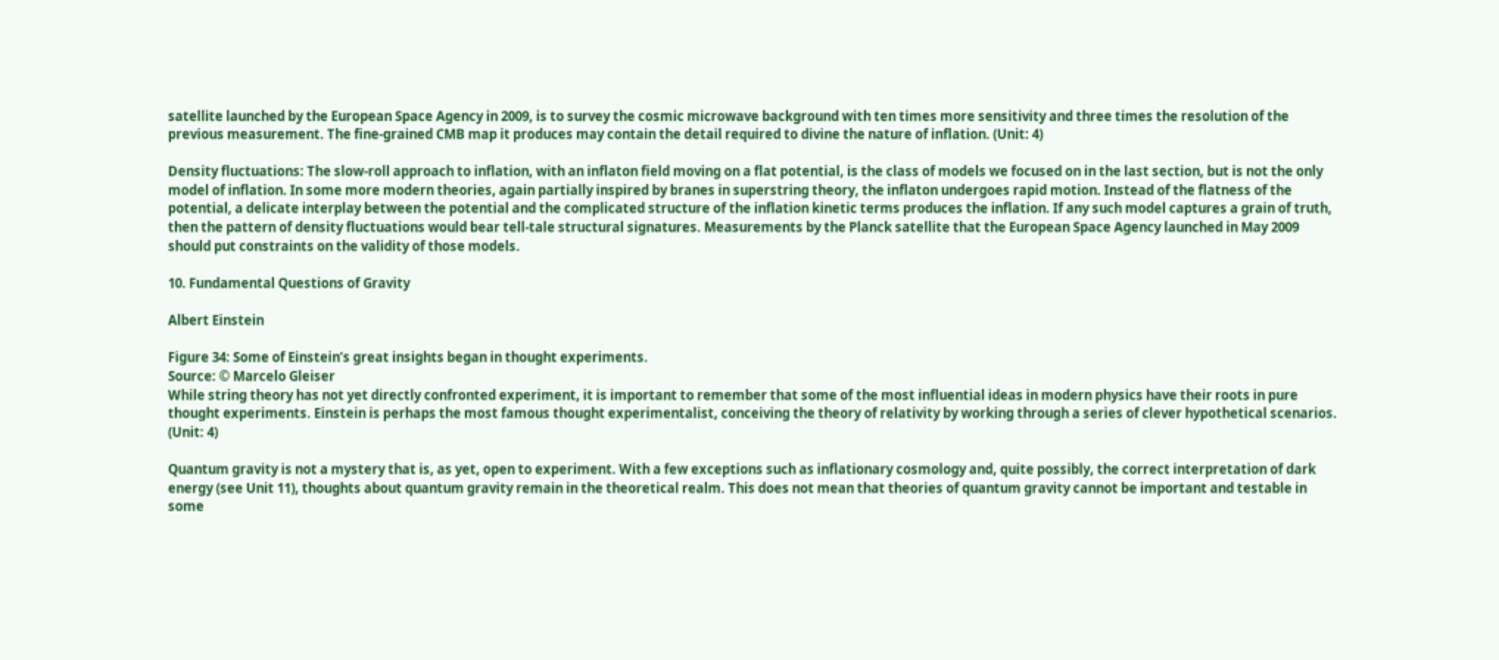satellite launched by the European Space Agency in 2009, is to survey the cosmic microwave background with ten times more sensitivity and three times the resolution of the previous measurement. The fine-grained CMB map it produces may contain the detail required to divine the nature of inflation. (Unit: 4)

Density fluctuations: The slow-roll approach to inflation, with an inflaton field moving on a flat potential, is the class of models we focused on in the last section, but is not the only model of inflation. In some more modern theories, again partially inspired by branes in superstring theory, the inflaton undergoes rapid motion. Instead of the flatness of the potential, a delicate interplay between the potential and the complicated structure of the inflation kinetic terms produces the inflation. If any such model captures a grain of truth, then the pattern of density fluctuations would bear tell-tale structural signatures. Measurements by the Planck satellite that the European Space Agency launched in May 2009 should put constraints on the validity of those models.

10. Fundamental Questions of Gravity

Albert Einstein

Figure 34: Some of Einstein’s great insights began in thought experiments.
Source: © Marcelo Gleiser
While string theory has not yet directly confronted experiment, it is important to remember that some of the most influential ideas in modern physics have their roots in pure thought experiments. Einstein is perhaps the most famous thought experimentalist, conceiving the theory of relativity by working through a series of clever hypothetical scenarios. (Unit: 4)

Quantum gravity is not a mystery that is, as yet, open to experiment. With a few exceptions such as inflationary cosmology and, quite possibly, the correct interpretation of dark energy (see Unit 11), thoughts about quantum gravity remain in the theoretical realm. This does not mean that theories of quantum gravity cannot be important and testable in some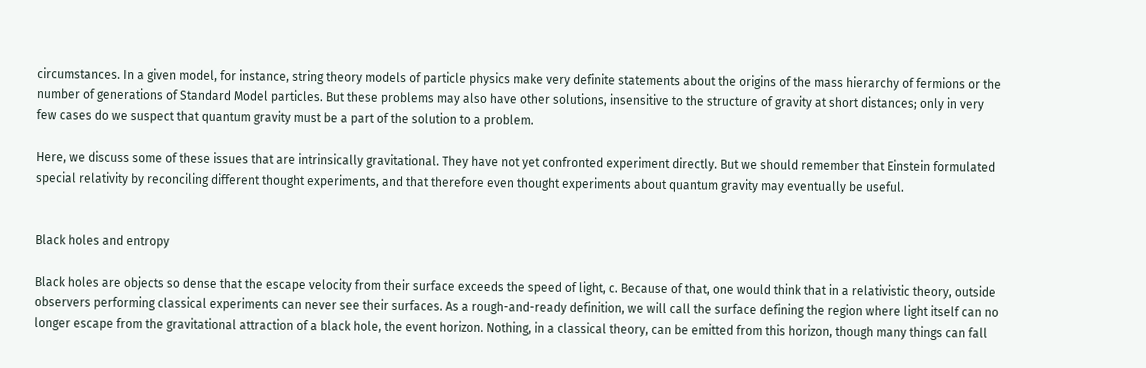circumstances. In a given model, for instance, string theory models of particle physics make very definite statements about the origins of the mass hierarchy of fermions or the number of generations of Standard Model particles. But these problems may also have other solutions, insensitive to the structure of gravity at short distances; only in very few cases do we suspect that quantum gravity must be a part of the solution to a problem.

Here, we discuss some of these issues that are intrinsically gravitational. They have not yet confronted experiment directly. But we should remember that Einstein formulated special relativity by reconciling different thought experiments, and that therefore even thought experiments about quantum gravity may eventually be useful.


Black holes and entropy

Black holes are objects so dense that the escape velocity from their surface exceeds the speed of light, c. Because of that, one would think that in a relativistic theory, outside observers performing classical experiments can never see their surfaces. As a rough-and-ready definition, we will call the surface defining the region where light itself can no longer escape from the gravitational attraction of a black hole, the event horizon. Nothing, in a classical theory, can be emitted from this horizon, though many things can fall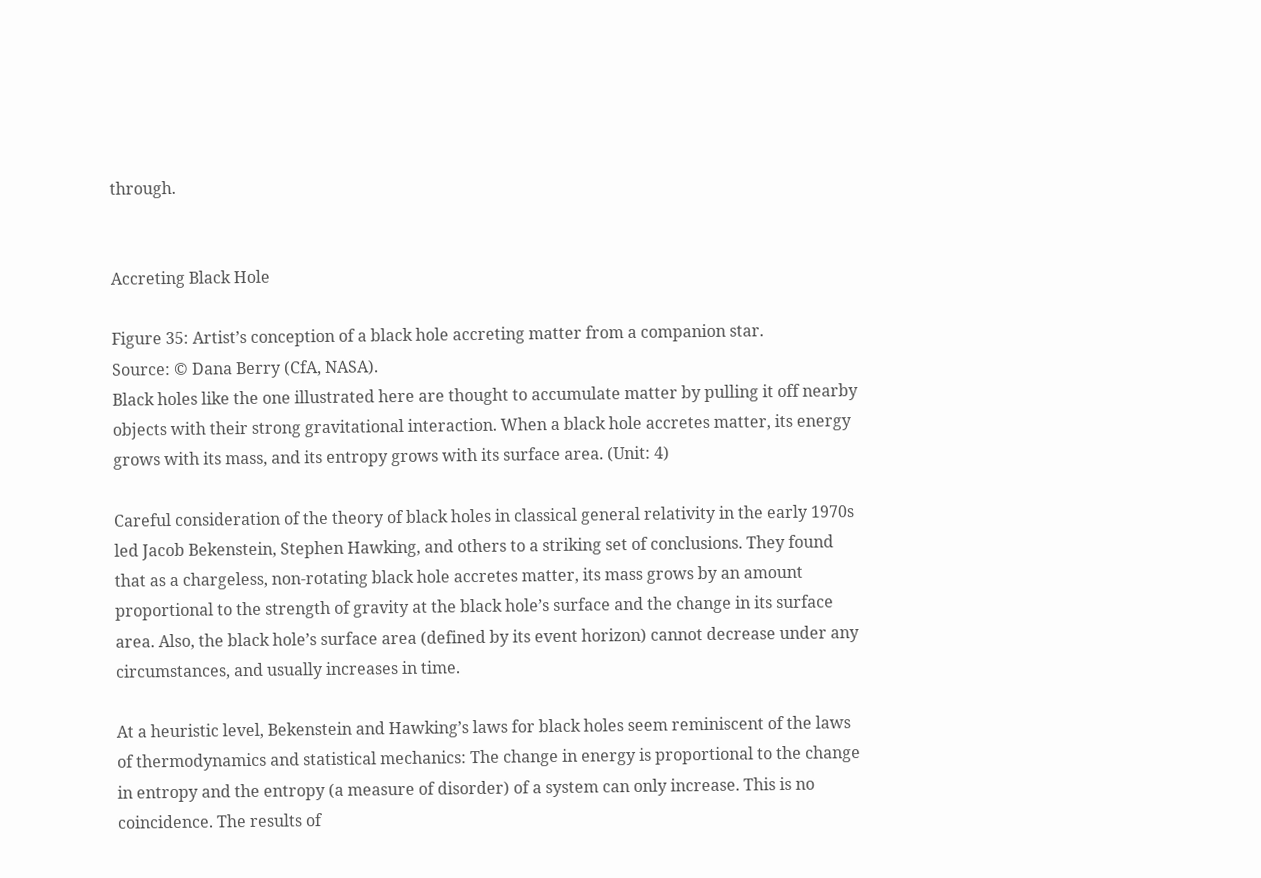through.


Accreting Black Hole

Figure 35: Artist’s conception of a black hole accreting matter from a companion star.
Source: © Dana Berry (CfA, NASA).
Black holes like the one illustrated here are thought to accumulate matter by pulling it off nearby objects with their strong gravitational interaction. When a black hole accretes matter, its energy grows with its mass, and its entropy grows with its surface area. (Unit: 4)

Careful consideration of the theory of black holes in classical general relativity in the early 1970s led Jacob Bekenstein, Stephen Hawking, and others to a striking set of conclusions. They found that as a chargeless, non-rotating black hole accretes matter, its mass grows by an amount proportional to the strength of gravity at the black hole’s surface and the change in its surface area. Also, the black hole’s surface area (defined by its event horizon) cannot decrease under any circumstances, and usually increases in time.

At a heuristic level, Bekenstein and Hawking’s laws for black holes seem reminiscent of the laws of thermodynamics and statistical mechanics: The change in energy is proportional to the change in entropy and the entropy (a measure of disorder) of a system can only increase. This is no coincidence. The results of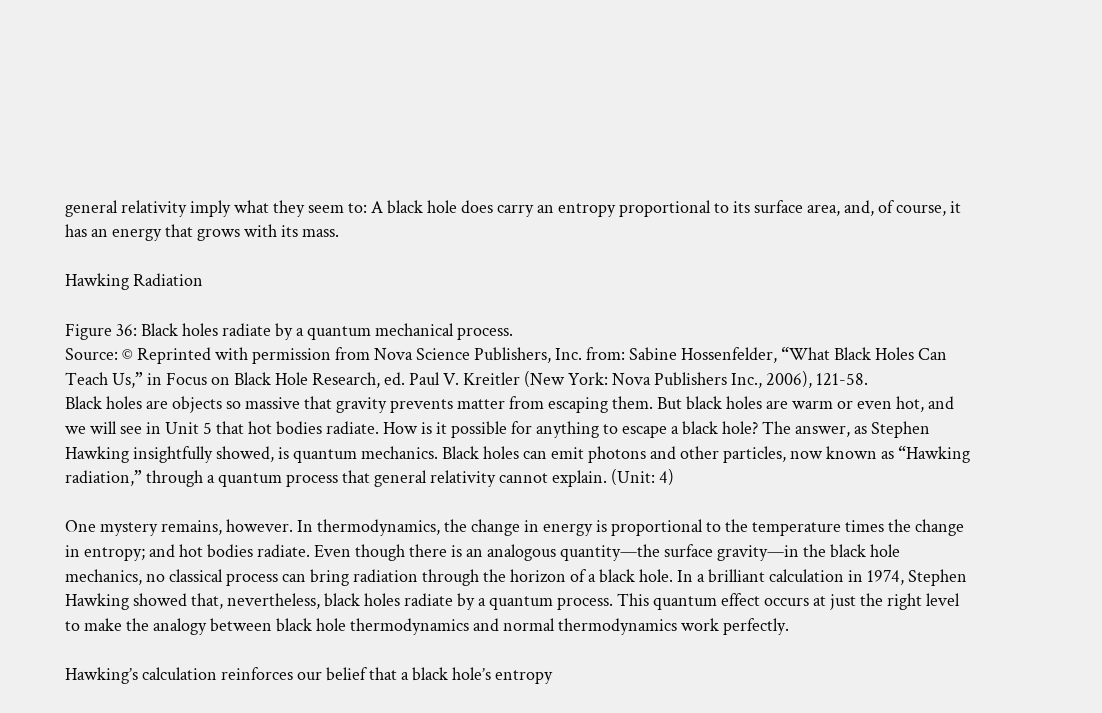general relativity imply what they seem to: A black hole does carry an entropy proportional to its surface area, and, of course, it has an energy that grows with its mass.

Hawking Radiation

Figure 36: Black holes radiate by a quantum mechanical process.
Source: © Reprinted with permission from Nova Science Publishers, Inc. from: Sabine Hossenfelder, “What Black Holes Can Teach Us,” in Focus on Black Hole Research, ed. Paul V. Kreitler (New York: Nova Publishers Inc., 2006), 121-58.
Black holes are objects so massive that gravity prevents matter from escaping them. But black holes are warm or even hot, and we will see in Unit 5 that hot bodies radiate. How is it possible for anything to escape a black hole? The answer, as Stephen Hawking insightfully showed, is quantum mechanics. Black holes can emit photons and other particles, now known as “Hawking radiation,” through a quantum process that general relativity cannot explain. (Unit: 4)

One mystery remains, however. In thermodynamics, the change in energy is proportional to the temperature times the change in entropy; and hot bodies radiate. Even though there is an analogous quantity—the surface gravity—in the black hole mechanics, no classical process can bring radiation through the horizon of a black hole. In a brilliant calculation in 1974, Stephen Hawking showed that, nevertheless, black holes radiate by a quantum process. This quantum effect occurs at just the right level to make the analogy between black hole thermodynamics and normal thermodynamics work perfectly.

Hawking’s calculation reinforces our belief that a black hole’s entropy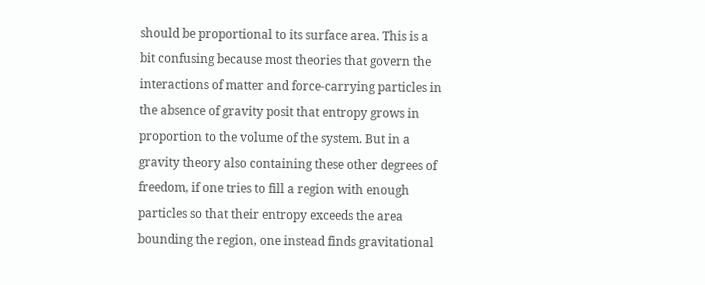should be proportional to its surface area. This is a bit confusing because most theories that govern the interactions of matter and force-carrying particles in the absence of gravity posit that entropy grows in proportion to the volume of the system. But in a gravity theory also containing these other degrees of freedom, if one tries to fill a region with enough particles so that their entropy exceeds the area bounding the region, one instead finds gravitational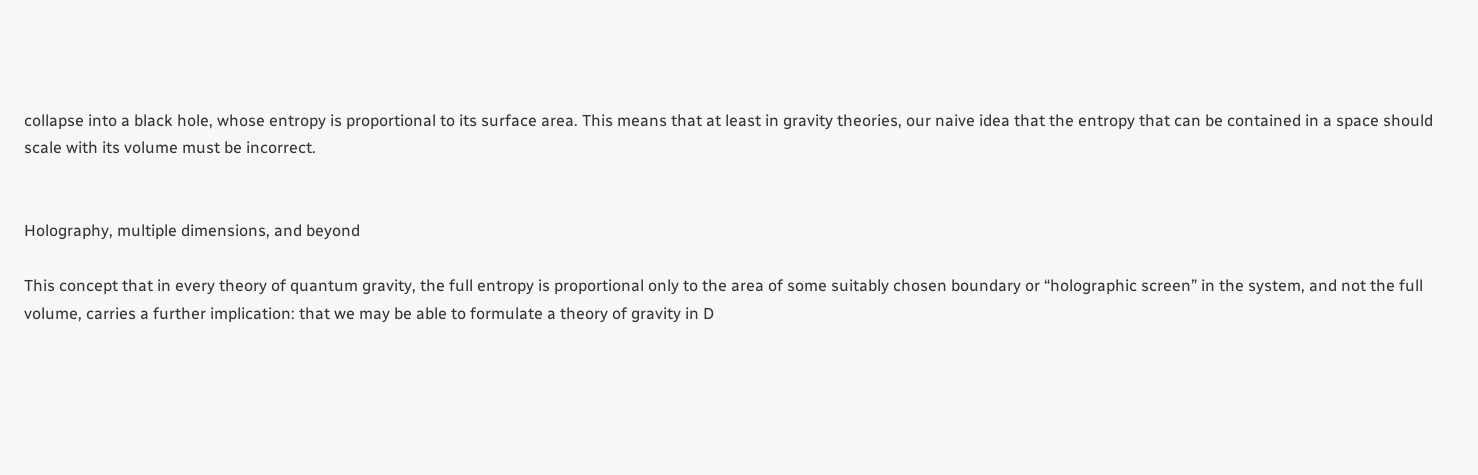collapse into a black hole, whose entropy is proportional to its surface area. This means that at least in gravity theories, our naive idea that the entropy that can be contained in a space should scale with its volume must be incorrect.


Holography, multiple dimensions, and beyond

This concept that in every theory of quantum gravity, the full entropy is proportional only to the area of some suitably chosen boundary or “holographic screen” in the system, and not the full volume, carries a further implication: that we may be able to formulate a theory of gravity in D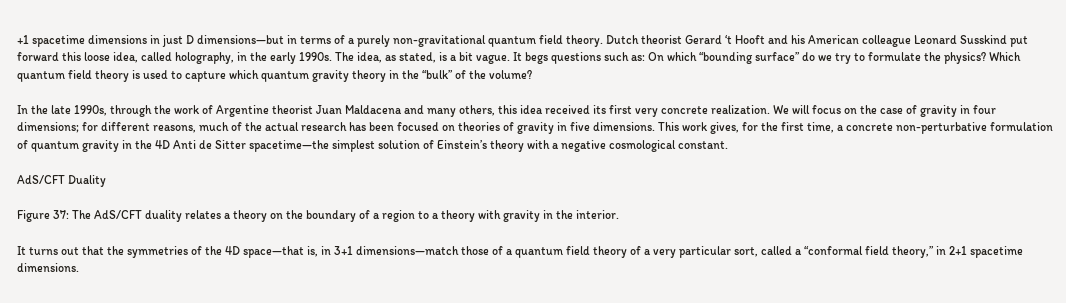+1 spacetime dimensions in just D dimensions—but in terms of a purely non-gravitational quantum field theory. Dutch theorist Gerard ‘t Hooft and his American colleague Leonard Susskind put forward this loose idea, called holography, in the early 1990s. The idea, as stated, is a bit vague. It begs questions such as: On which “bounding surface” do we try to formulate the physics? Which quantum field theory is used to capture which quantum gravity theory in the “bulk” of the volume?

In the late 1990s, through the work of Argentine theorist Juan Maldacena and many others, this idea received its first very concrete realization. We will focus on the case of gravity in four dimensions; for different reasons, much of the actual research has been focused on theories of gravity in five dimensions. This work gives, for the first time, a concrete non-perturbative formulation of quantum gravity in the 4D Anti de Sitter spacetime—the simplest solution of Einstein’s theory with a negative cosmological constant.

AdS/CFT Duality

Figure 37: The AdS/CFT duality relates a theory on the boundary of a region to a theory with gravity in the interior.

It turns out that the symmetries of the 4D space—that is, in 3+1 dimensions—match those of a quantum field theory of a very particular sort, called a “conformal field theory,” in 2+1 spacetime dimensions.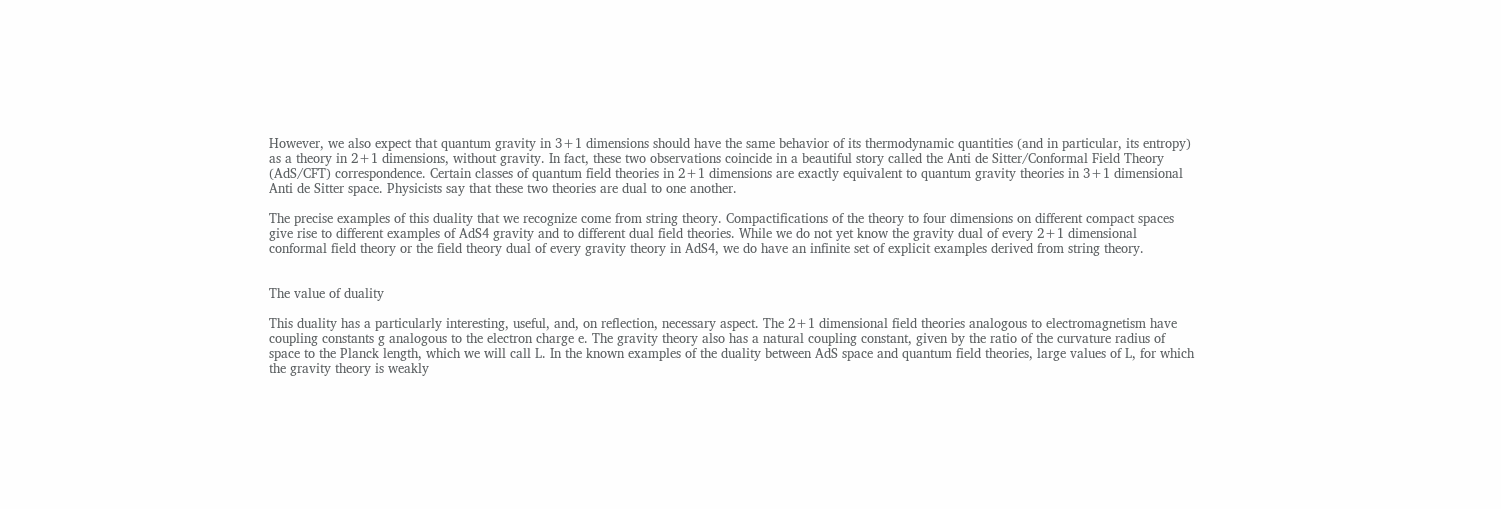However, we also expect that quantum gravity in 3+1 dimensions should have the same behavior of its thermodynamic quantities (and in particular, its entropy) as a theory in 2+1 dimensions, without gravity. In fact, these two observations coincide in a beautiful story called the Anti de Sitter/Conformal Field Theory (AdS/CFT) correspondence. Certain classes of quantum field theories in 2+1 dimensions are exactly equivalent to quantum gravity theories in 3+1 dimensional Anti de Sitter space. Physicists say that these two theories are dual to one another.

The precise examples of this duality that we recognize come from string theory. Compactifications of the theory to four dimensions on different compact spaces give rise to different examples of AdS4 gravity and to different dual field theories. While we do not yet know the gravity dual of every 2+1 dimensional conformal field theory or the field theory dual of every gravity theory in AdS4, we do have an infinite set of explicit examples derived from string theory.


The value of duality

This duality has a particularly interesting, useful, and, on reflection, necessary aspect. The 2+1 dimensional field theories analogous to electromagnetism have coupling constants g analogous to the electron charge e. The gravity theory also has a natural coupling constant, given by the ratio of the curvature radius of space to the Planck length, which we will call L. In the known examples of the duality between AdS space and quantum field theories, large values of L, for which the gravity theory is weakly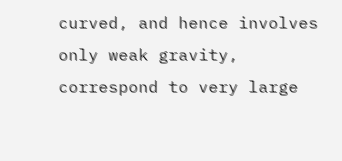curved, and hence involves only weak gravity, correspond to very large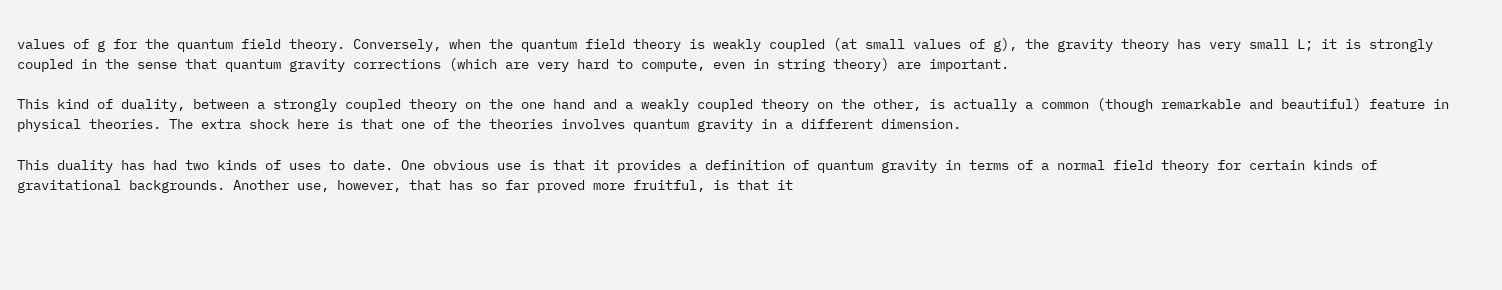values of g for the quantum field theory. Conversely, when the quantum field theory is weakly coupled (at small values of g), the gravity theory has very small L; it is strongly coupled in the sense that quantum gravity corrections (which are very hard to compute, even in string theory) are important.

This kind of duality, between a strongly coupled theory on the one hand and a weakly coupled theory on the other, is actually a common (though remarkable and beautiful) feature in physical theories. The extra shock here is that one of the theories involves quantum gravity in a different dimension.

This duality has had two kinds of uses to date. One obvious use is that it provides a definition of quantum gravity in terms of a normal field theory for certain kinds of gravitational backgrounds. Another use, however, that has so far proved more fruitful, is that it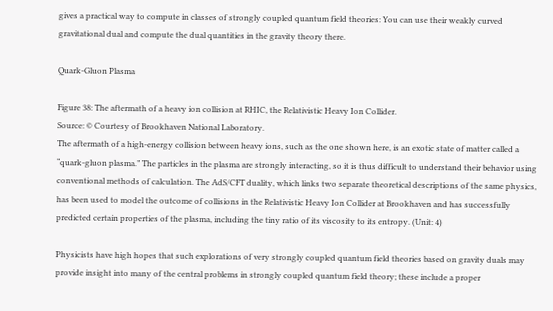gives a practical way to compute in classes of strongly coupled quantum field theories: You can use their weakly curved gravitational dual and compute the dual quantities in the gravity theory there.

Quark-Gluon Plasma

Figure 38: The aftermath of a heavy ion collision at RHIC, the Relativistic Heavy Ion Collider.
Source: © Courtesy of Brookhaven National Laboratory.
The aftermath of a high-energy collision between heavy ions, such as the one shown here, is an exotic state of matter called a “quark-gluon plasma.” The particles in the plasma are strongly interacting, so it is thus difficult to understand their behavior using conventional methods of calculation. The AdS/CFT duality, which links two separate theoretical descriptions of the same physics, has been used to model the outcome of collisions in the Relativistic Heavy Ion Collider at Brookhaven and has successfully predicted certain properties of the plasma, including the tiny ratio of its viscosity to its entropy. (Unit: 4)

Physicists have high hopes that such explorations of very strongly coupled quantum field theories based on gravity duals may provide insight into many of the central problems in strongly coupled quantum field theory; these include a proper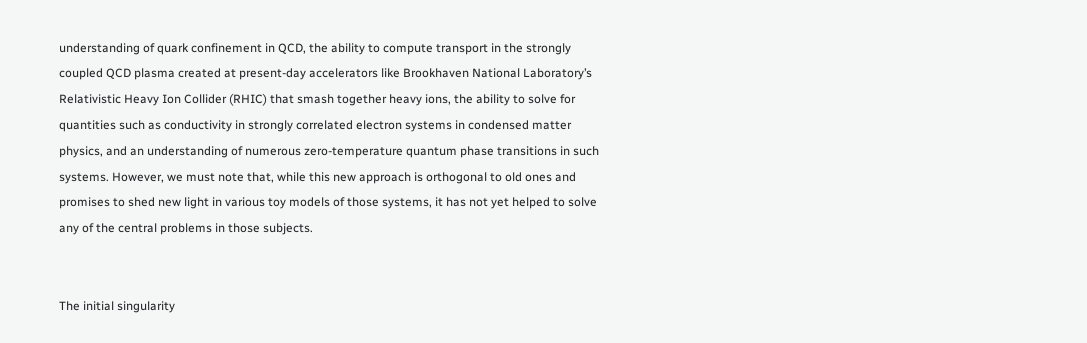understanding of quark confinement in QCD, the ability to compute transport in the strongly coupled QCD plasma created at present-day accelerators like Brookhaven National Laboratory’s Relativistic Heavy Ion Collider (RHIC) that smash together heavy ions, the ability to solve for quantities such as conductivity in strongly correlated electron systems in condensed matter physics, and an understanding of numerous zero-temperature quantum phase transitions in such systems. However, we must note that, while this new approach is orthogonal to old ones and promises to shed new light in various toy models of those systems, it has not yet helped to solve any of the central problems in those subjects.


The initial singularity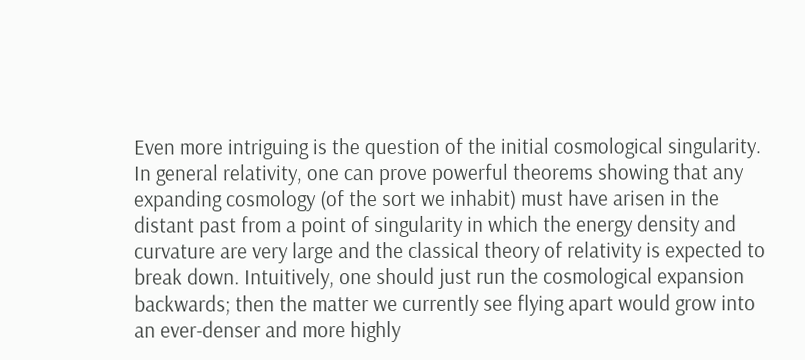Even more intriguing is the question of the initial cosmological singularity. In general relativity, one can prove powerful theorems showing that any expanding cosmology (of the sort we inhabit) must have arisen in the distant past from a point of singularity in which the energy density and curvature are very large and the classical theory of relativity is expected to break down. Intuitively, one should just run the cosmological expansion backwards; then the matter we currently see flying apart would grow into an ever-denser and more highly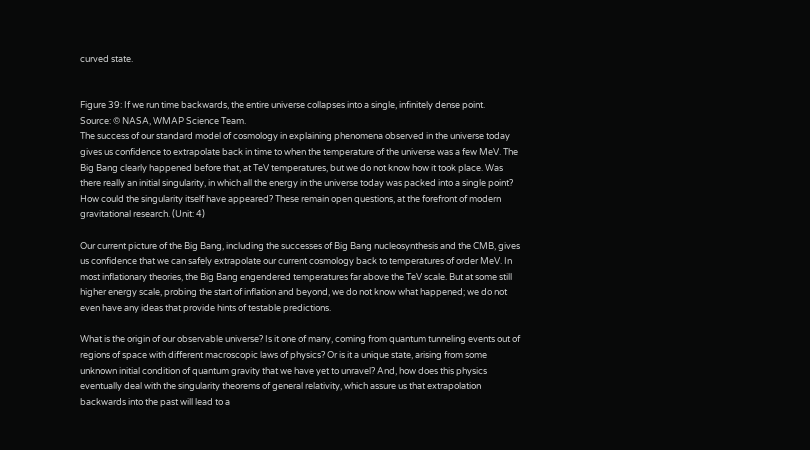curved state.


Figure 39: If we run time backwards, the entire universe collapses into a single, infinitely dense point.
Source: © NASA, WMAP Science Team.
The success of our standard model of cosmology in explaining phenomena observed in the universe today gives us confidence to extrapolate back in time to when the temperature of the universe was a few MeV. The Big Bang clearly happened before that, at TeV temperatures, but we do not know how it took place. Was there really an initial singularity, in which all the energy in the universe today was packed into a single point? How could the singularity itself have appeared? These remain open questions, at the forefront of modern gravitational research. (Unit: 4)

Our current picture of the Big Bang, including the successes of Big Bang nucleosynthesis and the CMB, gives us confidence that we can safely extrapolate our current cosmology back to temperatures of order MeV. In most inflationary theories, the Big Bang engendered temperatures far above the TeV scale. But at some still higher energy scale, probing the start of inflation and beyond, we do not know what happened; we do not even have any ideas that provide hints of testable predictions.

What is the origin of our observable universe? Is it one of many, coming from quantum tunneling events out of regions of space with different macroscopic laws of physics? Or is it a unique state, arising from some unknown initial condition of quantum gravity that we have yet to unravel? And, how does this physics eventually deal with the singularity theorems of general relativity, which assure us that extrapolation backwards into the past will lead to a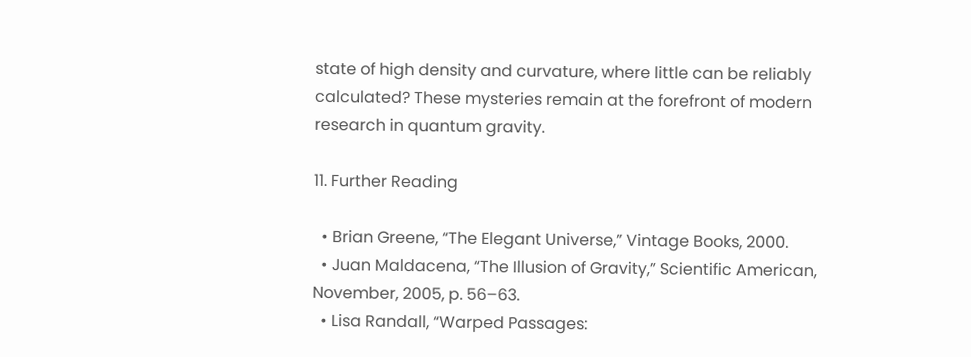state of high density and curvature, where little can be reliably calculated? These mysteries remain at the forefront of modern research in quantum gravity.

11. Further Reading

  • Brian Greene, “The Elegant Universe,” Vintage Books, 2000.
  • Juan Maldacena, “The Illusion of Gravity,” Scientific American, November, 2005, p. 56–63.
  • Lisa Randall, “Warped Passages: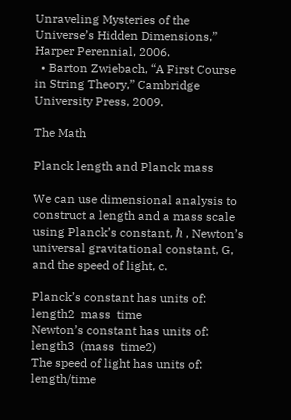Unraveling Mysteries of the Universe’s Hidden Dimensions,” Harper Perennial, 2006.
  • Barton Zwiebach, “A First Course in String Theory,” Cambridge University Press, 2009.

The Math

Planck length and Planck mass

We can use dimensional analysis to construct a length and a mass scale using Planck’s constant, ℏ , Newton’s universal gravitational constant, G, and the speed of light, c.

Planck’s constant has units of:   length2  mass  time
Newton’s constant has units of:  length3  (mass  time2)
The speed of light has units of:   length/time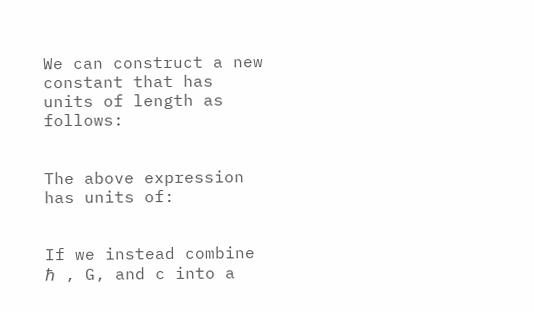We can construct a new constant that has units of length as follows:


The above expression has units of:


If we instead combine ℏ , G, and c into a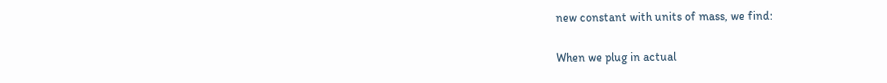new constant with units of mass, we find:

When we plug in actual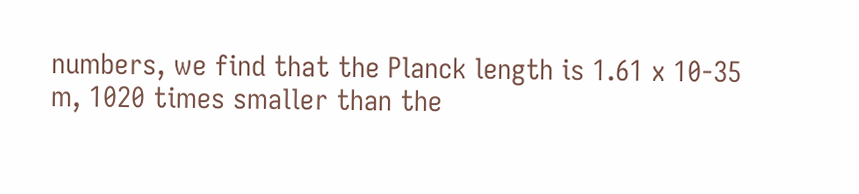numbers, we find that the Planck length is 1.61 x 10-35 m, 1020 times smaller than the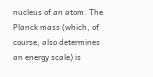nucleus of an atom. The Planck mass (which, of course, also determines an energy scale) is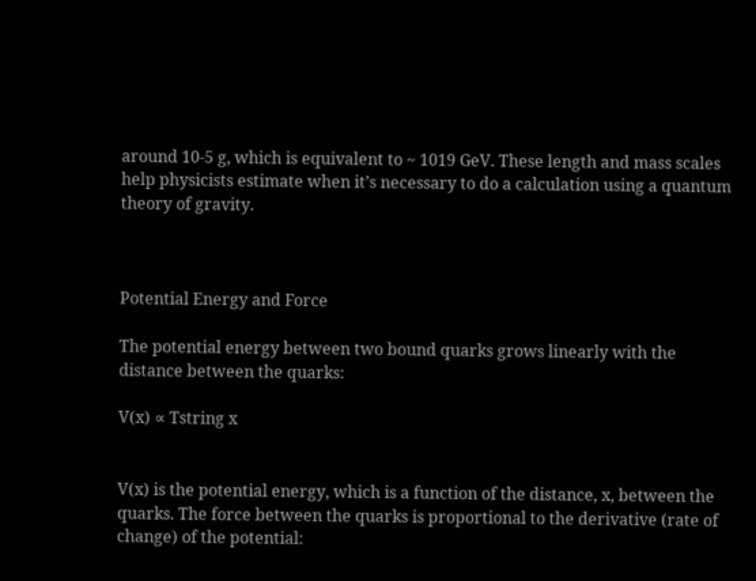around 10-5 g, which is equivalent to ~ 1019 GeV. These length and mass scales help physicists estimate when it’s necessary to do a calculation using a quantum theory of gravity.



Potential Energy and Force

The potential energy between two bound quarks grows linearly with the distance between the quarks:

V(x) ∝ Tstring x


V(x) is the potential energy, which is a function of the distance, x, between the quarks. The force between the quarks is proportional to the derivative (rate of change) of the potential: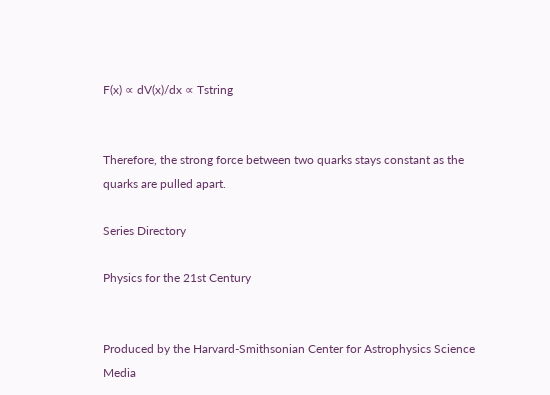F(x) ∝ dV(x)/dx ∝ Tstring


Therefore, the strong force between two quarks stays constant as the quarks are pulled apart.

Series Directory

Physics for the 21st Century


Produced by the Harvard-Smithsonian Center for Astrophysics Science Media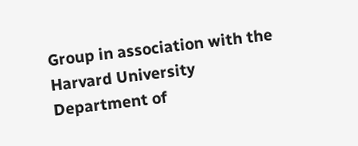Group in association with the Harvard University Department of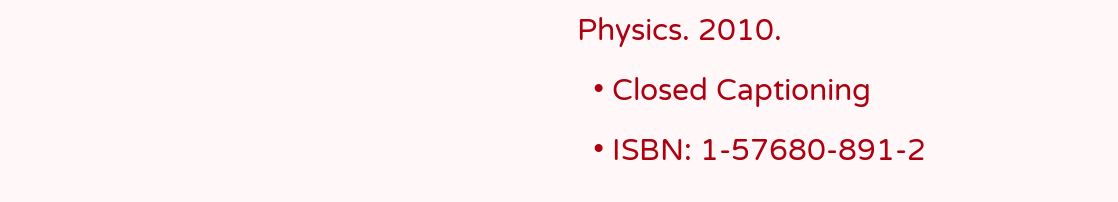Physics. 2010.
  • Closed Captioning
  • ISBN: 1-57680-891-2